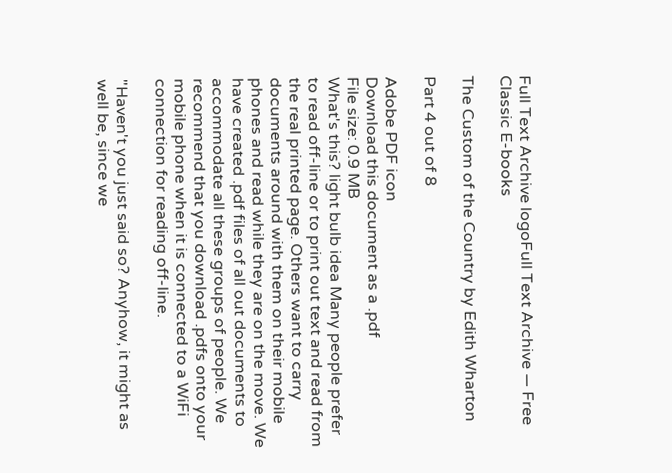Full Text Archive logoFull Text Archive — Free Classic E-books

The Custom of the Country by Edith Wharton

Part 4 out of 8

Adobe PDF icon
Download this document as a .pdf
File size: 0.9 MB
What's this? light bulb idea Many people prefer to read off-line or to print out text and read from the real printed page. Others want to carry documents around with them on their mobile phones and read while they are on the move. We have created .pdf files of all out documents to accommodate all these groups of people. We recommend that you download .pdfs onto your mobile phone when it is connected to a WiFi connection for reading off-line.

"Haven't you just said so? Anyhow, it might as well be, since we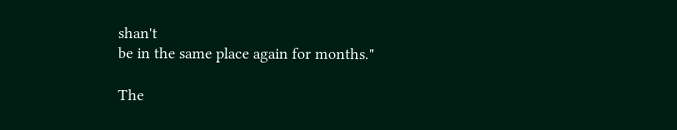shan't
be in the same place again for months."

The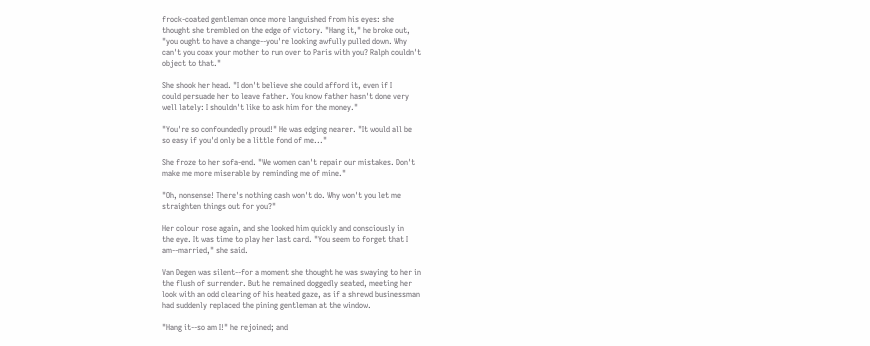frock-coated gentleman once more languished from his eyes: she
thought she trembled on the edge of victory. "Hang it," he broke out,
"you ought to have a change--you're looking awfully pulled down. Why
can't you coax your mother to run over to Paris with you? Ralph couldn't
object to that."

She shook her head. "I don't believe she could afford it, even if I
could persuade her to leave father. You know father hasn't done very
well lately: I shouldn't like to ask him for the money."

"You're so confoundedly proud!" He was edging nearer. "It would all be
so easy if you'd only be a little fond of me..."

She froze to her sofa-end. "We women can't repair our mistakes. Don't
make me more miserable by reminding me of mine."

"Oh, nonsense! There's nothing cash won't do. Why won't you let me
straighten things out for you?"

Her colour rose again, and she looked him quickly and consciously in
the eye. It was time to play her last card. "You seem to forget that I
am--married," she said.

Van Degen was silent--for a moment she thought he was swaying to her in
the flush of surrender. But he remained doggedly seated, meeting her
look with an odd clearing of his heated gaze, as if a shrewd businessman
had suddenly replaced the pining gentleman at the window.

"Hang it--so am I!" he rejoined; and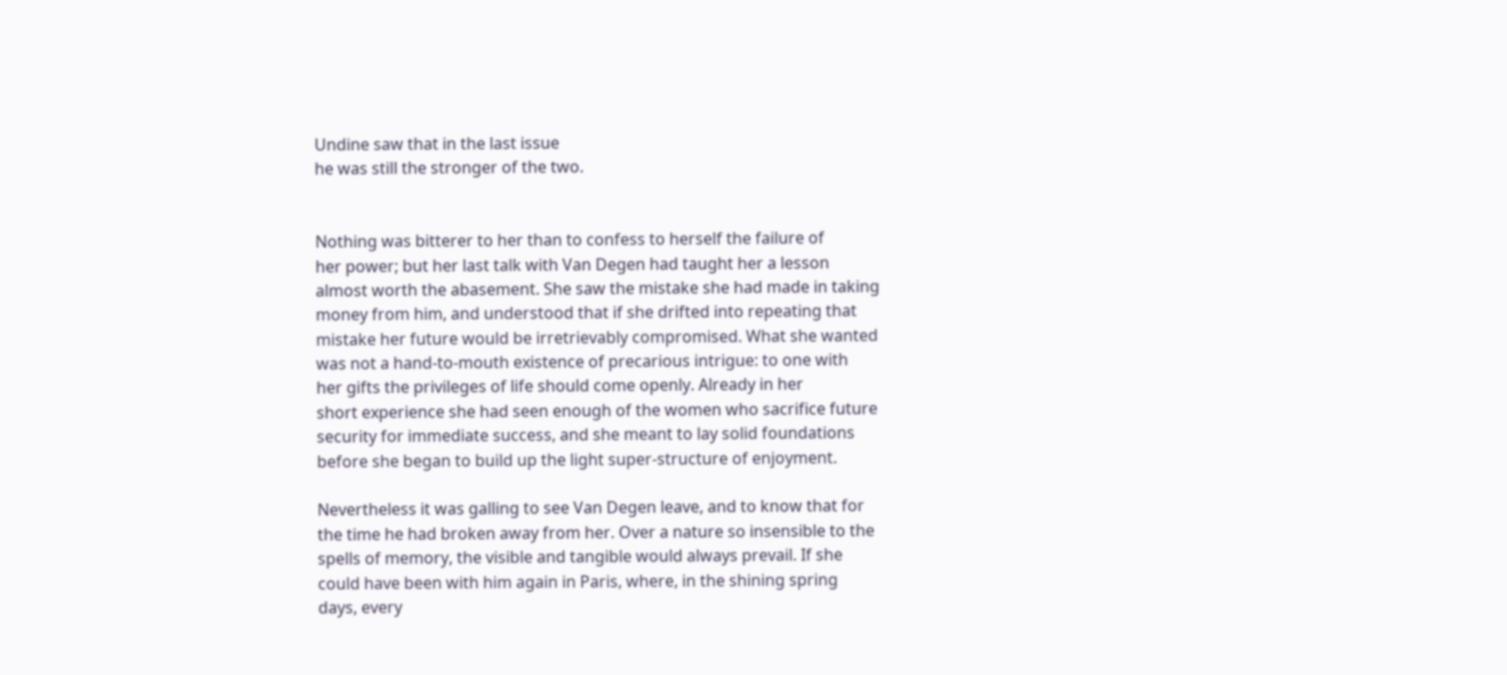Undine saw that in the last issue
he was still the stronger of the two.


Nothing was bitterer to her than to confess to herself the failure of
her power; but her last talk with Van Degen had taught her a lesson
almost worth the abasement. She saw the mistake she had made in taking
money from him, and understood that if she drifted into repeating that
mistake her future would be irretrievably compromised. What she wanted
was not a hand-to-mouth existence of precarious intrigue: to one with
her gifts the privileges of life should come openly. Already in her
short experience she had seen enough of the women who sacrifice future
security for immediate success, and she meant to lay solid foundations
before she began to build up the light super-structure of enjoyment.

Nevertheless it was galling to see Van Degen leave, and to know that for
the time he had broken away from her. Over a nature so insensible to the
spells of memory, the visible and tangible would always prevail. If she
could have been with him again in Paris, where, in the shining spring
days, every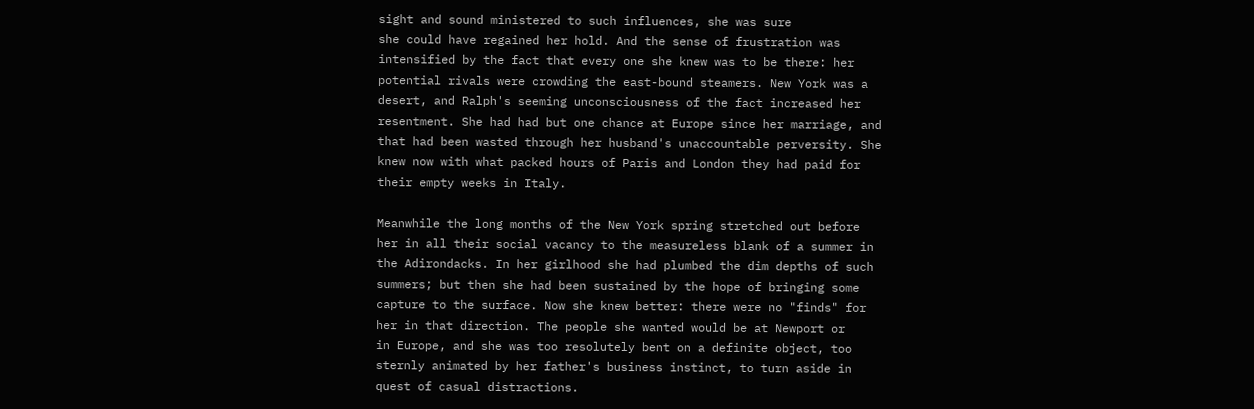sight and sound ministered to such influences, she was sure
she could have regained her hold. And the sense of frustration was
intensified by the fact that every one she knew was to be there: her
potential rivals were crowding the east-bound steamers. New York was a
desert, and Ralph's seeming unconsciousness of the fact increased her
resentment. She had had but one chance at Europe since her marriage, and
that had been wasted through her husband's unaccountable perversity. She
knew now with what packed hours of Paris and London they had paid for
their empty weeks in Italy.

Meanwhile the long months of the New York spring stretched out before
her in all their social vacancy to the measureless blank of a summer in
the Adirondacks. In her girlhood she had plumbed the dim depths of such
summers; but then she had been sustained by the hope of bringing some
capture to the surface. Now she knew better: there were no "finds" for
her in that direction. The people she wanted would be at Newport or
in Europe, and she was too resolutely bent on a definite object, too
sternly animated by her father's business instinct, to turn aside in
quest of casual distractions.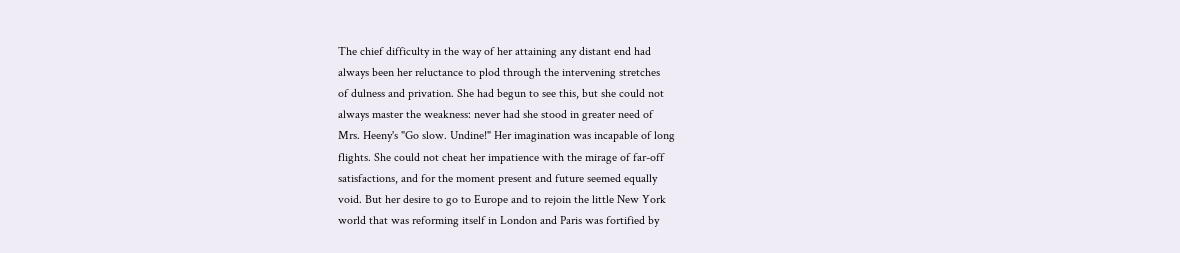The chief difficulty in the way of her attaining any distant end had
always been her reluctance to plod through the intervening stretches
of dulness and privation. She had begun to see this, but she could not
always master the weakness: never had she stood in greater need of
Mrs. Heeny's "Go slow. Undine!" Her imagination was incapable of long
flights. She could not cheat her impatience with the mirage of far-off
satisfactions, and for the moment present and future seemed equally
void. But her desire to go to Europe and to rejoin the little New York
world that was reforming itself in London and Paris was fortified by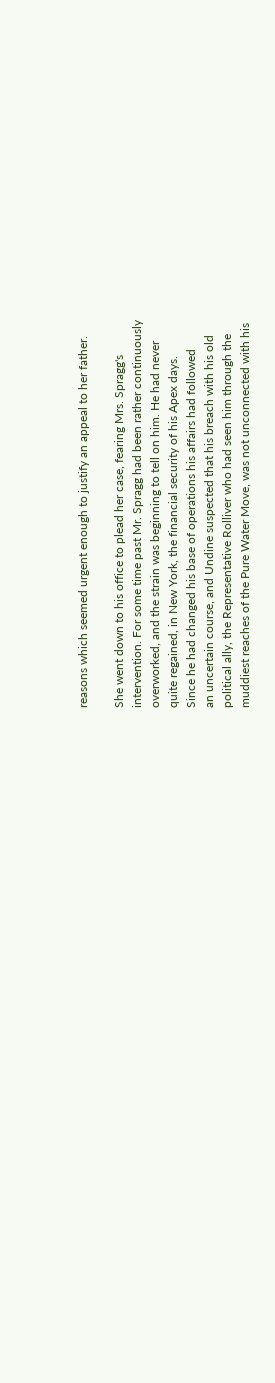reasons which seemed urgent enough to justify an appeal to her father.

She went down to his office to plead her case, fearing Mrs. Spragg's
intervention. For some time past Mr. Spragg had been rather continuously
overworked, and the strain was beginning to tell on him. He had never
quite regained, in New York, the financial security of his Apex days.
Since he had changed his base of operations his affairs had followed
an uncertain course, and Undine suspected that his breach with his old
political ally, the Representative Rolliver who had seen him through the
muddiest reaches of the Pure Water Move, was not unconnected with his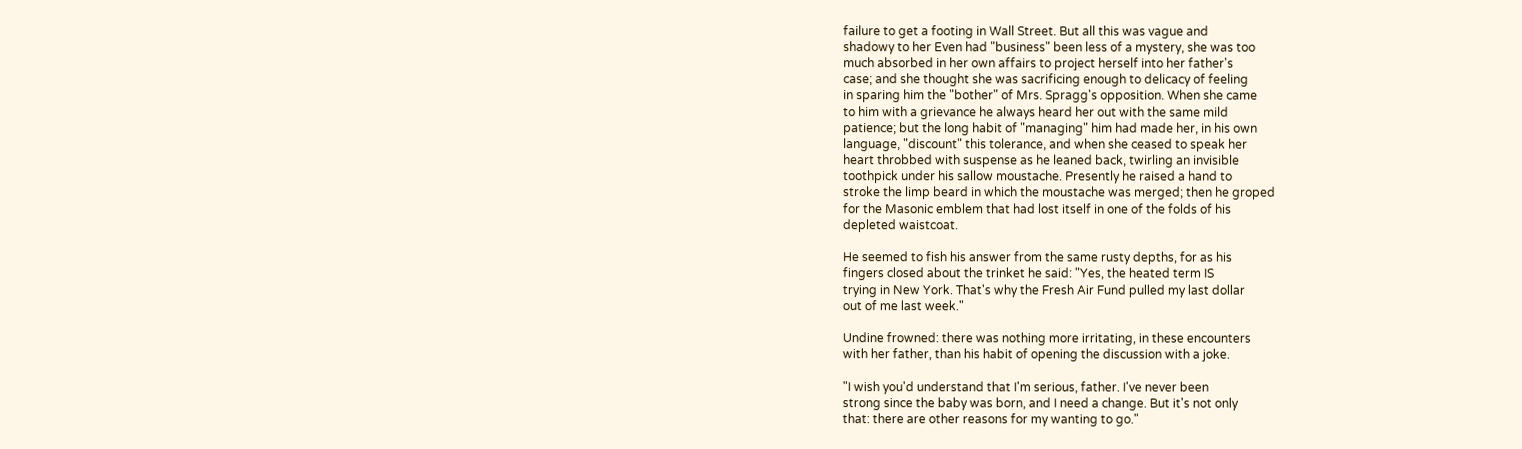failure to get a footing in Wall Street. But all this was vague and
shadowy to her Even had "business" been less of a mystery, she was too
much absorbed in her own affairs to project herself into her father's
case; and she thought she was sacrificing enough to delicacy of feeling
in sparing him the "bother" of Mrs. Spragg's opposition. When she came
to him with a grievance he always heard her out with the same mild
patience; but the long habit of "managing" him had made her, in his own
language, "discount" this tolerance, and when she ceased to speak her
heart throbbed with suspense as he leaned back, twirling an invisible
toothpick under his sallow moustache. Presently he raised a hand to
stroke the limp beard in which the moustache was merged; then he groped
for the Masonic emblem that had lost itself in one of the folds of his
depleted waistcoat.

He seemed to fish his answer from the same rusty depths, for as his
fingers closed about the trinket he said: "Yes, the heated term IS
trying in New York. That's why the Fresh Air Fund pulled my last dollar
out of me last week."

Undine frowned: there was nothing more irritating, in these encounters
with her father, than his habit of opening the discussion with a joke.

"I wish you'd understand that I'm serious, father. I've never been
strong since the baby was born, and I need a change. But it's not only
that: there are other reasons for my wanting to go."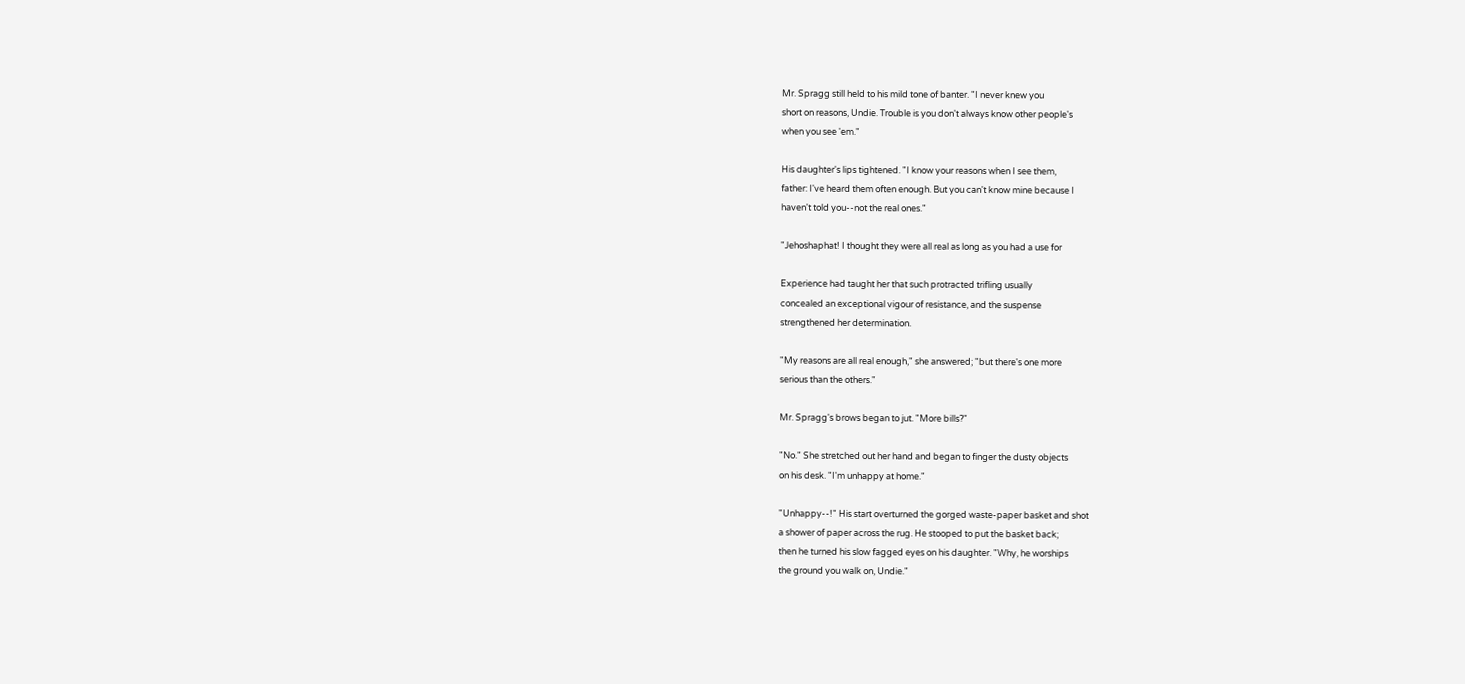Mr. Spragg still held to his mild tone of banter. "I never knew you
short on reasons, Undie. Trouble is you don't always know other people's
when you see 'em."

His daughter's lips tightened. "I know your reasons when I see them,
father: I've heard them often enough. But you can't know mine because I
haven't told you--not the real ones."

"Jehoshaphat! I thought they were all real as long as you had a use for

Experience had taught her that such protracted trifling usually
concealed an exceptional vigour of resistance, and the suspense
strengthened her determination.

"My reasons are all real enough," she answered; "but there's one more
serious than the others."

Mr. Spragg's brows began to jut. "More bills?"

"No." She stretched out her hand and began to finger the dusty objects
on his desk. "I'm unhappy at home."

"Unhappy--!" His start overturned the gorged waste-paper basket and shot
a shower of paper across the rug. He stooped to put the basket back;
then he turned his slow fagged eyes on his daughter. "Why, he worships
the ground you walk on, Undie."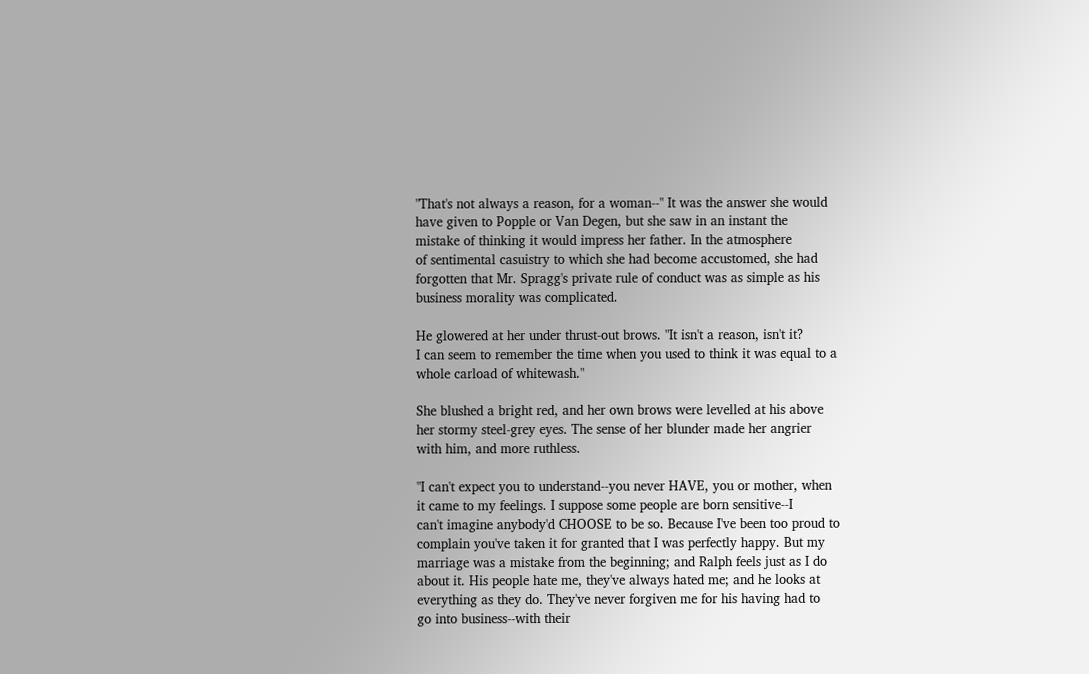"That's not always a reason, for a woman--" It was the answer she would
have given to Popple or Van Degen, but she saw in an instant the
mistake of thinking it would impress her father. In the atmosphere
of sentimental casuistry to which she had become accustomed, she had
forgotten that Mr. Spragg's private rule of conduct was as simple as his
business morality was complicated.

He glowered at her under thrust-out brows. "It isn't a reason, isn't it?
I can seem to remember the time when you used to think it was equal to a
whole carload of whitewash."

She blushed a bright red, and her own brows were levelled at his above
her stormy steel-grey eyes. The sense of her blunder made her angrier
with him, and more ruthless.

"I can't expect you to understand--you never HAVE, you or mother, when
it came to my feelings. I suppose some people are born sensitive--I
can't imagine anybody'd CHOOSE to be so. Because I've been too proud to
complain you've taken it for granted that I was perfectly happy. But my
marriage was a mistake from the beginning; and Ralph feels just as I do
about it. His people hate me, they've always hated me; and he looks at
everything as they do. They've never forgiven me for his having had to
go into business--with their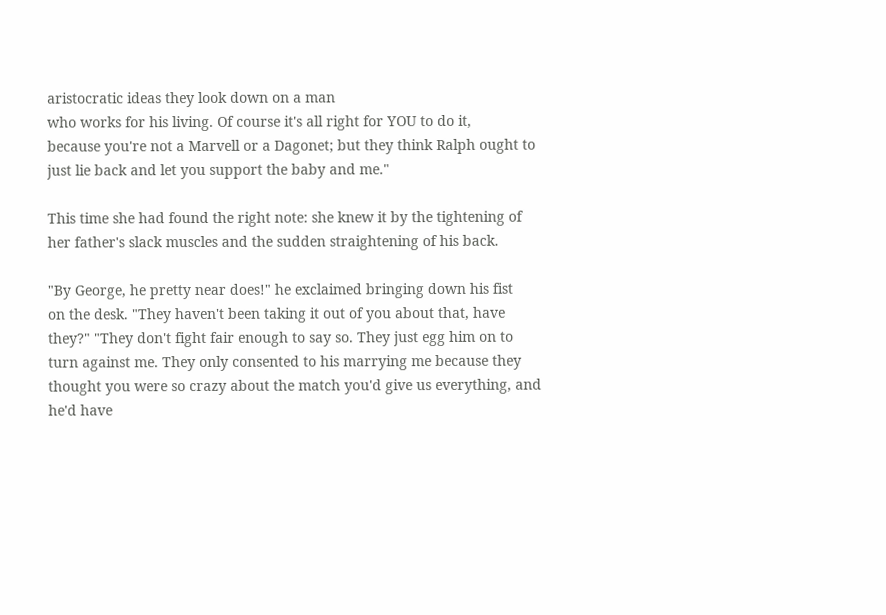aristocratic ideas they look down on a man
who works for his living. Of course it's all right for YOU to do it,
because you're not a Marvell or a Dagonet; but they think Ralph ought to
just lie back and let you support the baby and me."

This time she had found the right note: she knew it by the tightening of
her father's slack muscles and the sudden straightening of his back.

"By George, he pretty near does!" he exclaimed bringing down his fist
on the desk. "They haven't been taking it out of you about that, have
they?" "They don't fight fair enough to say so. They just egg him on to
turn against me. They only consented to his marrying me because they
thought you were so crazy about the match you'd give us everything, and
he'd have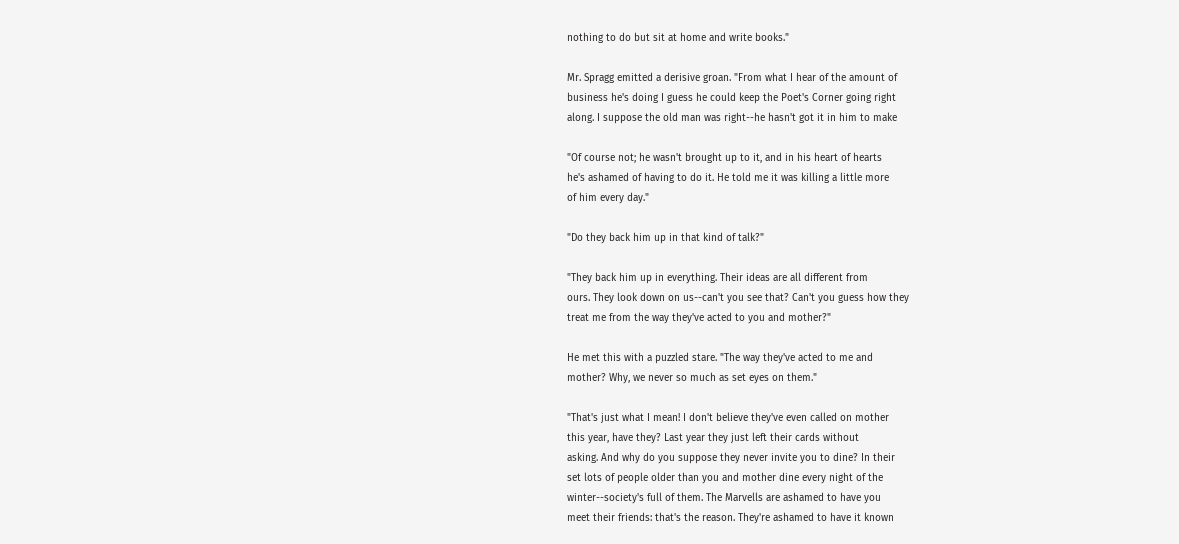nothing to do but sit at home and write books."

Mr. Spragg emitted a derisive groan. "From what I hear of the amount of
business he's doing I guess he could keep the Poet's Corner going right
along. I suppose the old man was right--he hasn't got it in him to make

"Of course not; he wasn't brought up to it, and in his heart of hearts
he's ashamed of having to do it. He told me it was killing a little more
of him every day."

"Do they back him up in that kind of talk?"

"They back him up in everything. Their ideas are all different from
ours. They look down on us--can't you see that? Can't you guess how they
treat me from the way they've acted to you and mother?"

He met this with a puzzled stare. "The way they've acted to me and
mother? Why, we never so much as set eyes on them."

"That's just what I mean! I don't believe they've even called on mother
this year, have they? Last year they just left their cards without
asking. And why do you suppose they never invite you to dine? In their
set lots of people older than you and mother dine every night of the
winter--society's full of them. The Marvells are ashamed to have you
meet their friends: that's the reason. They're ashamed to have it known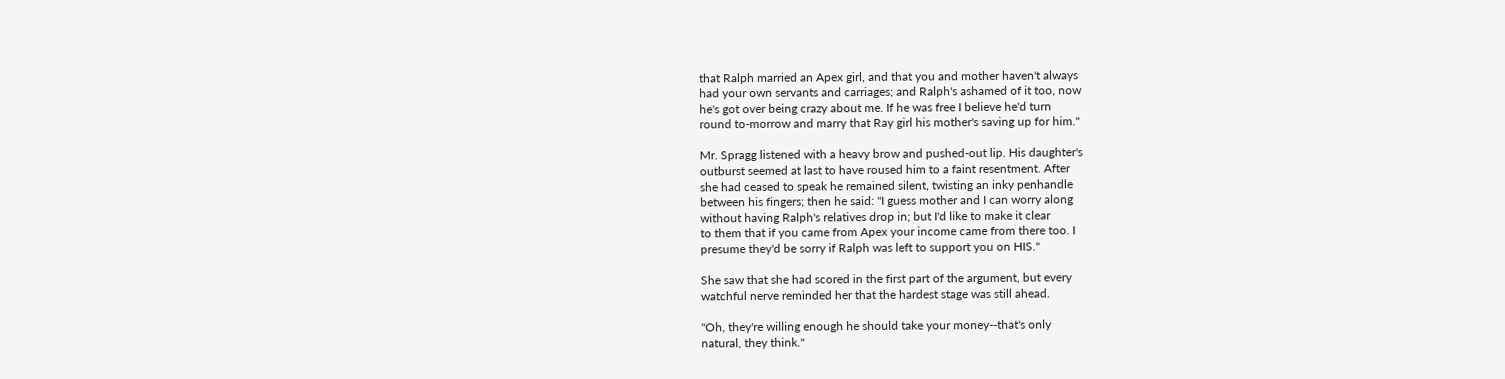that Ralph married an Apex girl, and that you and mother haven't always
had your own servants and carriages; and Ralph's ashamed of it too, now
he's got over being crazy about me. If he was free I believe he'd turn
round to-morrow and marry that Ray girl his mother's saving up for him."

Mr. Spragg listened with a heavy brow and pushed-out lip. His daughter's
outburst seemed at last to have roused him to a faint resentment. After
she had ceased to speak he remained silent, twisting an inky penhandle
between his fingers; then he said: "I guess mother and I can worry along
without having Ralph's relatives drop in; but I'd like to make it clear
to them that if you came from Apex your income came from there too. I
presume they'd be sorry if Ralph was left to support you on HIS."

She saw that she had scored in the first part of the argument, but every
watchful nerve reminded her that the hardest stage was still ahead.

"Oh, they're willing enough he should take your money--that's only
natural, they think."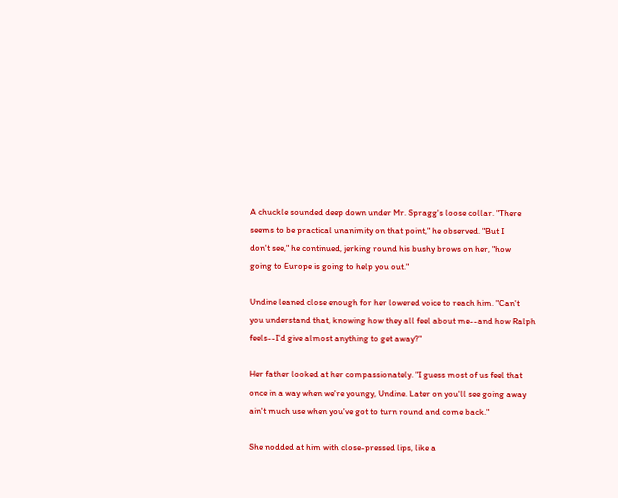A chuckle sounded deep down under Mr. Spragg's loose collar. "There
seems to be practical unanimity on that point," he observed. "But I
don't see," he continued, jerking round his bushy brows on her, "how
going to Europe is going to help you out."

Undine leaned close enough for her lowered voice to reach him. "Can't
you understand that, knowing how they all feel about me--and how Ralph
feels--I'd give almost anything to get away?"

Her father looked at her compassionately. "I guess most of us feel that
once in a way when we're youngy, Undine. Later on you'll see going away
ain't much use when you've got to turn round and come back."

She nodded at him with close-pressed lips, like a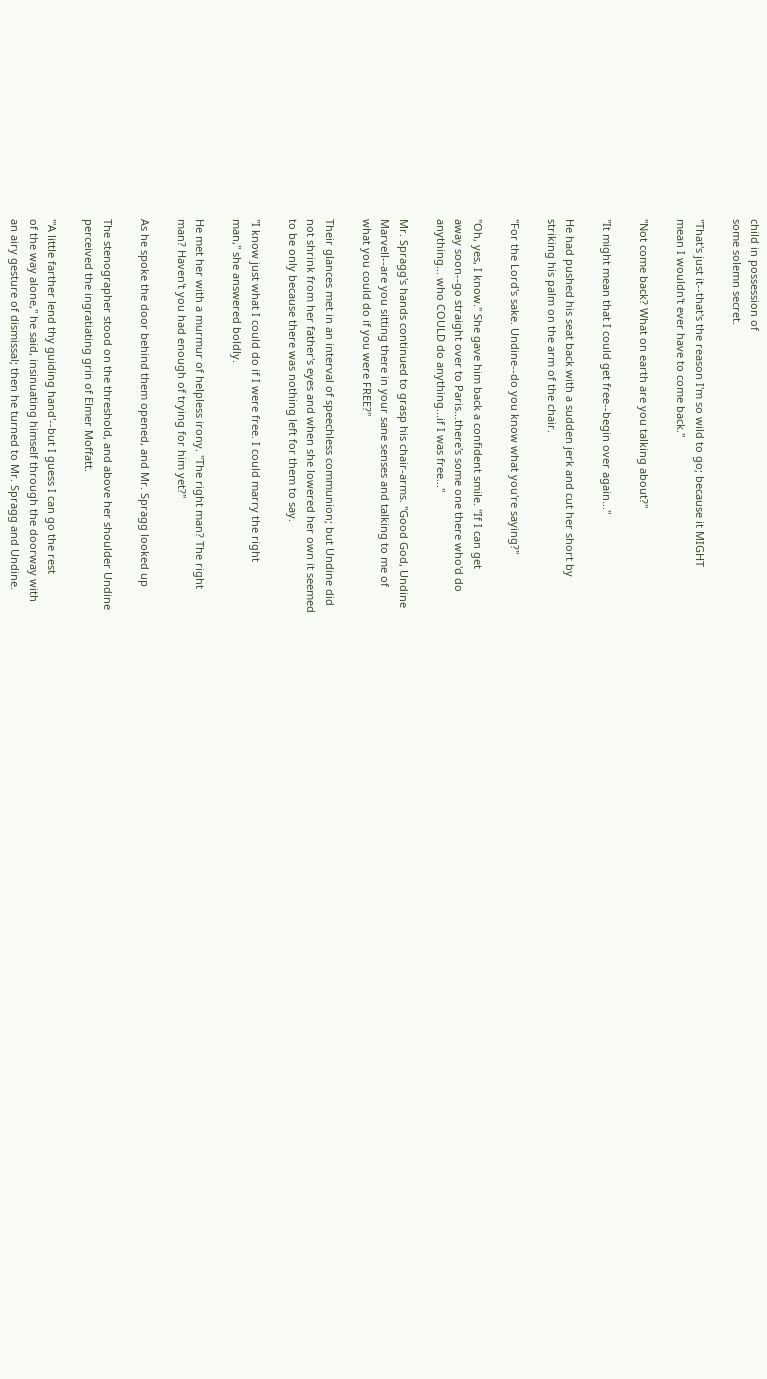child in possession of
some solemn secret.

"That's just it--that's the reason I'm so wild to go; because it MIGHT
mean I wouldn't ever have to come back."

"Not come back? What on earth are you talking about?"

"It might mean that I could get free--begin over again..."

He had pushed his seat back with a sudden jerk and cut her short by
striking his palm on the arm of the chair.

"For the Lord's sake. Undine--do you know what you're saying?"

"Oh, yes, I know." She gave him back a confident smile. "If I can get
away soon--go straight over to Paris...there's some one there who'd do
anything... who COULD do anything...if I was free..."

Mr. Spragg's hands continued to grasp his chair-arms. "Good God, Undine
Marvell--are you sitting there in your sane senses and talking to me of
what you could do if you were FREE?"

Their glances met in an interval of speechless communion; but Undine did
not shrink from her father's eyes and when she lowered her own it seemed
to be only because there was nothing left for them to say.

"I know just what I could do if I were free. I could marry the right
man," she answered boldly.

He met her with a murmur of helpless irony. "The right man? The right
man? Haven't you had enough of trying for him yet?"

As he spoke the door behind them opened, and Mr. Spragg looked up

The stenographer stood on the threshold, and above her shoulder Undine
perceived the ingratiating grin of Elmer Moffatt.

"'A little farther lend thy guiding hand'--but I guess I can go the rest
of the way alone," he said, insinuating himself through the doorway with
an airy gesture of dismissal; then he turned to Mr. Spragg and Undine.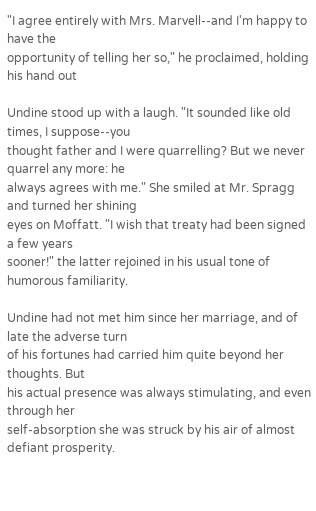"I agree entirely with Mrs. Marvell--and I'm happy to have the
opportunity of telling her so," he proclaimed, holding his hand out

Undine stood up with a laugh. "It sounded like old times, I suppose--you
thought father and I were quarrelling? But we never quarrel any more: he
always agrees with me." She smiled at Mr. Spragg and turned her shining
eyes on Moffatt. "I wish that treaty had been signed a few years
sooner!" the latter rejoined in his usual tone of humorous familiarity.

Undine had not met him since her marriage, and of late the adverse turn
of his fortunes had carried him quite beyond her thoughts. But
his actual presence was always stimulating, and even through her
self-absorption she was struck by his air of almost defiant prosperity.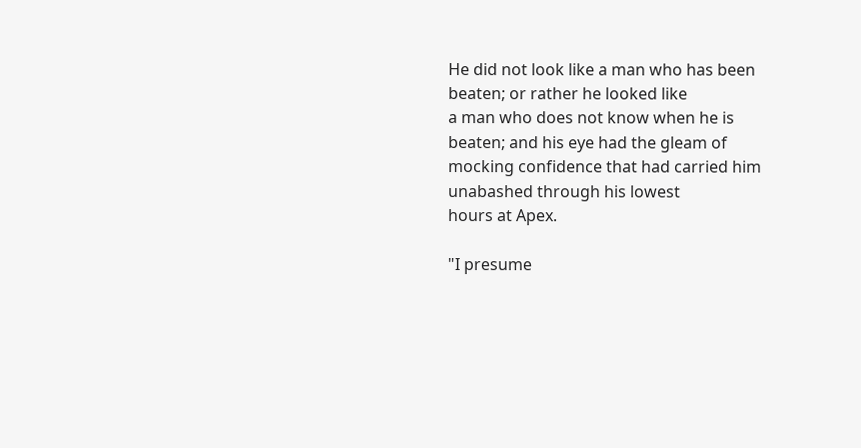He did not look like a man who has been beaten; or rather he looked like
a man who does not know when he is beaten; and his eye had the gleam of
mocking confidence that had carried him unabashed through his lowest
hours at Apex.

"I presume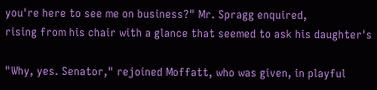you're here to see me on business?" Mr. Spragg enquired,
rising from his chair with a glance that seemed to ask his daughter's

"Why, yes. Senator," rejoined Moffatt, who was given, in playful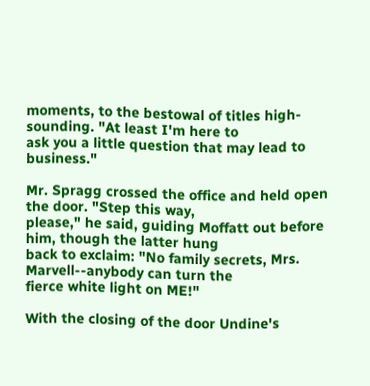moments, to the bestowal of titles high-sounding. "At least I'm here to
ask you a little question that may lead to business."

Mr. Spragg crossed the office and held open the door. "Step this way,
please," he said, guiding Moffatt out before him, though the latter hung
back to exclaim: "No family secrets, Mrs. Marvell--anybody can turn the
fierce white light on ME!"

With the closing of the door Undine's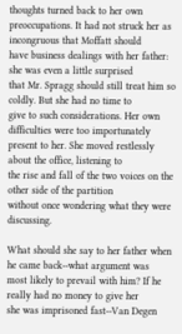thoughts turned back to her own
preoccupations. It had not struck her as incongruous that Moffatt should
have business dealings with her father: she was even a little surprised
that Mr. Spragg should still treat him so coldly. But she had no time to
give to such considerations. Her own difficulties were too importunately
present to her. She moved restlessly about the office, listening to
the rise and fall of the two voices on the other side of the partition
without once wondering what they were discussing.

What should she say to her father when he came back--what argument was
most likely to prevail with him? If he really had no money to give her
she was imprisoned fast--Van Degen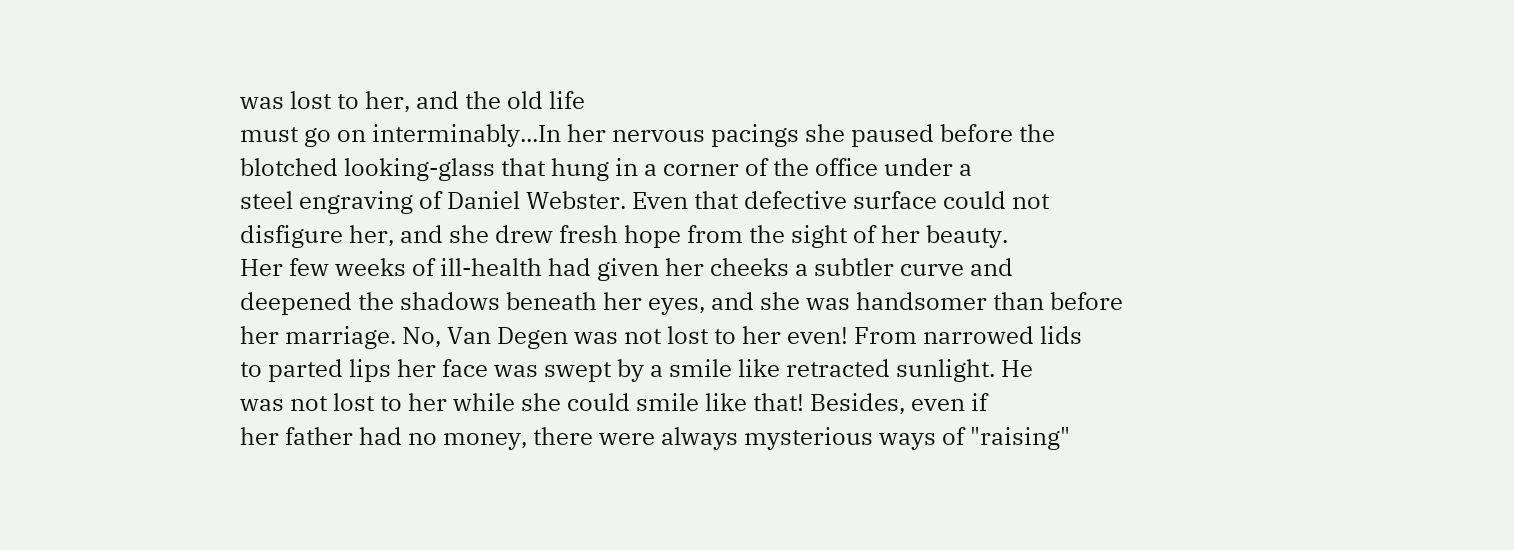was lost to her, and the old life
must go on interminably...In her nervous pacings she paused before the
blotched looking-glass that hung in a corner of the office under a
steel engraving of Daniel Webster. Even that defective surface could not
disfigure her, and she drew fresh hope from the sight of her beauty.
Her few weeks of ill-health had given her cheeks a subtler curve and
deepened the shadows beneath her eyes, and she was handsomer than before
her marriage. No, Van Degen was not lost to her even! From narrowed lids
to parted lips her face was swept by a smile like retracted sunlight. He
was not lost to her while she could smile like that! Besides, even if
her father had no money, there were always mysterious ways of "raising"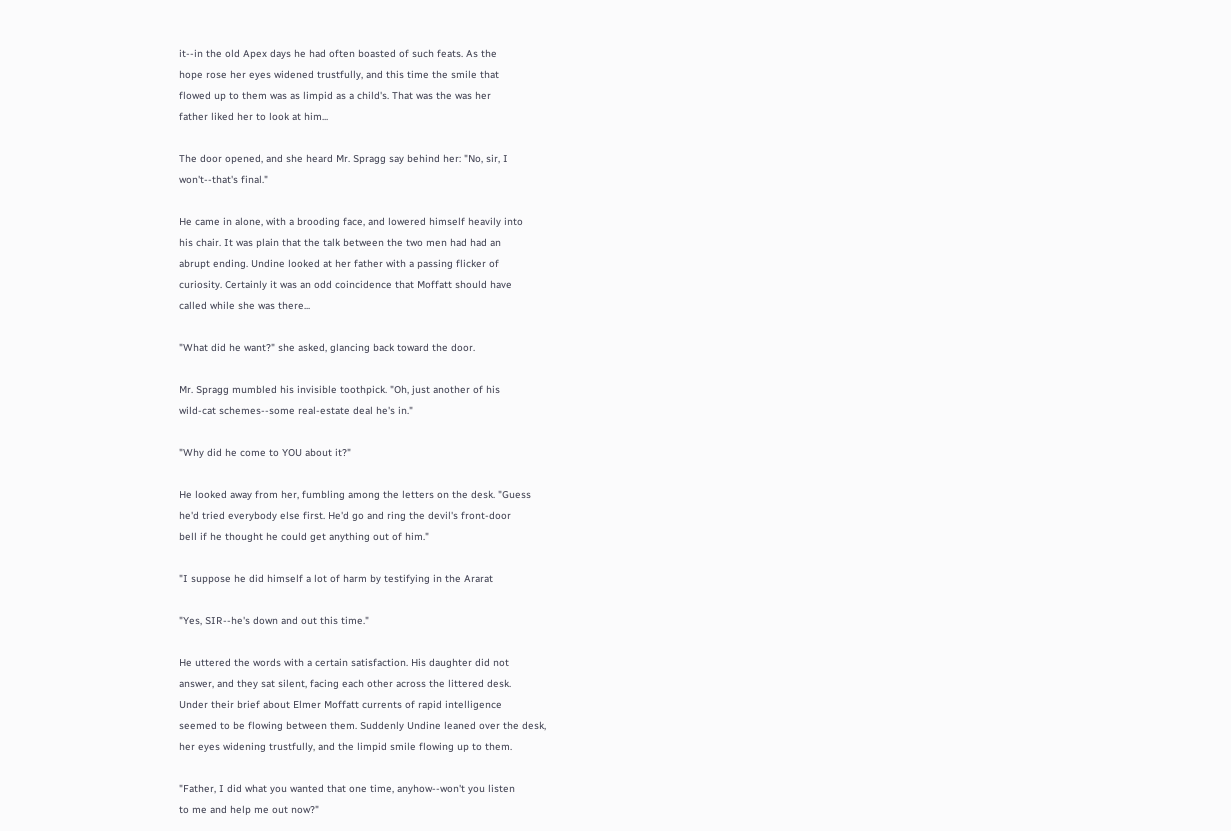it--in the old Apex days he had often boasted of such feats. As the
hope rose her eyes widened trustfully, and this time the smile that
flowed up to them was as limpid as a child's. That was the was her
father liked her to look at him...

The door opened, and she heard Mr. Spragg say behind her: "No, sir, I
won't--that's final."

He came in alone, with a brooding face, and lowered himself heavily into
his chair. It was plain that the talk between the two men had had an
abrupt ending. Undine looked at her father with a passing flicker of
curiosity. Certainly it was an odd coincidence that Moffatt should have
called while she was there...

"What did he want?" she asked, glancing back toward the door.

Mr. Spragg mumbled his invisible toothpick. "Oh, just another of his
wild-cat schemes--some real-estate deal he's in."

"Why did he come to YOU about it?"

He looked away from her, fumbling among the letters on the desk. "Guess
he'd tried everybody else first. He'd go and ring the devil's front-door
bell if he thought he could get anything out of him."

"I suppose he did himself a lot of harm by testifying in the Ararat

"Yes, SIR--he's down and out this time."

He uttered the words with a certain satisfaction. His daughter did not
answer, and they sat silent, facing each other across the littered desk.
Under their brief about Elmer Moffatt currents of rapid intelligence
seemed to be flowing between them. Suddenly Undine leaned over the desk,
her eyes widening trustfully, and the limpid smile flowing up to them.

"Father, I did what you wanted that one time, anyhow--won't you listen
to me and help me out now?"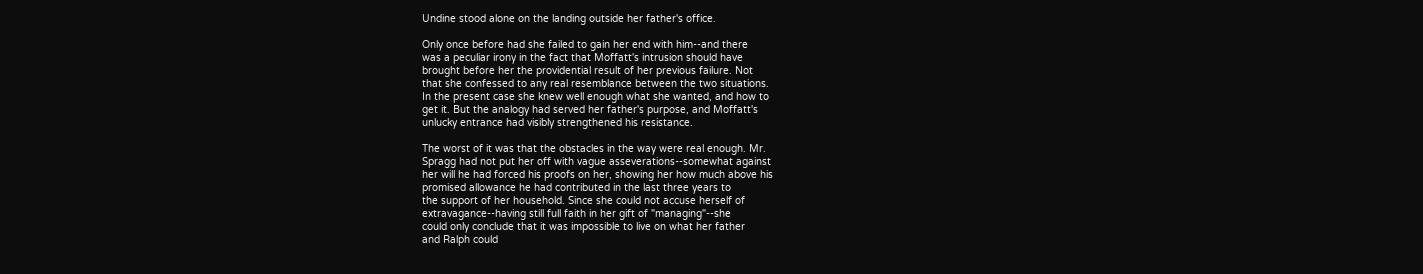Undine stood alone on the landing outside her father's office.

Only once before had she failed to gain her end with him--and there
was a peculiar irony in the fact that Moffatt's intrusion should have
brought before her the providential result of her previous failure. Not
that she confessed to any real resemblance between the two situations.
In the present case she knew well enough what she wanted, and how to
get it. But the analogy had served her father's purpose, and Moffatt's
unlucky entrance had visibly strengthened his resistance.

The worst of it was that the obstacles in the way were real enough. Mr.
Spragg had not put her off with vague asseverations--somewhat against
her will he had forced his proofs on her, showing her how much above his
promised allowance he had contributed in the last three years to
the support of her household. Since she could not accuse herself of
extravagance--having still full faith in her gift of "managing"--she
could only conclude that it was impossible to live on what her father
and Ralph could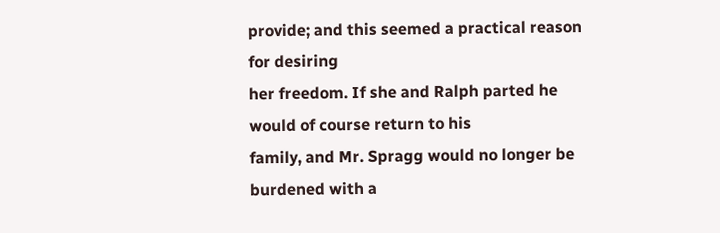provide; and this seemed a practical reason for desiring
her freedom. If she and Ralph parted he would of course return to his
family, and Mr. Spragg would no longer be burdened with a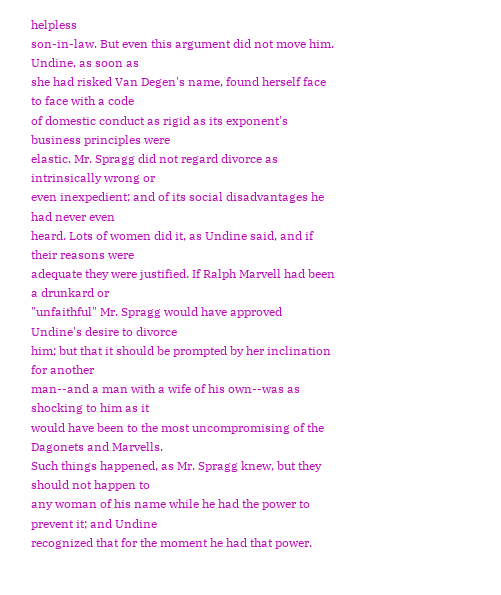helpless
son-in-law. But even this argument did not move him. Undine, as soon as
she had risked Van Degen's name, found herself face to face with a code
of domestic conduct as rigid as its exponent's business principles were
elastic. Mr. Spragg did not regard divorce as intrinsically wrong or
even inexpedient; and of its social disadvantages he had never even
heard. Lots of women did it, as Undine said, and if their reasons were
adequate they were justified. If Ralph Marvell had been a drunkard or
"unfaithful" Mr. Spragg would have approved Undine's desire to divorce
him; but that it should be prompted by her inclination for another
man--and a man with a wife of his own--was as shocking to him as it
would have been to the most uncompromising of the Dagonets and Marvells.
Such things happened, as Mr. Spragg knew, but they should not happen to
any woman of his name while he had the power to prevent it; and Undine
recognized that for the moment he had that power.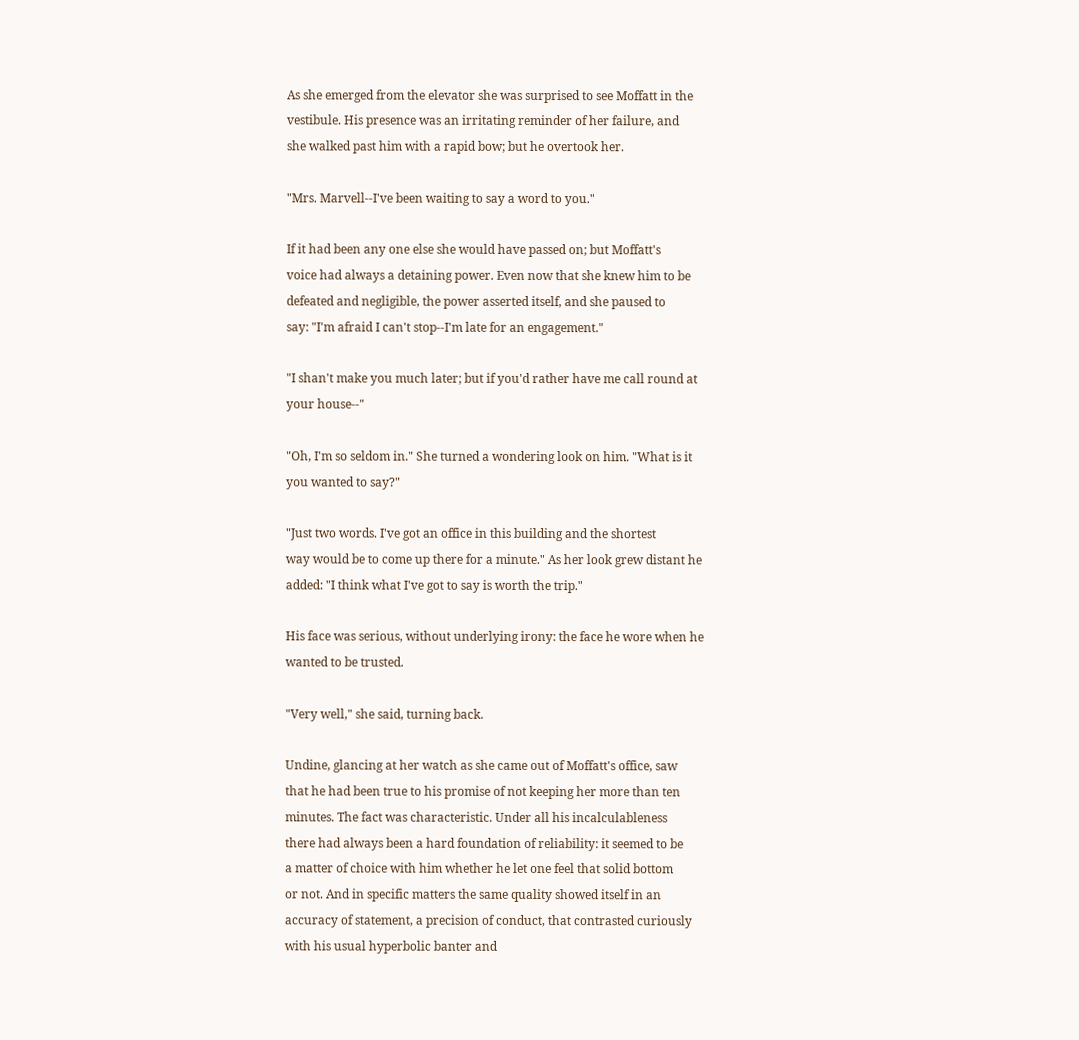As she emerged from the elevator she was surprised to see Moffatt in the
vestibule. His presence was an irritating reminder of her failure, and
she walked past him with a rapid bow; but he overtook her.

"Mrs. Marvell--I've been waiting to say a word to you."

If it had been any one else she would have passed on; but Moffatt's
voice had always a detaining power. Even now that she knew him to be
defeated and negligible, the power asserted itself, and she paused to
say: "I'm afraid I can't stop--I'm late for an engagement."

"I shan't make you much later; but if you'd rather have me call round at
your house--"

"Oh, I'm so seldom in." She turned a wondering look on him. "What is it
you wanted to say?"

"Just two words. I've got an office in this building and the shortest
way would be to come up there for a minute." As her look grew distant he
added: "I think what I've got to say is worth the trip."

His face was serious, without underlying irony: the face he wore when he
wanted to be trusted.

"Very well," she said, turning back.

Undine, glancing at her watch as she came out of Moffatt's office, saw
that he had been true to his promise of not keeping her more than ten
minutes. The fact was characteristic. Under all his incalculableness
there had always been a hard foundation of reliability: it seemed to be
a matter of choice with him whether he let one feel that solid bottom
or not. And in specific matters the same quality showed itself in an
accuracy of statement, a precision of conduct, that contrasted curiously
with his usual hyperbolic banter and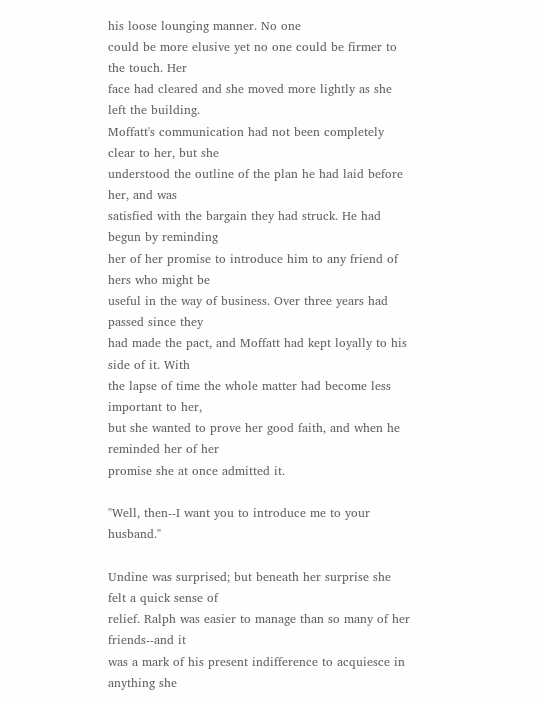his loose lounging manner. No one
could be more elusive yet no one could be firmer to the touch. Her
face had cleared and she moved more lightly as she left the building.
Moffatt's communication had not been completely clear to her, but she
understood the outline of the plan he had laid before her, and was
satisfied with the bargain they had struck. He had begun by reminding
her of her promise to introduce him to any friend of hers who might be
useful in the way of business. Over three years had passed since they
had made the pact, and Moffatt had kept loyally to his side of it. With
the lapse of time the whole matter had become less important to her,
but she wanted to prove her good faith, and when he reminded her of her
promise she at once admitted it.

"Well, then--I want you to introduce me to your husband."

Undine was surprised; but beneath her surprise she felt a quick sense of
relief. Ralph was easier to manage than so many of her friends--and it
was a mark of his present indifference to acquiesce in anything she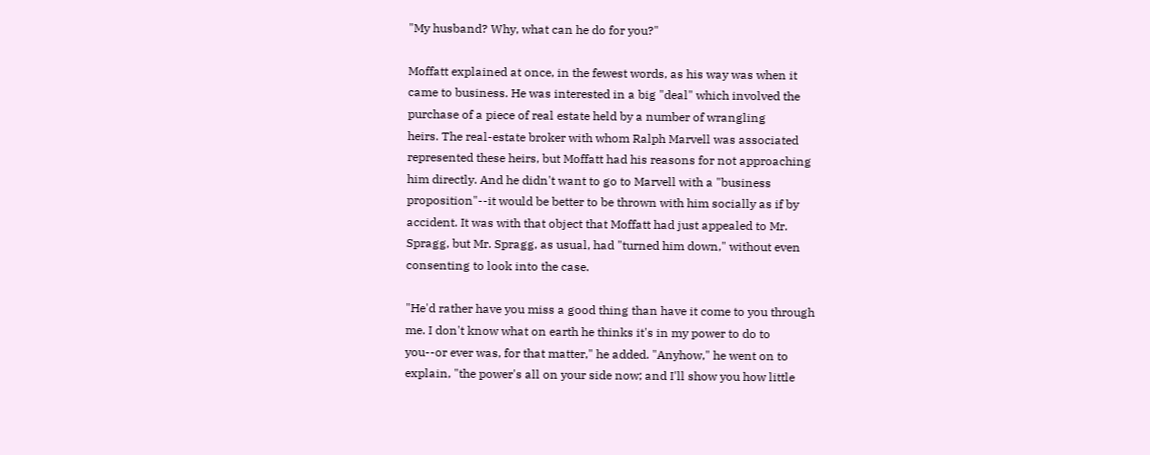"My husband? Why, what can he do for you?"

Moffatt explained at once, in the fewest words, as his way was when it
came to business. He was interested in a big "deal" which involved the
purchase of a piece of real estate held by a number of wrangling
heirs. The real-estate broker with whom Ralph Marvell was associated
represented these heirs, but Moffatt had his reasons for not approaching
him directly. And he didn't want to go to Marvell with a "business
proposition"--it would be better to be thrown with him socially as if by
accident. It was with that object that Moffatt had just appealed to Mr.
Spragg, but Mr. Spragg, as usual, had "turned him down," without even
consenting to look into the case.

"He'd rather have you miss a good thing than have it come to you through
me. I don't know what on earth he thinks it's in my power to do to
you--or ever was, for that matter," he added. "Anyhow," he went on to
explain, "the power's all on your side now; and I'll show you how little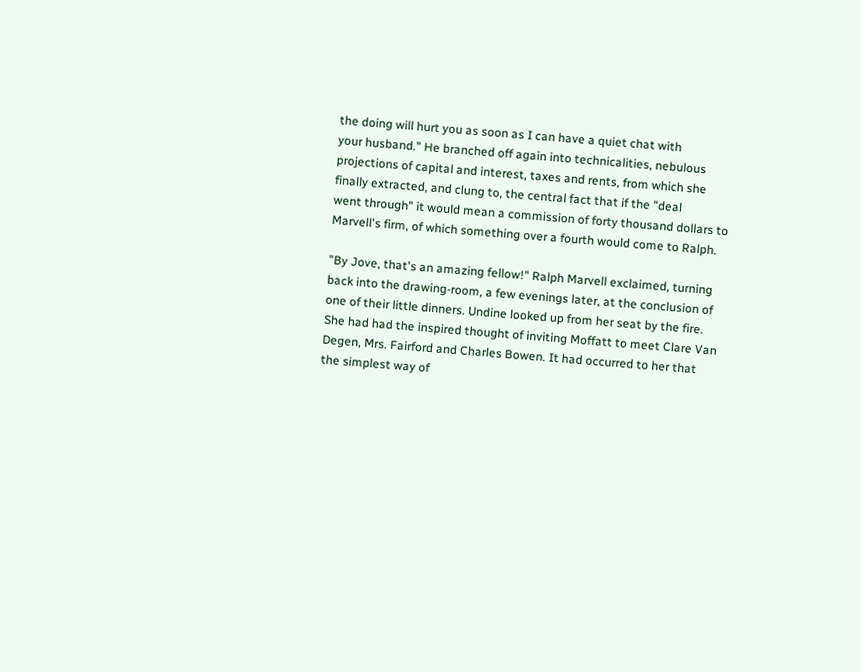the doing will hurt you as soon as I can have a quiet chat with
your husband." He branched off again into technicalities, nebulous
projections of capital and interest, taxes and rents, from which she
finally extracted, and clung to, the central fact that if the "deal
went through" it would mean a commission of forty thousand dollars to
Marvell's firm, of which something over a fourth would come to Ralph.

"By Jove, that's an amazing fellow!" Ralph Marvell exclaimed, turning
back into the drawing-room, a few evenings later, at the conclusion of
one of their little dinners. Undine looked up from her seat by the fire.
She had had the inspired thought of inviting Moffatt to meet Clare Van
Degen, Mrs. Fairford and Charles Bowen. It had occurred to her that
the simplest way of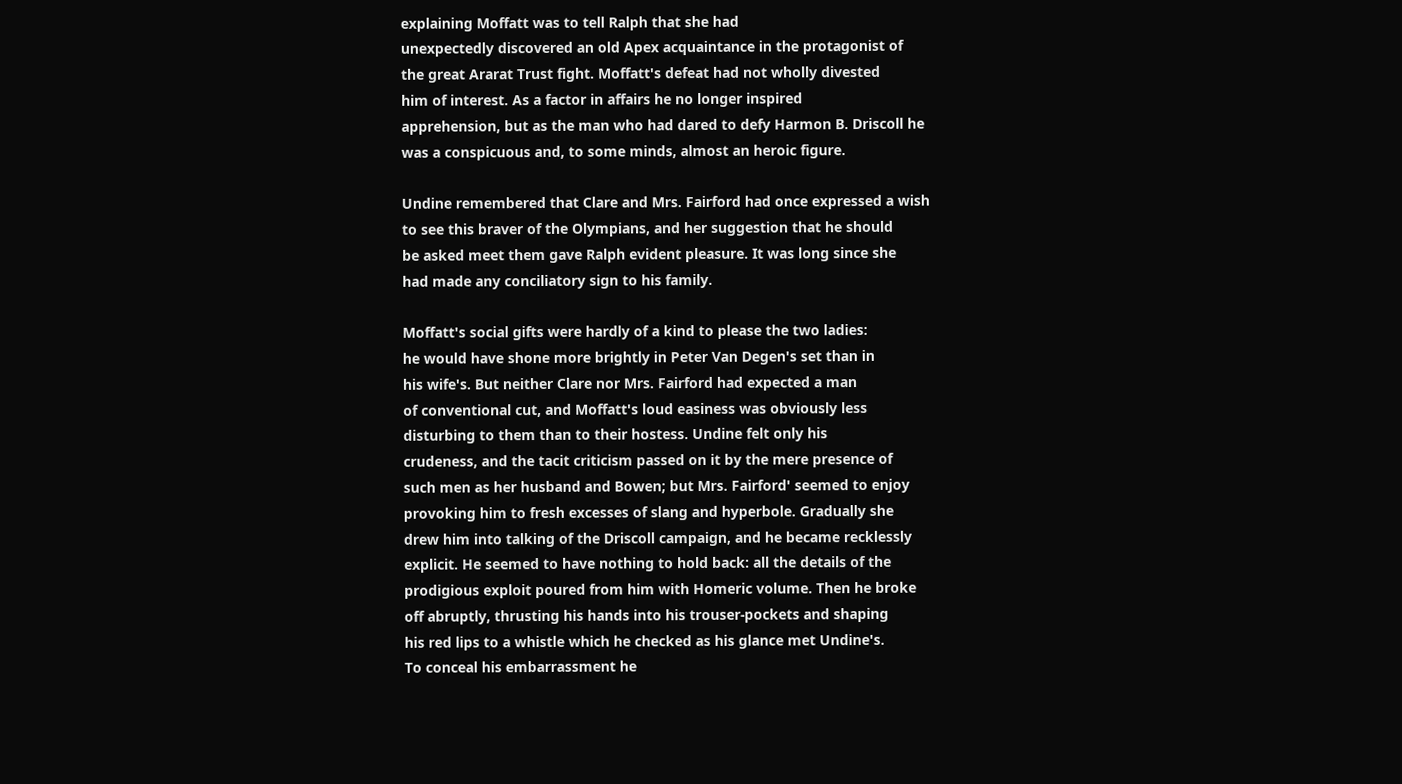explaining Moffatt was to tell Ralph that she had
unexpectedly discovered an old Apex acquaintance in the protagonist of
the great Ararat Trust fight. Moffatt's defeat had not wholly divested
him of interest. As a factor in affairs he no longer inspired
apprehension, but as the man who had dared to defy Harmon B. Driscoll he
was a conspicuous and, to some minds, almost an heroic figure.

Undine remembered that Clare and Mrs. Fairford had once expressed a wish
to see this braver of the Olympians, and her suggestion that he should
be asked meet them gave Ralph evident pleasure. It was long since she
had made any conciliatory sign to his family.

Moffatt's social gifts were hardly of a kind to please the two ladies:
he would have shone more brightly in Peter Van Degen's set than in
his wife's. But neither Clare nor Mrs. Fairford had expected a man
of conventional cut, and Moffatt's loud easiness was obviously less
disturbing to them than to their hostess. Undine felt only his
crudeness, and the tacit criticism passed on it by the mere presence of
such men as her husband and Bowen; but Mrs. Fairford' seemed to enjoy
provoking him to fresh excesses of slang and hyperbole. Gradually she
drew him into talking of the Driscoll campaign, and he became recklessly
explicit. He seemed to have nothing to hold back: all the details of the
prodigious exploit poured from him with Homeric volume. Then he broke
off abruptly, thrusting his hands into his trouser-pockets and shaping
his red lips to a whistle which he checked as his glance met Undine's.
To conceal his embarrassment he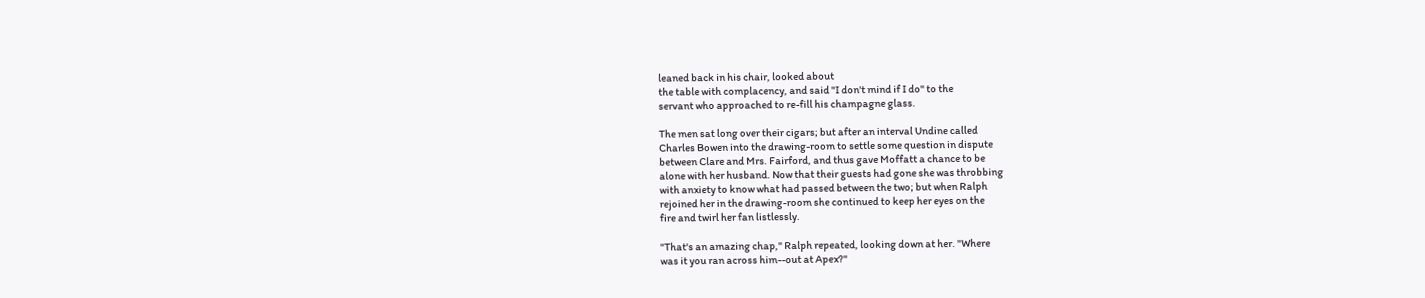leaned back in his chair, looked about
the table with complacency, and said "I don't mind if I do" to the
servant who approached to re-fill his champagne glass.

The men sat long over their cigars; but after an interval Undine called
Charles Bowen into the drawing-room to settle some question in dispute
between Clare and Mrs. Fairford, and thus gave Moffatt a chance to be
alone with her husband. Now that their guests had gone she was throbbing
with anxiety to know what had passed between the two; but when Ralph
rejoined her in the drawing-room she continued to keep her eyes on the
fire and twirl her fan listlessly.

"That's an amazing chap," Ralph repeated, looking down at her. "Where
was it you ran across him--out at Apex?"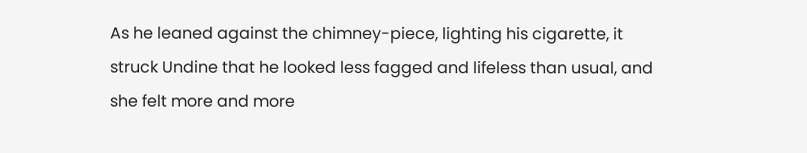As he leaned against the chimney-piece, lighting his cigarette, it
struck Undine that he looked less fagged and lifeless than usual, and
she felt more and more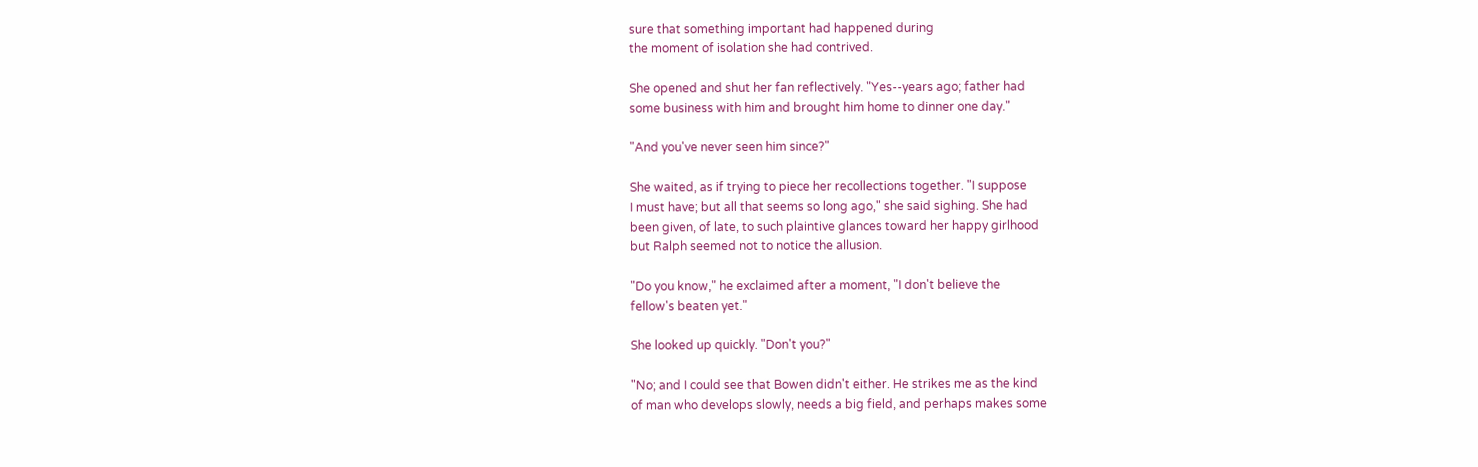sure that something important had happened during
the moment of isolation she had contrived.

She opened and shut her fan reflectively. "Yes--years ago; father had
some business with him and brought him home to dinner one day."

"And you've never seen him since?"

She waited, as if trying to piece her recollections together. "I suppose
I must have; but all that seems so long ago," she said sighing. She had
been given, of late, to such plaintive glances toward her happy girlhood
but Ralph seemed not to notice the allusion.

"Do you know," he exclaimed after a moment, "I don't believe the
fellow's beaten yet."

She looked up quickly. "Don't you?"

"No; and I could see that Bowen didn't either. He strikes me as the kind
of man who develops slowly, needs a big field, and perhaps makes some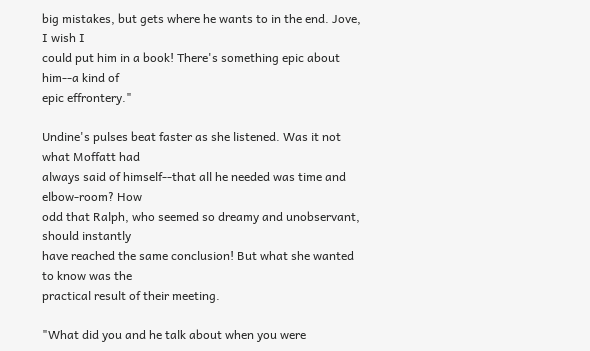big mistakes, but gets where he wants to in the end. Jove, I wish I
could put him in a book! There's something epic about him--a kind of
epic effrontery."

Undine's pulses beat faster as she listened. Was it not what Moffatt had
always said of himself--that all he needed was time and elbow-room? How
odd that Ralph, who seemed so dreamy and unobservant, should instantly
have reached the same conclusion! But what she wanted to know was the
practical result of their meeting.

"What did you and he talk about when you were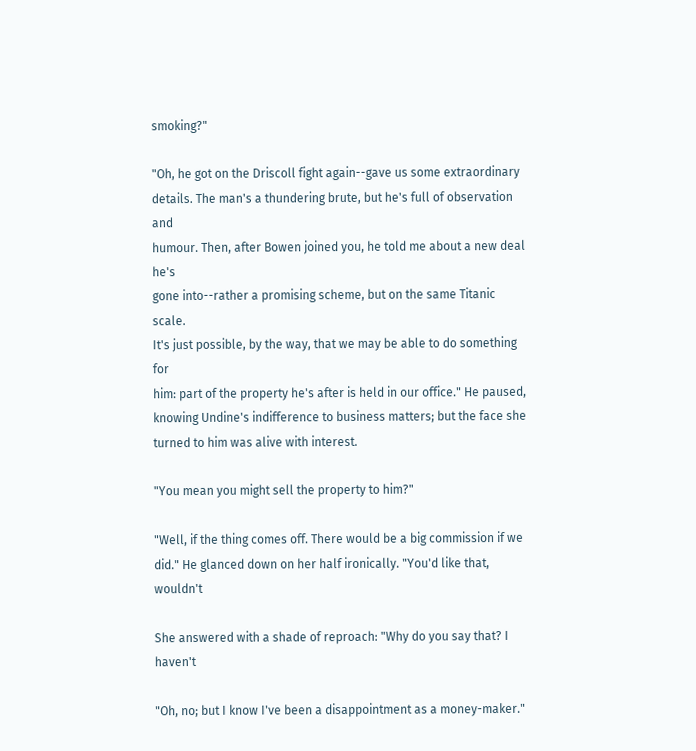smoking?"

"Oh, he got on the Driscoll fight again--gave us some extraordinary
details. The man's a thundering brute, but he's full of observation and
humour. Then, after Bowen joined you, he told me about a new deal he's
gone into--rather a promising scheme, but on the same Titanic scale.
It's just possible, by the way, that we may be able to do something for
him: part of the property he's after is held in our office." He paused,
knowing Undine's indifference to business matters; but the face she
turned to him was alive with interest.

"You mean you might sell the property to him?"

"Well, if the thing comes off. There would be a big commission if we
did." He glanced down on her half ironically. "You'd like that, wouldn't

She answered with a shade of reproach: "Why do you say that? I haven't

"Oh, no; but I know I've been a disappointment as a money-maker."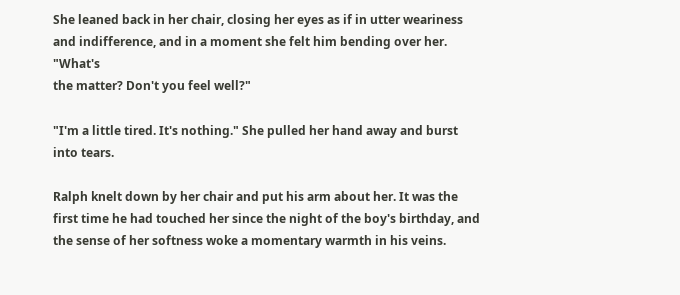She leaned back in her chair, closing her eyes as if in utter weariness
and indifference, and in a moment she felt him bending over her. "What's
the matter? Don't you feel well?"

"I'm a little tired. It's nothing." She pulled her hand away and burst
into tears.

Ralph knelt down by her chair and put his arm about her. It was the
first time he had touched her since the night of the boy's birthday, and
the sense of her softness woke a momentary warmth in his veins.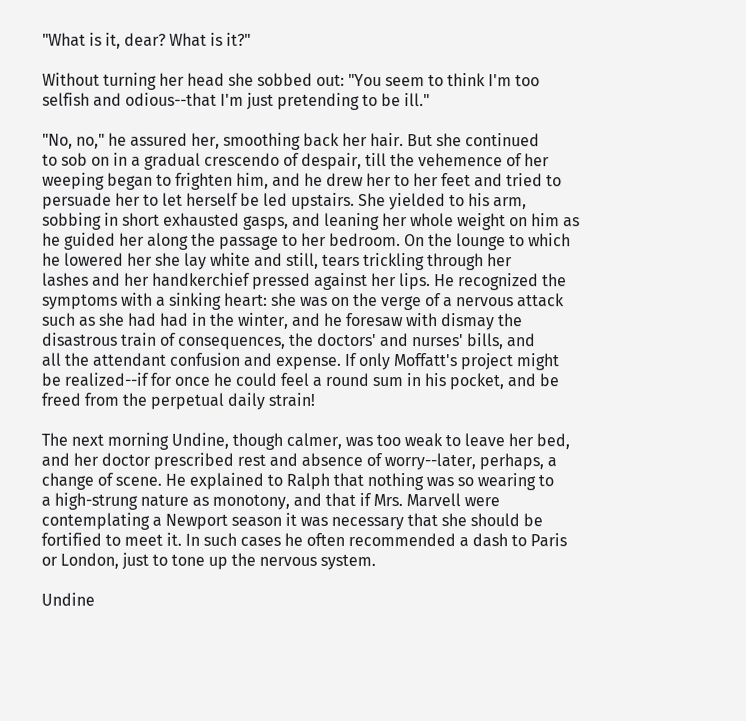"What is it, dear? What is it?"

Without turning her head she sobbed out: "You seem to think I'm too
selfish and odious--that I'm just pretending to be ill."

"No, no," he assured her, smoothing back her hair. But she continued
to sob on in a gradual crescendo of despair, till the vehemence of her
weeping began to frighten him, and he drew her to her feet and tried to
persuade her to let herself be led upstairs. She yielded to his arm,
sobbing in short exhausted gasps, and leaning her whole weight on him as
he guided her along the passage to her bedroom. On the lounge to which
he lowered her she lay white and still, tears trickling through her
lashes and her handkerchief pressed against her lips. He recognized the
symptoms with a sinking heart: she was on the verge of a nervous attack
such as she had had in the winter, and he foresaw with dismay the
disastrous train of consequences, the doctors' and nurses' bills, and
all the attendant confusion and expense. If only Moffatt's project might
be realized--if for once he could feel a round sum in his pocket, and be
freed from the perpetual daily strain!

The next morning Undine, though calmer, was too weak to leave her bed,
and her doctor prescribed rest and absence of worry--later, perhaps, a
change of scene. He explained to Ralph that nothing was so wearing to
a high-strung nature as monotony, and that if Mrs. Marvell were
contemplating a Newport season it was necessary that she should be
fortified to meet it. In such cases he often recommended a dash to Paris
or London, just to tone up the nervous system.

Undine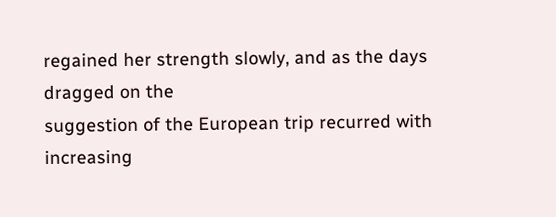regained her strength slowly, and as the days dragged on the
suggestion of the European trip recurred with increasing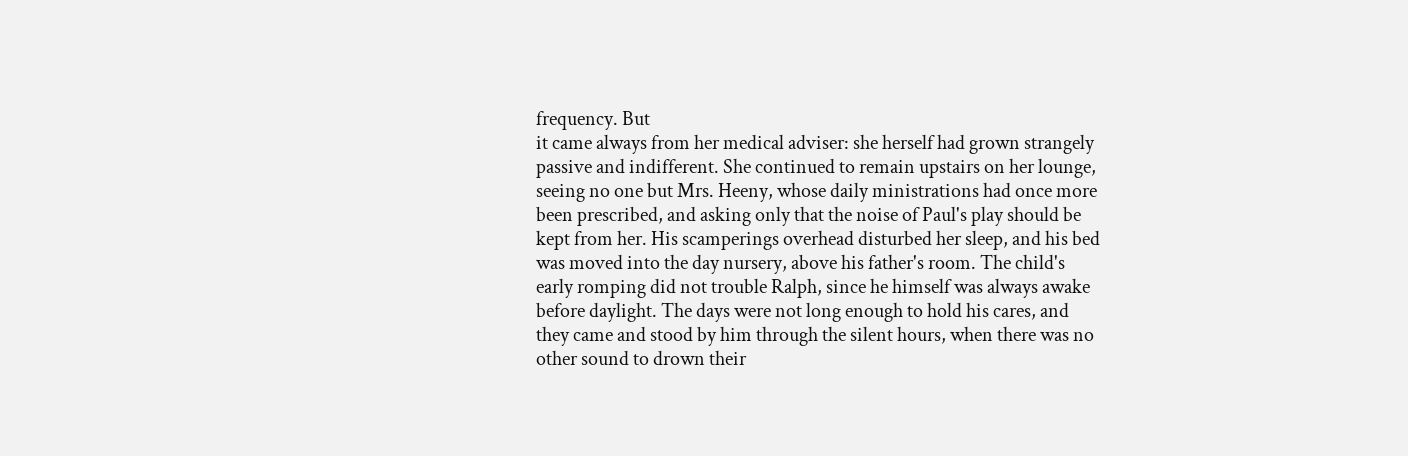frequency. But
it came always from her medical adviser: she herself had grown strangely
passive and indifferent. She continued to remain upstairs on her lounge,
seeing no one but Mrs. Heeny, whose daily ministrations had once more
been prescribed, and asking only that the noise of Paul's play should be
kept from her. His scamperings overhead disturbed her sleep, and his bed
was moved into the day nursery, above his father's room. The child's
early romping did not trouble Ralph, since he himself was always awake
before daylight. The days were not long enough to hold his cares, and
they came and stood by him through the silent hours, when there was no
other sound to drown their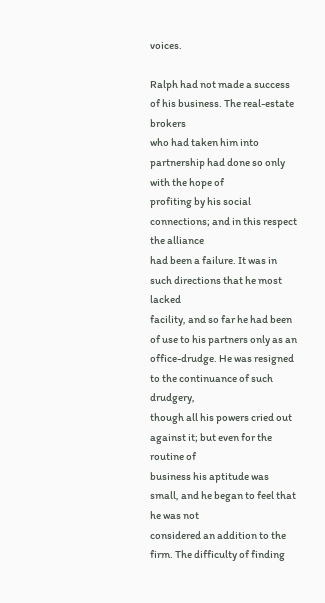voices.

Ralph had not made a success of his business. The real-estate brokers
who had taken him into partnership had done so only with the hope of
profiting by his social connections; and in this respect the alliance
had been a failure. It was in such directions that he most lacked
facility, and so far he had been of use to his partners only as an
office-drudge. He was resigned to the continuance of such drudgery,
though all his powers cried out against it; but even for the routine of
business his aptitude was small, and he began to feel that he was not
considered an addition to the firm. The difficulty of finding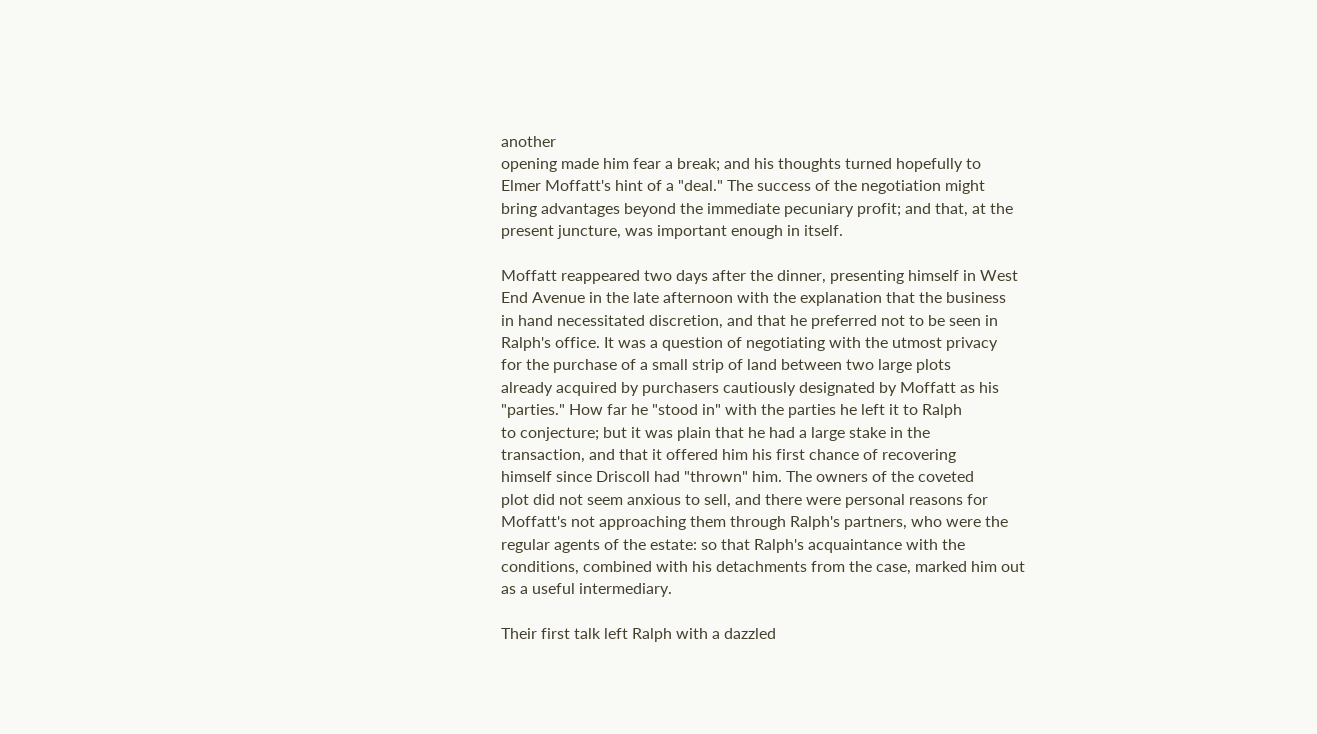another
opening made him fear a break; and his thoughts turned hopefully to
Elmer Moffatt's hint of a "deal." The success of the negotiation might
bring advantages beyond the immediate pecuniary profit; and that, at the
present juncture, was important enough in itself.

Moffatt reappeared two days after the dinner, presenting himself in West
End Avenue in the late afternoon with the explanation that the business
in hand necessitated discretion, and that he preferred not to be seen in
Ralph's office. It was a question of negotiating with the utmost privacy
for the purchase of a small strip of land between two large plots
already acquired by purchasers cautiously designated by Moffatt as his
"parties." How far he "stood in" with the parties he left it to Ralph
to conjecture; but it was plain that he had a large stake in the
transaction, and that it offered him his first chance of recovering
himself since Driscoll had "thrown" him. The owners of the coveted
plot did not seem anxious to sell, and there were personal reasons for
Moffatt's not approaching them through Ralph's partners, who were the
regular agents of the estate: so that Ralph's acquaintance with the
conditions, combined with his detachments from the case, marked him out
as a useful intermediary.

Their first talk left Ralph with a dazzled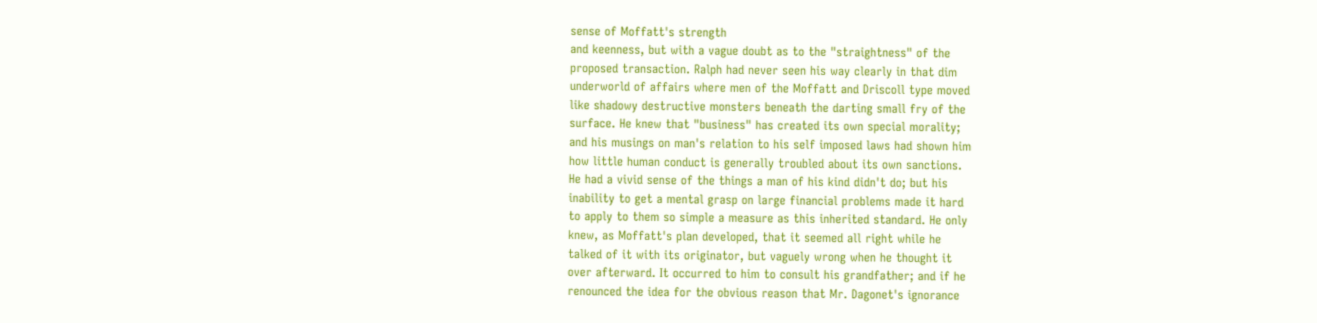sense of Moffatt's strength
and keenness, but with a vague doubt as to the "straightness" of the
proposed transaction. Ralph had never seen his way clearly in that dim
underworld of affairs where men of the Moffatt and Driscoll type moved
like shadowy destructive monsters beneath the darting small fry of the
surface. He knew that "business" has created its own special morality;
and his musings on man's relation to his self imposed laws had shown him
how little human conduct is generally troubled about its own sanctions.
He had a vivid sense of the things a man of his kind didn't do; but his
inability to get a mental grasp on large financial problems made it hard
to apply to them so simple a measure as this inherited standard. He only
knew, as Moffatt's plan developed, that it seemed all right while he
talked of it with its originator, but vaguely wrong when he thought it
over afterward. It occurred to him to consult his grandfather; and if he
renounced the idea for the obvious reason that Mr. Dagonet's ignorance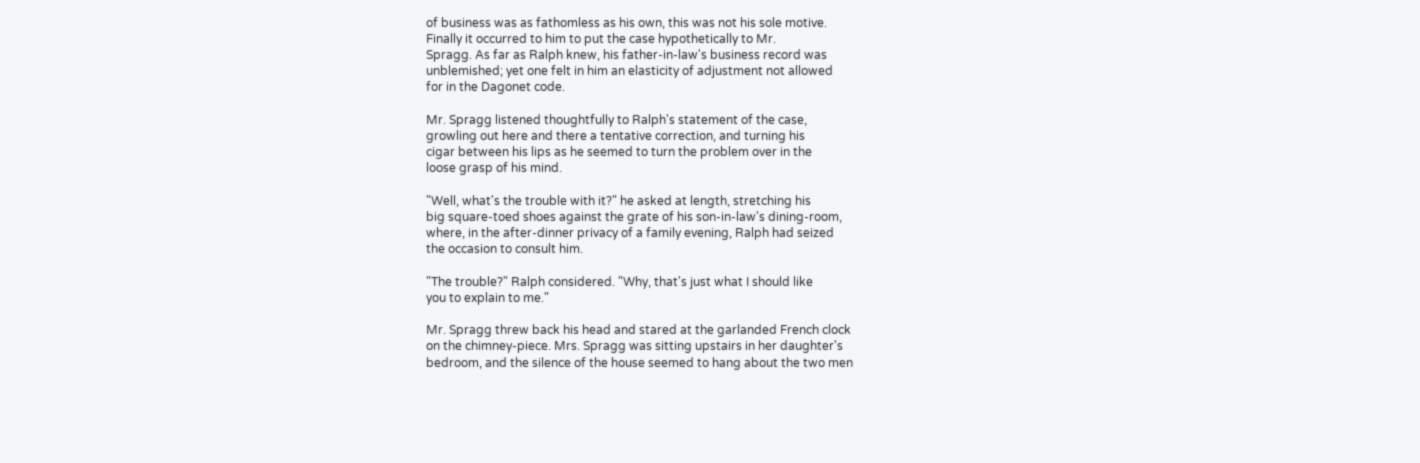of business was as fathomless as his own, this was not his sole motive.
Finally it occurred to him to put the case hypothetically to Mr.
Spragg. As far as Ralph knew, his father-in-law's business record was
unblemished; yet one felt in him an elasticity of adjustment not allowed
for in the Dagonet code.

Mr. Spragg listened thoughtfully to Ralph's statement of the case,
growling out here and there a tentative correction, and turning his
cigar between his lips as he seemed to turn the problem over in the
loose grasp of his mind.

"Well, what's the trouble with it?" he asked at length, stretching his
big square-toed shoes against the grate of his son-in-law's dining-room,
where, in the after-dinner privacy of a family evening, Ralph had seized
the occasion to consult him.

"The trouble?" Ralph considered. "Why, that's just what I should like
you to explain to me."

Mr. Spragg threw back his head and stared at the garlanded French clock
on the chimney-piece. Mrs. Spragg was sitting upstairs in her daughter's
bedroom, and the silence of the house seemed to hang about the two men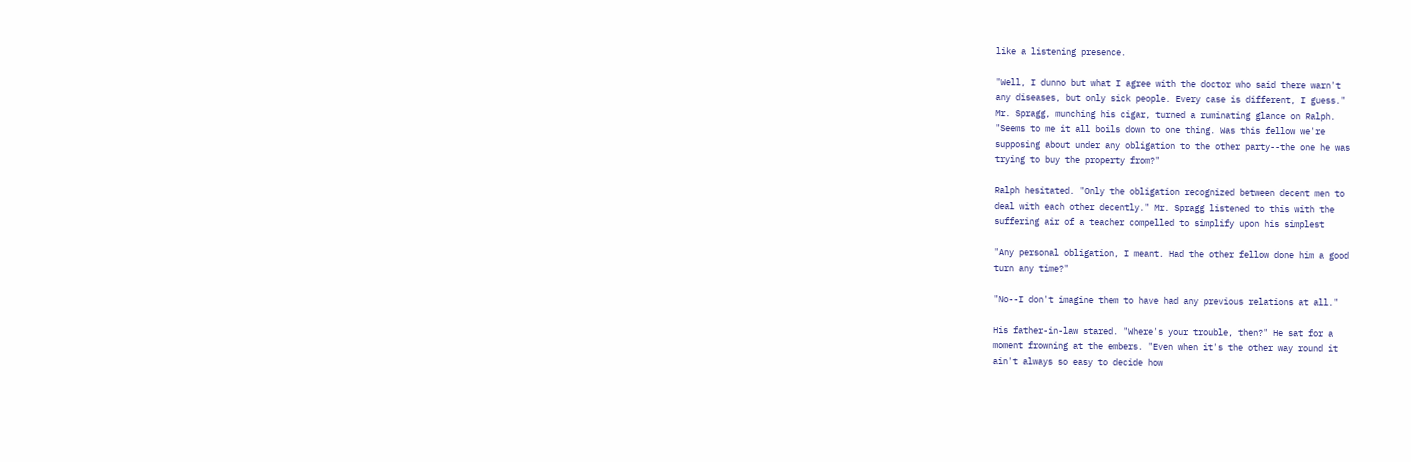like a listening presence.

"Well, I dunno but what I agree with the doctor who said there warn't
any diseases, but only sick people. Every case is different, I guess."
Mr. Spragg, munching his cigar, turned a ruminating glance on Ralph.
"Seems to me it all boils down to one thing. Was this fellow we're
supposing about under any obligation to the other party--the one he was
trying to buy the property from?"

Ralph hesitated. "Only the obligation recognized between decent men to
deal with each other decently." Mr. Spragg listened to this with the
suffering air of a teacher compelled to simplify upon his simplest

"Any personal obligation, I meant. Had the other fellow done him a good
turn any time?"

"No--I don't imagine them to have had any previous relations at all."

His father-in-law stared. "Where's your trouble, then?" He sat for a
moment frowning at the embers. "Even when it's the other way round it
ain't always so easy to decide how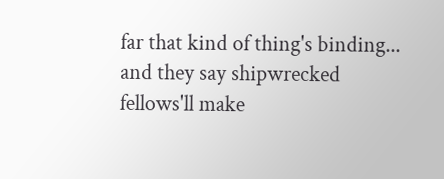far that kind of thing's binding...
and they say shipwrecked fellows'll make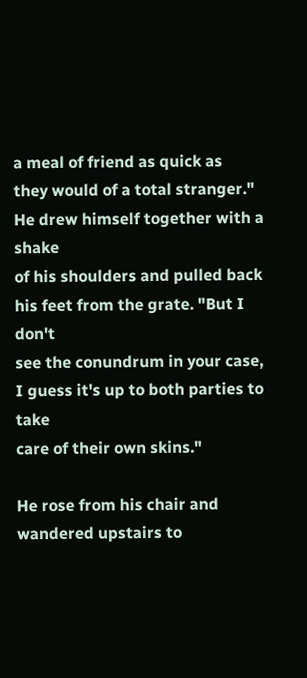a meal of friend as quick as
they would of a total stranger." He drew himself together with a shake
of his shoulders and pulled back his feet from the grate. "But I don't
see the conundrum in your case, I guess it's up to both parties to take
care of their own skins."

He rose from his chair and wandered upstairs to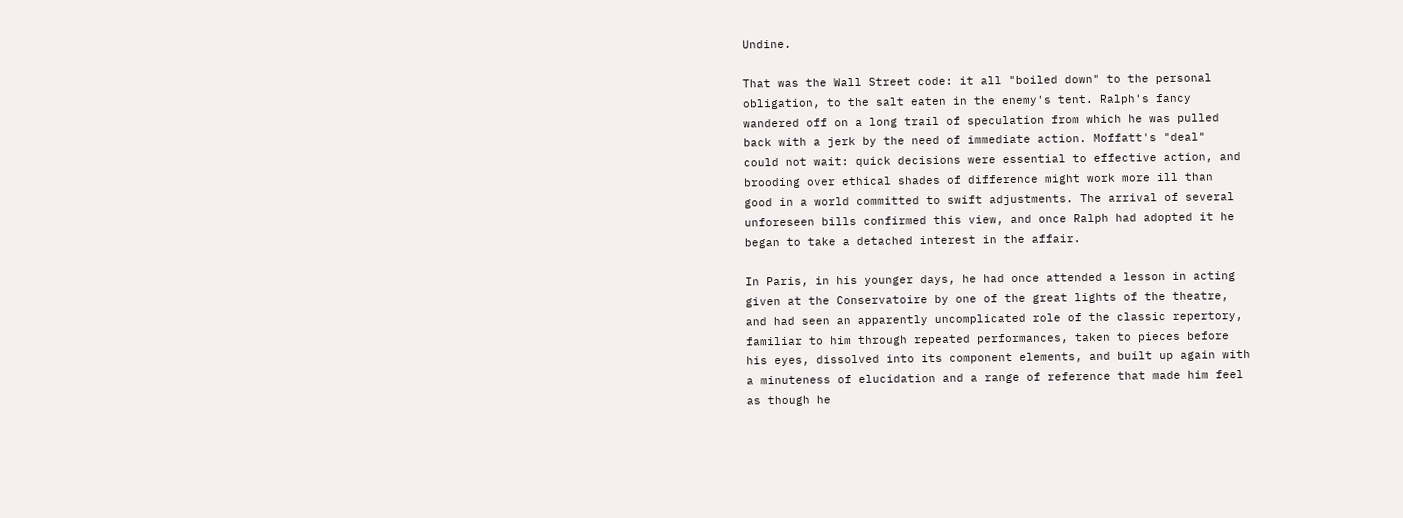Undine.

That was the Wall Street code: it all "boiled down" to the personal
obligation, to the salt eaten in the enemy's tent. Ralph's fancy
wandered off on a long trail of speculation from which he was pulled
back with a jerk by the need of immediate action. Moffatt's "deal"
could not wait: quick decisions were essential to effective action, and
brooding over ethical shades of difference might work more ill than
good in a world committed to swift adjustments. The arrival of several
unforeseen bills confirmed this view, and once Ralph had adopted it he
began to take a detached interest in the affair.

In Paris, in his younger days, he had once attended a lesson in acting
given at the Conservatoire by one of the great lights of the theatre,
and had seen an apparently uncomplicated role of the classic repertory,
familiar to him through repeated performances, taken to pieces before
his eyes, dissolved into its component elements, and built up again with
a minuteness of elucidation and a range of reference that made him feel
as though he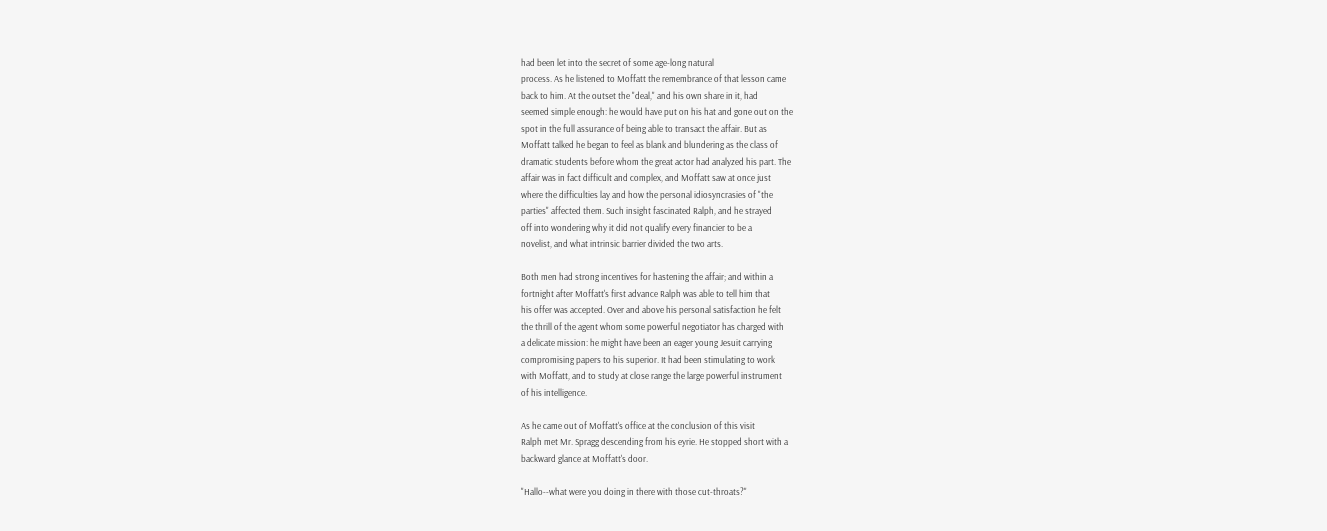had been let into the secret of some age-long natural
process. As he listened to Moffatt the remembrance of that lesson came
back to him. At the outset the "deal," and his own share in it, had
seemed simple enough: he would have put on his hat and gone out on the
spot in the full assurance of being able to transact the affair. But as
Moffatt talked he began to feel as blank and blundering as the class of
dramatic students before whom the great actor had analyzed his part. The
affair was in fact difficult and complex, and Moffatt saw at once just
where the difficulties lay and how the personal idiosyncrasies of "the
parties" affected them. Such insight fascinated Ralph, and he strayed
off into wondering why it did not qualify every financier to be a
novelist, and what intrinsic barrier divided the two arts.

Both men had strong incentives for hastening the affair; and within a
fortnight after Moffatt's first advance Ralph was able to tell him that
his offer was accepted. Over and above his personal satisfaction he felt
the thrill of the agent whom some powerful negotiator has charged with
a delicate mission: he might have been an eager young Jesuit carrying
compromising papers to his superior. It had been stimulating to work
with Moffatt, and to study at close range the large powerful instrument
of his intelligence.

As he came out of Moffatt's office at the conclusion of this visit
Ralph met Mr. Spragg descending from his eyrie. He stopped short with a
backward glance at Moffatt's door.

"Hallo--what were you doing in there with those cut-throats?"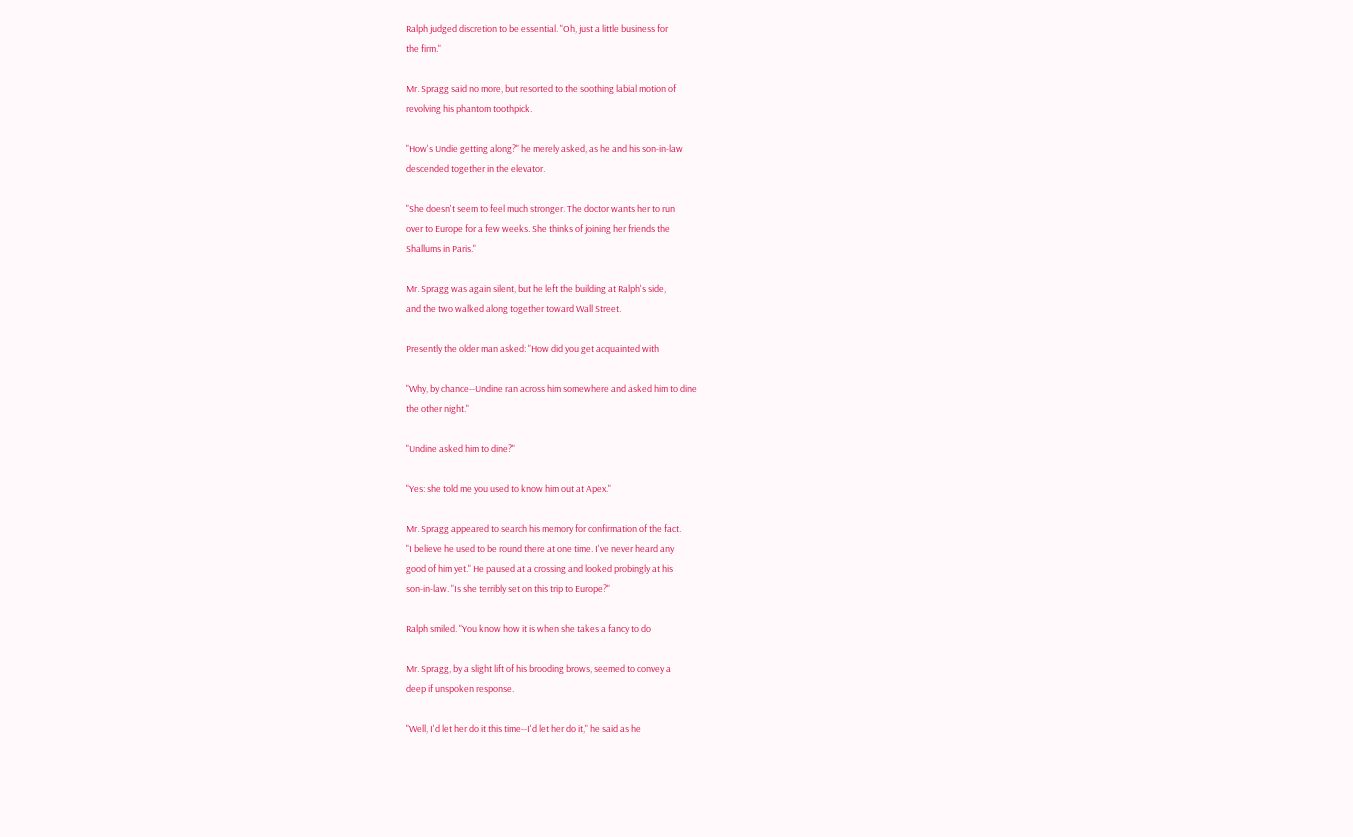Ralph judged discretion to be essential. "Oh, just a little business for
the firm."

Mr. Spragg said no more, but resorted to the soothing labial motion of
revolving his phantom toothpick.

"How's Undie getting along?" he merely asked, as he and his son-in-law
descended together in the elevator.

"She doesn't seem to feel much stronger. The doctor wants her to run
over to Europe for a few weeks. She thinks of joining her friends the
Shallums in Paris."

Mr. Spragg was again silent, but he left the building at Ralph's side,
and the two walked along together toward Wall Street.

Presently the older man asked: "How did you get acquainted with

"Why, by chance--Undine ran across him somewhere and asked him to dine
the other night."

"Undine asked him to dine?"

"Yes: she told me you used to know him out at Apex."

Mr. Spragg appeared to search his memory for confirmation of the fact.
"I believe he used to be round there at one time. I've never heard any
good of him yet." He paused at a crossing and looked probingly at his
son-in-law. "Is she terribly set on this trip to Europe?"

Ralph smiled. "You know how it is when she takes a fancy to do

Mr. Spragg, by a slight lift of his brooding brows, seemed to convey a
deep if unspoken response.

"Well, I'd let her do it this time--I'd let her do it," he said as he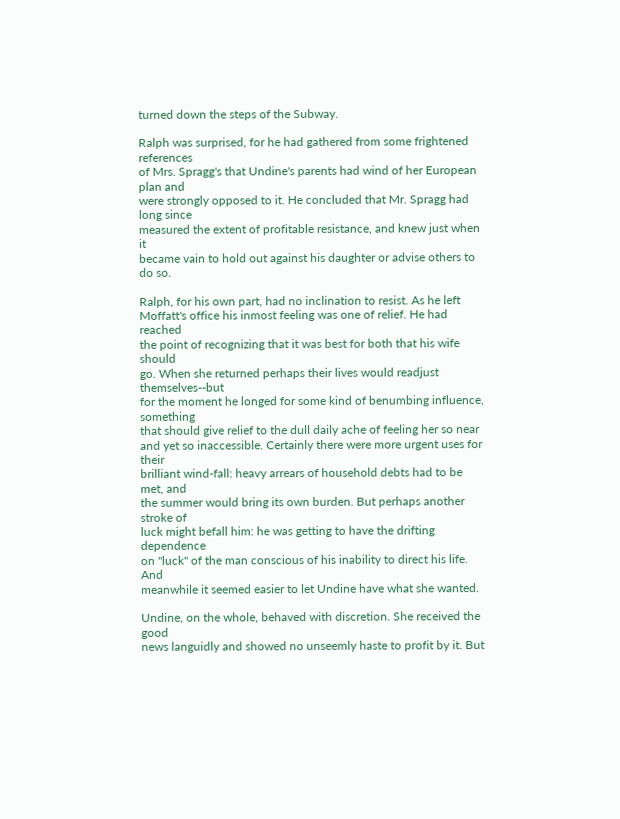turned down the steps of the Subway.

Ralph was surprised, for he had gathered from some frightened references
of Mrs. Spragg's that Undine's parents had wind of her European plan and
were strongly opposed to it. He concluded that Mr. Spragg had long since
measured the extent of profitable resistance, and knew just when it
became vain to hold out against his daughter or advise others to do so.

Ralph, for his own part, had no inclination to resist. As he left
Moffatt's office his inmost feeling was one of relief. He had reached
the point of recognizing that it was best for both that his wife should
go. When she returned perhaps their lives would readjust themselves--but
for the moment he longed for some kind of benumbing influence, something
that should give relief to the dull daily ache of feeling her so near
and yet so inaccessible. Certainly there were more urgent uses for their
brilliant wind-fall: heavy arrears of household debts had to be met, and
the summer would bring its own burden. But perhaps another stroke of
luck might befall him: he was getting to have the drifting dependence
on "luck" of the man conscious of his inability to direct his life. And
meanwhile it seemed easier to let Undine have what she wanted.

Undine, on the whole, behaved with discretion. She received the good
news languidly and showed no unseemly haste to profit by it. But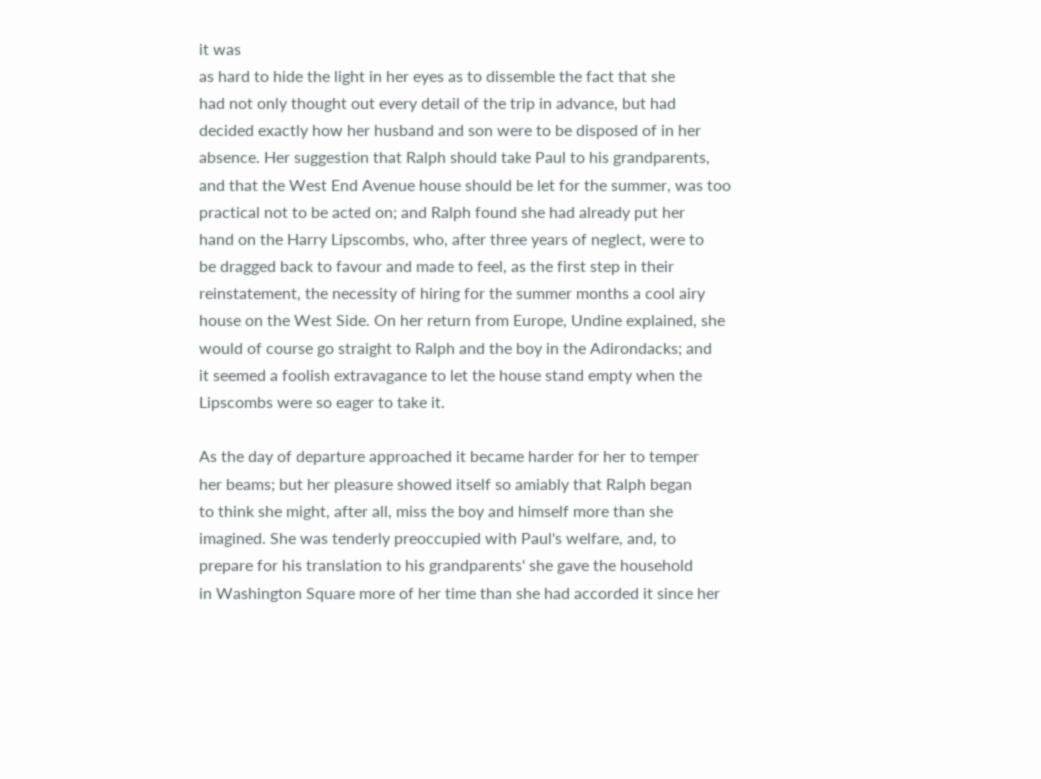it was
as hard to hide the light in her eyes as to dissemble the fact that she
had not only thought out every detail of the trip in advance, but had
decided exactly how her husband and son were to be disposed of in her
absence. Her suggestion that Ralph should take Paul to his grandparents,
and that the West End Avenue house should be let for the summer, was too
practical not to be acted on; and Ralph found she had already put her
hand on the Harry Lipscombs, who, after three years of neglect, were to
be dragged back to favour and made to feel, as the first step in their
reinstatement, the necessity of hiring for the summer months a cool airy
house on the West Side. On her return from Europe, Undine explained, she
would of course go straight to Ralph and the boy in the Adirondacks; and
it seemed a foolish extravagance to let the house stand empty when the
Lipscombs were so eager to take it.

As the day of departure approached it became harder for her to temper
her beams; but her pleasure showed itself so amiably that Ralph began
to think she might, after all, miss the boy and himself more than she
imagined. She was tenderly preoccupied with Paul's welfare, and, to
prepare for his translation to his grandparents' she gave the household
in Washington Square more of her time than she had accorded it since her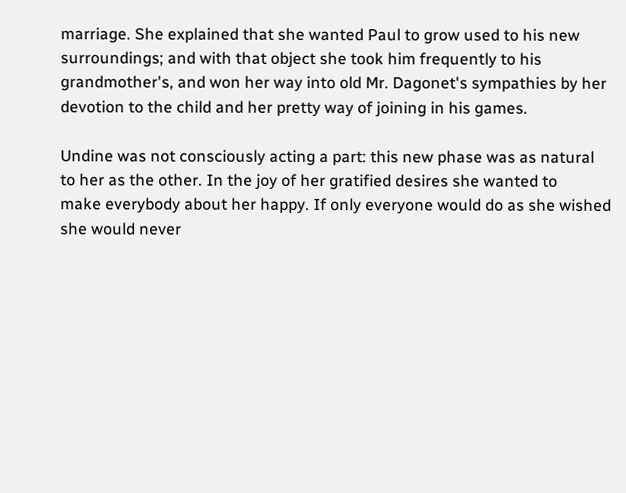marriage. She explained that she wanted Paul to grow used to his new
surroundings; and with that object she took him frequently to his
grandmother's, and won her way into old Mr. Dagonet's sympathies by her
devotion to the child and her pretty way of joining in his games.

Undine was not consciously acting a part: this new phase was as natural
to her as the other. In the joy of her gratified desires she wanted to
make everybody about her happy. If only everyone would do as she wished
she would never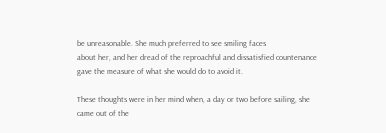be unreasonable. She much preferred to see smiling faces
about her, and her dread of the reproachful and dissatisfied countenance
gave the measure of what she would do to avoid it.

These thoughts were in her mind when, a day or two before sailing, she
came out of the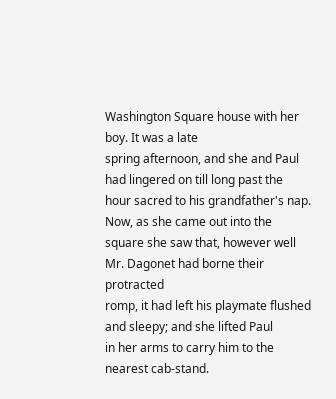Washington Square house with her boy. It was a late
spring afternoon, and she and Paul had lingered on till long past the
hour sacred to his grandfather's nap. Now, as she came out into the
square she saw that, however well Mr. Dagonet had borne their protracted
romp, it had left his playmate flushed and sleepy; and she lifted Paul
in her arms to carry him to the nearest cab-stand.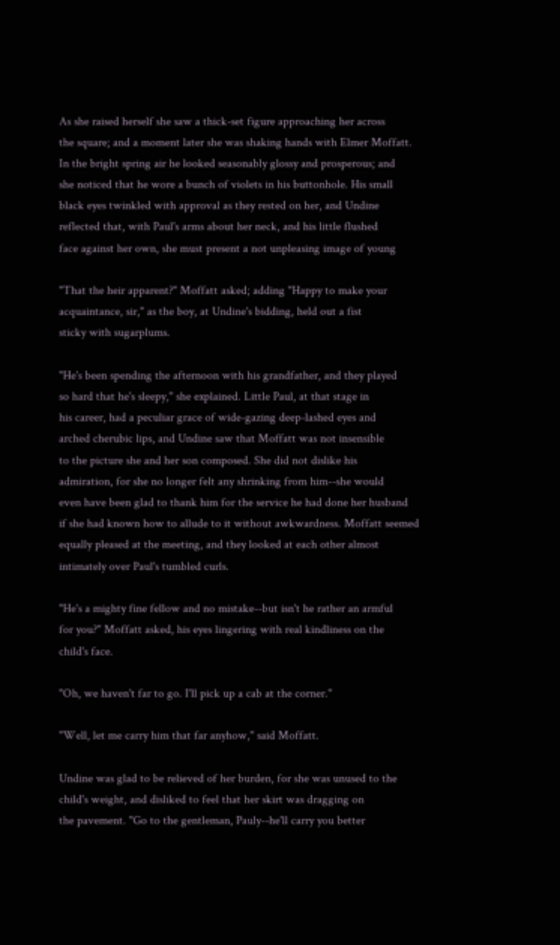As she raised herself she saw a thick-set figure approaching her across
the square; and a moment later she was shaking hands with Elmer Moffatt.
In the bright spring air he looked seasonably glossy and prosperous; and
she noticed that he wore a bunch of violets in his buttonhole. His small
black eyes twinkled with approval as they rested on her, and Undine
reflected that, with Paul's arms about her neck, and his little flushed
face against her own, she must present a not unpleasing image of young

"That the heir apparent?" Moffatt asked; adding "Happy to make your
acquaintance, sir," as the boy, at Undine's bidding, held out a fist
sticky with sugarplums.

"He's been spending the afternoon with his grandfather, and they played
so hard that he's sleepy," she explained. Little Paul, at that stage in
his career, had a peculiar grace of wide-gazing deep-lashed eyes and
arched cherubic lips, and Undine saw that Moffatt was not insensible
to the picture she and her son composed. She did not dislike his
admiration, for she no longer felt any shrinking from him--she would
even have been glad to thank him for the service he had done her husband
if she had known how to allude to it without awkwardness. Moffatt seemed
equally pleased at the meeting, and they looked at each other almost
intimately over Paul's tumbled curls.

"He's a mighty fine fellow and no mistake--but isn't he rather an armful
for you?" Moffatt asked, his eyes lingering with real kindliness on the
child's face.

"Oh, we haven't far to go. I'll pick up a cab at the corner."

"Well, let me carry him that far anyhow," said Moffatt.

Undine was glad to be relieved of her burden, for she was unused to the
child's weight, and disliked to feel that her skirt was dragging on
the pavement. "Go to the gentleman, Pauly--he'll carry you better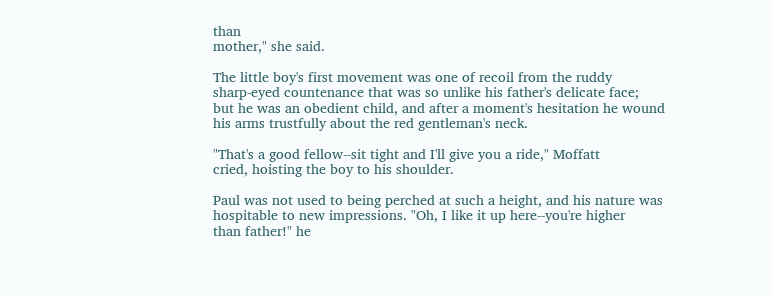than
mother," she said.

The little boy's first movement was one of recoil from the ruddy
sharp-eyed countenance that was so unlike his father's delicate face;
but he was an obedient child, and after a moment's hesitation he wound
his arms trustfully about the red gentleman's neck.

"That's a good fellow--sit tight and I'll give you a ride," Moffatt
cried, hoisting the boy to his shoulder.

Paul was not used to being perched at such a height, and his nature was
hospitable to new impressions. "Oh, I like it up here--you're higher
than father!" he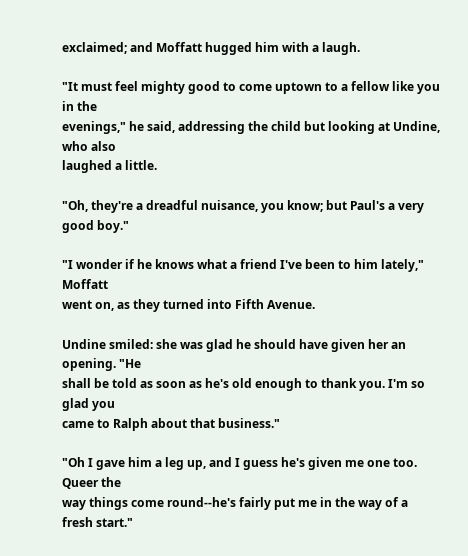exclaimed; and Moffatt hugged him with a laugh.

"It must feel mighty good to come uptown to a fellow like you in the
evenings," he said, addressing the child but looking at Undine, who also
laughed a little.

"Oh, they're a dreadful nuisance, you know; but Paul's a very good boy."

"I wonder if he knows what a friend I've been to him lately," Moffatt
went on, as they turned into Fifth Avenue.

Undine smiled: she was glad he should have given her an opening. "He
shall be told as soon as he's old enough to thank you. I'm so glad you
came to Ralph about that business."

"Oh I gave him a leg up, and I guess he's given me one too. Queer the
way things come round--he's fairly put me in the way of a fresh start."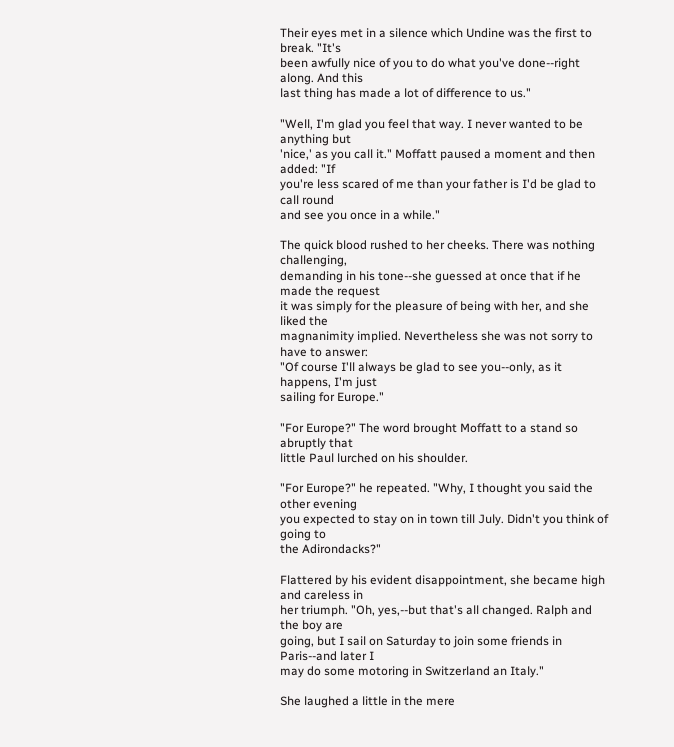Their eyes met in a silence which Undine was the first to break. "It's
been awfully nice of you to do what you've done--right along. And this
last thing has made a lot of difference to us."

"Well, I'm glad you feel that way. I never wanted to be anything but
'nice,' as you call it." Moffatt paused a moment and then added: "If
you're less scared of me than your father is I'd be glad to call round
and see you once in a while."

The quick blood rushed to her cheeks. There was nothing challenging,
demanding in his tone--she guessed at once that if he made the request
it was simply for the pleasure of being with her, and she liked the
magnanimity implied. Nevertheless she was not sorry to have to answer:
"Of course I'll always be glad to see you--only, as it happens, I'm just
sailing for Europe."

"For Europe?" The word brought Moffatt to a stand so abruptly that
little Paul lurched on his shoulder.

"For Europe?" he repeated. "Why, I thought you said the other evening
you expected to stay on in town till July. Didn't you think of going to
the Adirondacks?"

Flattered by his evident disappointment, she became high and careless in
her triumph. "Oh, yes,--but that's all changed. Ralph and the boy are
going, but I sail on Saturday to join some friends in Paris--and later I
may do some motoring in Switzerland an Italy."

She laughed a little in the mere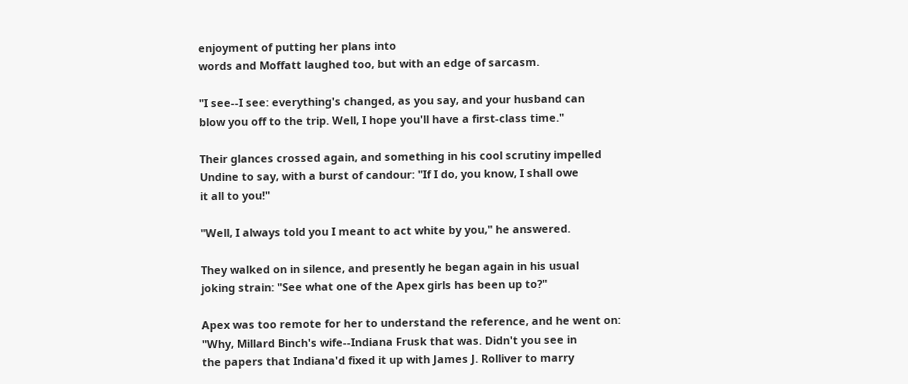enjoyment of putting her plans into
words and Moffatt laughed too, but with an edge of sarcasm.

"I see--I see: everything's changed, as you say, and your husband can
blow you off to the trip. Well, I hope you'll have a first-class time."

Their glances crossed again, and something in his cool scrutiny impelled
Undine to say, with a burst of candour: "If I do, you know, I shall owe
it all to you!"

"Well, I always told you I meant to act white by you," he answered.

They walked on in silence, and presently he began again in his usual
joking strain: "See what one of the Apex girls has been up to?"

Apex was too remote for her to understand the reference, and he went on:
"Why, Millard Binch's wife--Indiana Frusk that was. Didn't you see in
the papers that Indiana'd fixed it up with James J. Rolliver to marry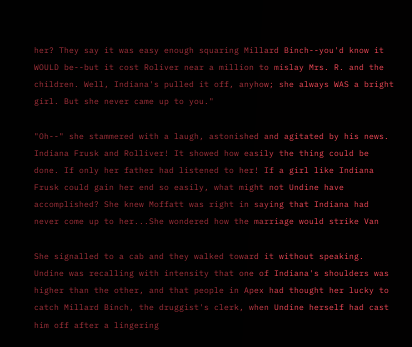her? They say it was easy enough squaring Millard Binch--you'd know it
WOULD be--but it cost Roliver near a million to mislay Mrs. R. and the
children. Well, Indiana's pulled it off, anyhow; she always WAS a bright
girl. But she never came up to you."

"Oh--" she stammered with a laugh, astonished and agitated by his news.
Indiana Frusk and Rolliver! It showed how easily the thing could be
done. If only her father had listened to her! If a girl like Indiana
Frusk could gain her end so easily, what might not Undine have
accomplished? She knew Moffatt was right in saying that Indiana had
never come up to her...She wondered how the marriage would strike Van

She signalled to a cab and they walked toward it without speaking.
Undine was recalling with intensity that one of Indiana's shoulders was
higher than the other, and that people in Apex had thought her lucky to
catch Millard Binch, the druggist's clerk, when Undine herself had cast
him off after a lingering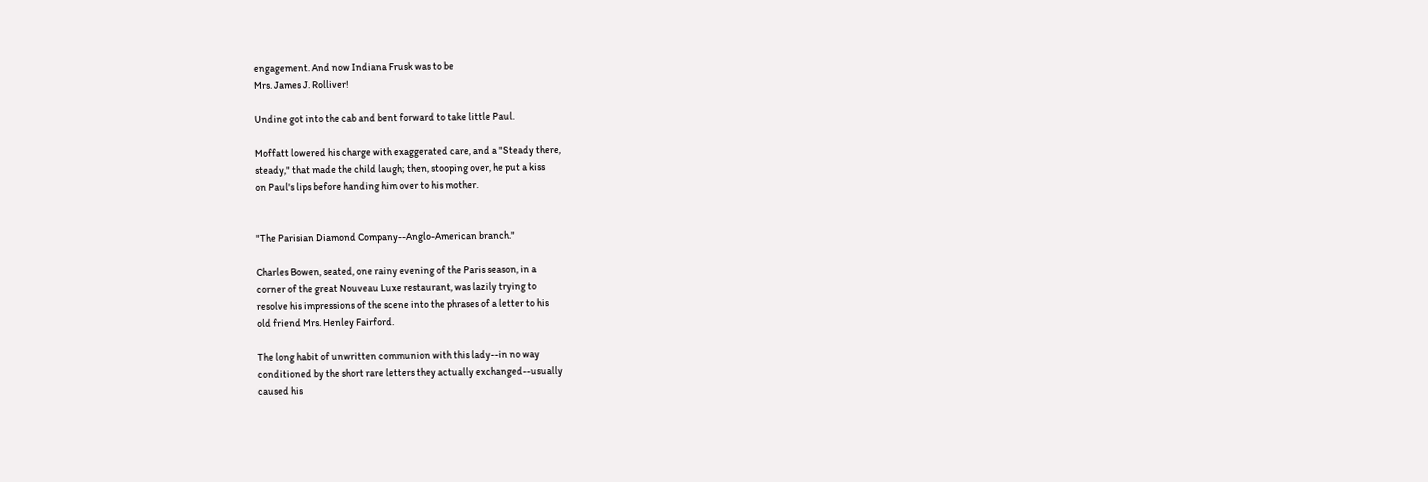engagement. And now Indiana Frusk was to be
Mrs. James J. Rolliver!

Undine got into the cab and bent forward to take little Paul.

Moffatt lowered his charge with exaggerated care, and a "Steady there,
steady," that made the child laugh; then, stooping over, he put a kiss
on Paul's lips before handing him over to his mother.


"The Parisian Diamond Company--Anglo-American branch."

Charles Bowen, seated, one rainy evening of the Paris season, in a
corner of the great Nouveau Luxe restaurant, was lazily trying to
resolve his impressions of the scene into the phrases of a letter to his
old friend Mrs. Henley Fairford.

The long habit of unwritten communion with this lady--in no way
conditioned by the short rare letters they actually exchanged--usually
caused his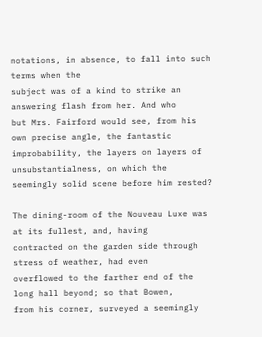notations, in absence, to fall into such terms when the
subject was of a kind to strike an answering flash from her. And who
but Mrs. Fairford would see, from his own precise angle, the fantastic
improbability, the layers on layers of unsubstantialness, on which the
seemingly solid scene before him rested?

The dining-room of the Nouveau Luxe was at its fullest, and, having
contracted on the garden side through stress of weather, had even
overflowed to the farther end of the long hall beyond; so that Bowen,
from his corner, surveyed a seemingly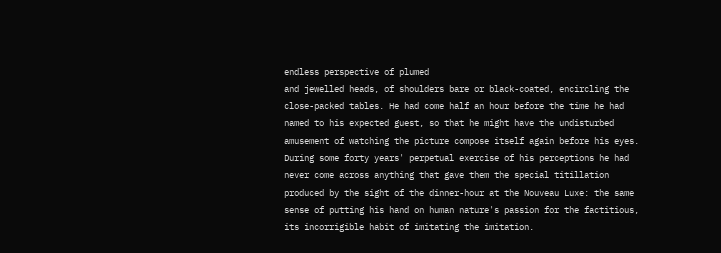endless perspective of plumed
and jewelled heads, of shoulders bare or black-coated, encircling the
close-packed tables. He had come half an hour before the time he had
named to his expected guest, so that he might have the undisturbed
amusement of watching the picture compose itself again before his eyes.
During some forty years' perpetual exercise of his perceptions he had
never come across anything that gave them the special titillation
produced by the sight of the dinner-hour at the Nouveau Luxe: the same
sense of putting his hand on human nature's passion for the factitious,
its incorrigible habit of imitating the imitation.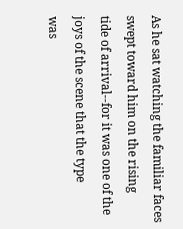As he sat watching the familiar faces swept toward him on the rising
tide of arrival--for it was one of the joys of the scene that the type
was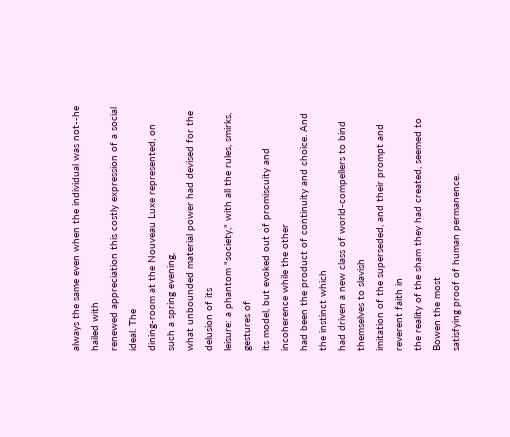always the same even when the individual was not--he hailed with
renewed appreciation this costly expression of a social ideal. The
dining-room at the Nouveau Luxe represented, on such a spring evening,
what unbounded material power had devised for the delusion of its
leisure: a phantom "society," with all the rules, smirks, gestures of
its model, but evoked out of promiscuity and incoherence while the other
had been the product of continuity and choice. And the instinct which
had driven a new class of world-compellers to bind themselves to slavish
imitation of the superseded, and their prompt and reverent faith in
the reality of the sham they had created, seemed to Bowen the most
satisfying proof of human permanence.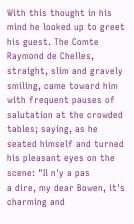With this thought in his mind he looked up to greet his guest. The Comte
Raymond de Chelles, straight, slim and gravely smiling, came toward him
with frequent pauses of salutation at the crowded tables; saying, as he
seated himself and turned his pleasant eyes on the scene: "Il n'y a pas
a dire, my dear Bowen, it's charming and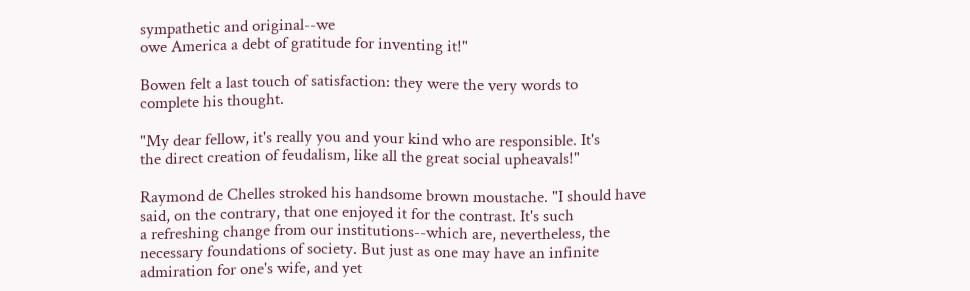sympathetic and original--we
owe America a debt of gratitude for inventing it!"

Bowen felt a last touch of satisfaction: they were the very words to
complete his thought.

"My dear fellow, it's really you and your kind who are responsible. It's
the direct creation of feudalism, like all the great social upheavals!"

Raymond de Chelles stroked his handsome brown moustache. "I should have
said, on the contrary, that one enjoyed it for the contrast. It's such
a refreshing change from our institutions--which are, nevertheless, the
necessary foundations of society. But just as one may have an infinite
admiration for one's wife, and yet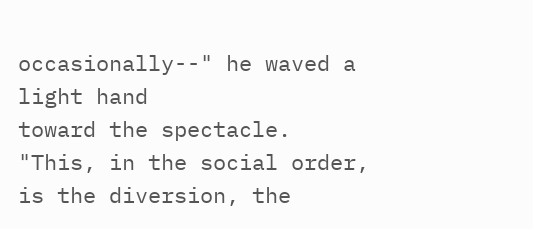occasionally--" he waved a light hand
toward the spectacle. "This, in the social order, is the diversion, the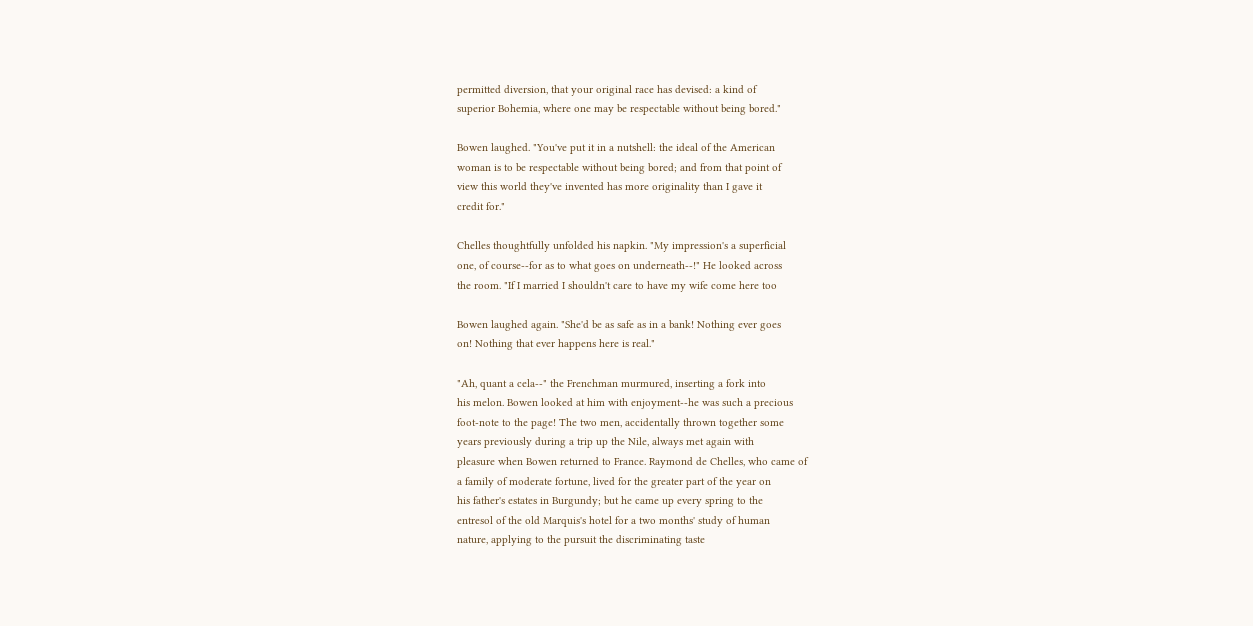permitted diversion, that your original race has devised: a kind of
superior Bohemia, where one may be respectable without being bored."

Bowen laughed. "You've put it in a nutshell: the ideal of the American
woman is to be respectable without being bored; and from that point of
view this world they've invented has more originality than I gave it
credit for."

Chelles thoughtfully unfolded his napkin. "My impression's a superficial
one, of course--for as to what goes on underneath--!" He looked across
the room. "If I married I shouldn't care to have my wife come here too

Bowen laughed again. "She'd be as safe as in a bank! Nothing ever goes
on! Nothing that ever happens here is real."

"Ah, quant a cela--" the Frenchman murmured, inserting a fork into
his melon. Bowen looked at him with enjoyment--he was such a precious
foot-note to the page! The two men, accidentally thrown together some
years previously during a trip up the Nile, always met again with
pleasure when Bowen returned to France. Raymond de Chelles, who came of
a family of moderate fortune, lived for the greater part of the year on
his father's estates in Burgundy; but he came up every spring to the
entresol of the old Marquis's hotel for a two months' study of human
nature, applying to the pursuit the discriminating taste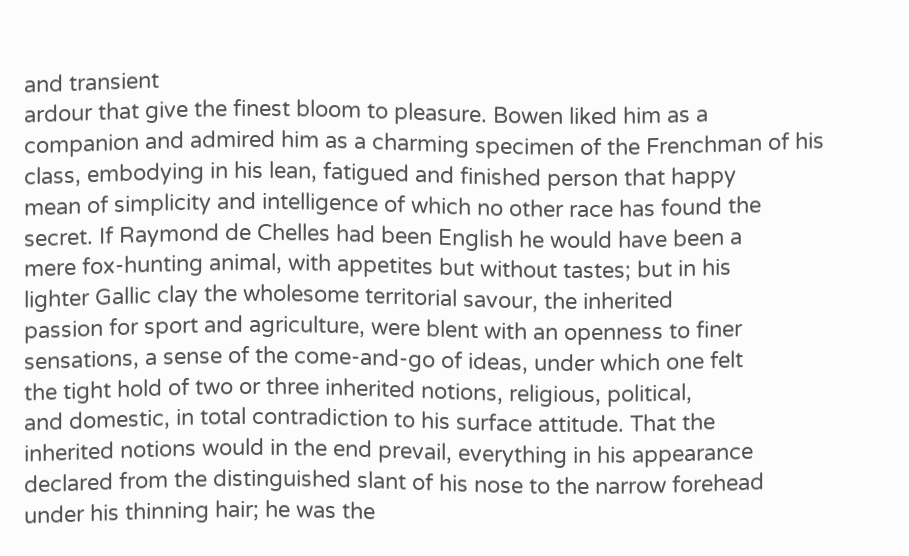and transient
ardour that give the finest bloom to pleasure. Bowen liked him as a
companion and admired him as a charming specimen of the Frenchman of his
class, embodying in his lean, fatigued and finished person that happy
mean of simplicity and intelligence of which no other race has found the
secret. If Raymond de Chelles had been English he would have been a
mere fox-hunting animal, with appetites but without tastes; but in his
lighter Gallic clay the wholesome territorial savour, the inherited
passion for sport and agriculture, were blent with an openness to finer
sensations, a sense of the come-and-go of ideas, under which one felt
the tight hold of two or three inherited notions, religious, political,
and domestic, in total contradiction to his surface attitude. That the
inherited notions would in the end prevail, everything in his appearance
declared from the distinguished slant of his nose to the narrow forehead
under his thinning hair; he was the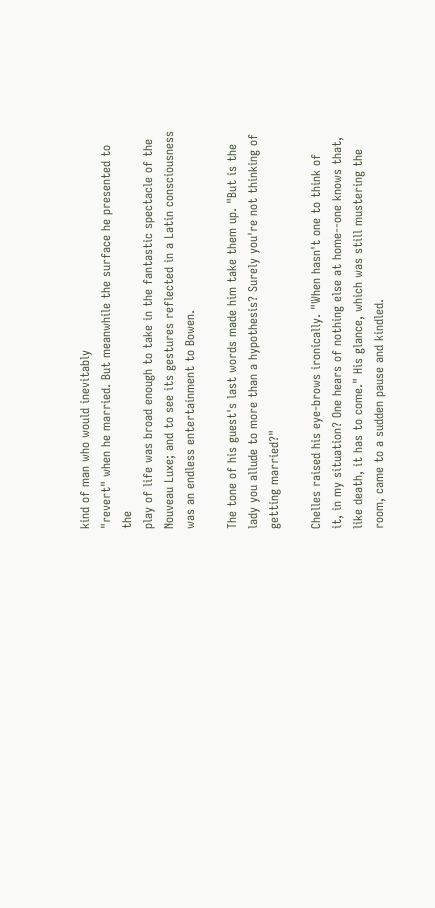kind of man who would inevitably
"revert" when he married. But meanwhile the surface he presented to the
play of life was broad enough to take in the fantastic spectacle of the
Nouveau Luxe; and to see its gestures reflected in a Latin consciousness
was an endless entertainment to Bowen.

The tone of his guest's last words made him take them up. "But is the
lady you allude to more than a hypothesis? Surely you're not thinking of
getting married?"

Chelles raised his eye-brows ironically. "When hasn't one to think of
it, in my situation? One hears of nothing else at home--one knows that,
like death, it has to come." His glance, which was still mustering the
room, came to a sudden pause and kindled.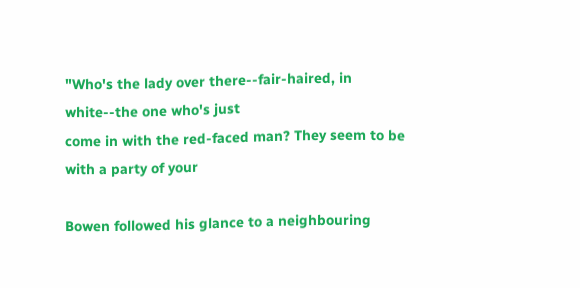"Who's the lady over there--fair-haired, in white--the one who's just
come in with the red-faced man? They seem to be with a party of your

Bowen followed his glance to a neighbouring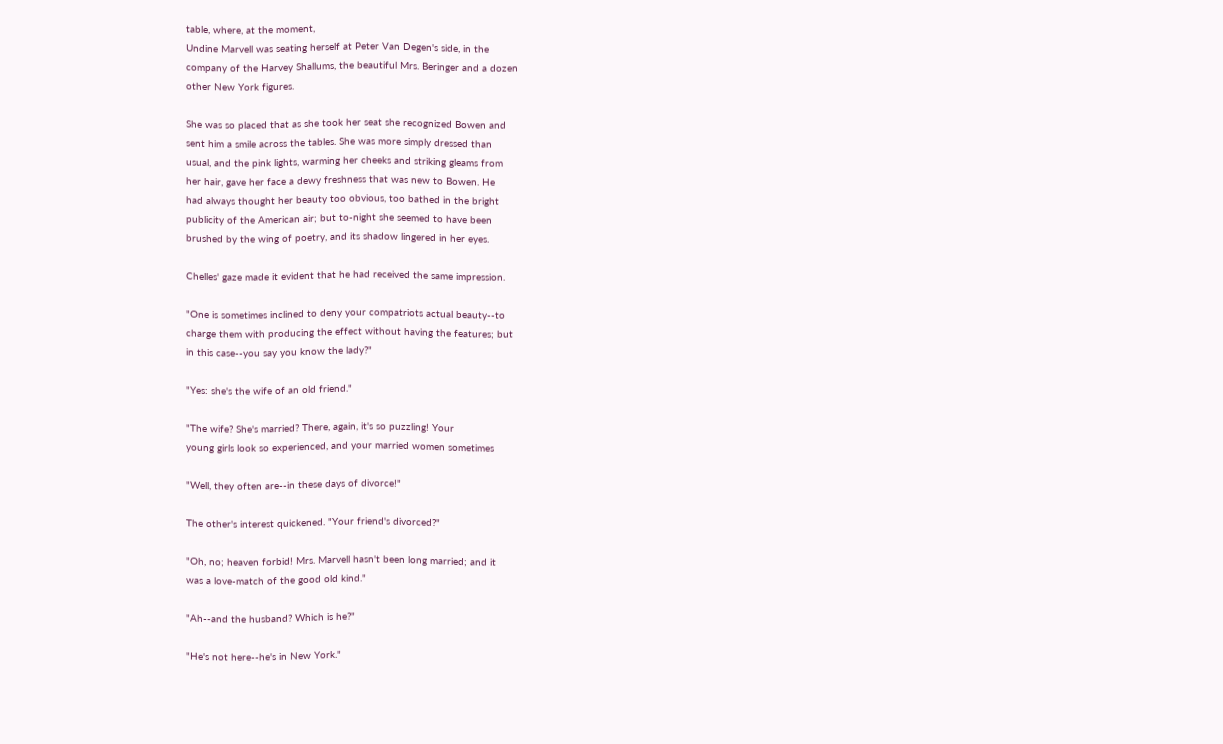table, where, at the moment,
Undine Marvell was seating herself at Peter Van Degen's side, in the
company of the Harvey Shallums, the beautiful Mrs. Beringer and a dozen
other New York figures.

She was so placed that as she took her seat she recognized Bowen and
sent him a smile across the tables. She was more simply dressed than
usual, and the pink lights, warming her cheeks and striking gleams from
her hair, gave her face a dewy freshness that was new to Bowen. He
had always thought her beauty too obvious, too bathed in the bright
publicity of the American air; but to-night she seemed to have been
brushed by the wing of poetry, and its shadow lingered in her eyes.

Chelles' gaze made it evident that he had received the same impression.

"One is sometimes inclined to deny your compatriots actual beauty--to
charge them with producing the effect without having the features; but
in this case--you say you know the lady?"

"Yes: she's the wife of an old friend."

"The wife? She's married? There, again, it's so puzzling! Your
young girls look so experienced, and your married women sometimes

"Well, they often are--in these days of divorce!"

The other's interest quickened. "Your friend's divorced?"

"Oh, no; heaven forbid! Mrs. Marvell hasn't been long married; and it
was a love-match of the good old kind."

"Ah--and the husband? Which is he?"

"He's not here--he's in New York."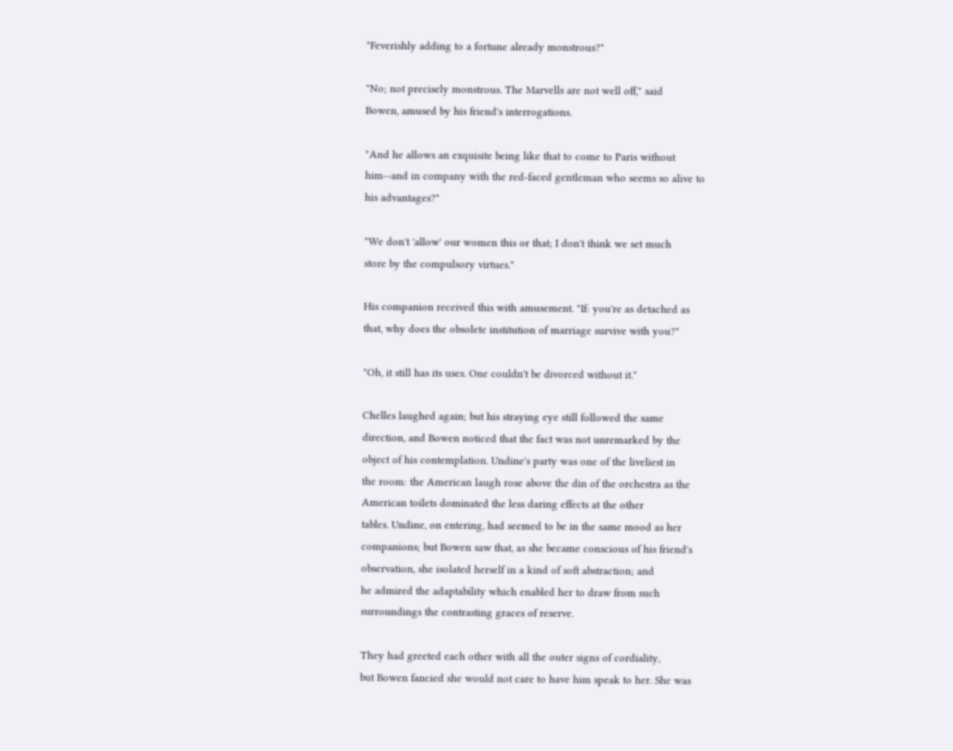"Feverishly adding to a fortune already monstrous?"

"No; not precisely monstrous. The Marvells are not well off," said
Bowen, amused by his friend's interrogations.

"And he allows an exquisite being like that to come to Paris without
him--and in company with the red-faced gentleman who seems so alive to
his advantages?"

"We don't 'allow' our women this or that; I don't think we set much
store by the compulsory virtues."

His companion received this with amusement. "If: you're as detached as
that, why does the obsolete institution of marriage survive with you?"

"Oh, it still has its uses. One couldn't be divorced without it."

Chelles laughed again; but his straying eye still followed the same
direction, and Bowen noticed that the fact was not unremarked by the
object of his contemplation. Undine's party was one of the liveliest in
the room: the American laugh rose above the din of the orchestra as the
American toilets dominated the less daring effects at the other
tables. Undine, on entering, had seemed to be in the same mood as her
companions; but Bowen saw that, as she became conscious of his friend's
observation, she isolated herself in a kind of soft abstraction; and
he admired the adaptability which enabled her to draw from such
surroundings the contrasting graces of reserve.

They had greeted each other with all the outer signs of cordiality,
but Bowen fancied she would not care to have him speak to her. She was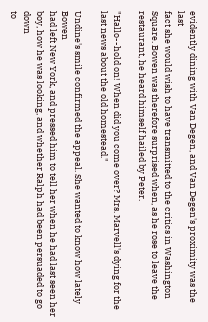evidently dining with Van Degen, and Van Degen's proximity was the last
fact she would wish to have transmitted to the critics in Washington
Square. Bowen was therefore surprised when, as he rose to leave the
restaurant, he heard himself hailed by Peter.

"Hallo--hold on! When did you come over? Mrs. Marvell's dying for the
last news about the old homestead."

Undine's smile confirmed the appeal. She wanted to know how lately Bowen
had left New York, and pressed him to tell her when he had last seen her
boy, how he was looking, and whether Ralph had been persuaded to go down
to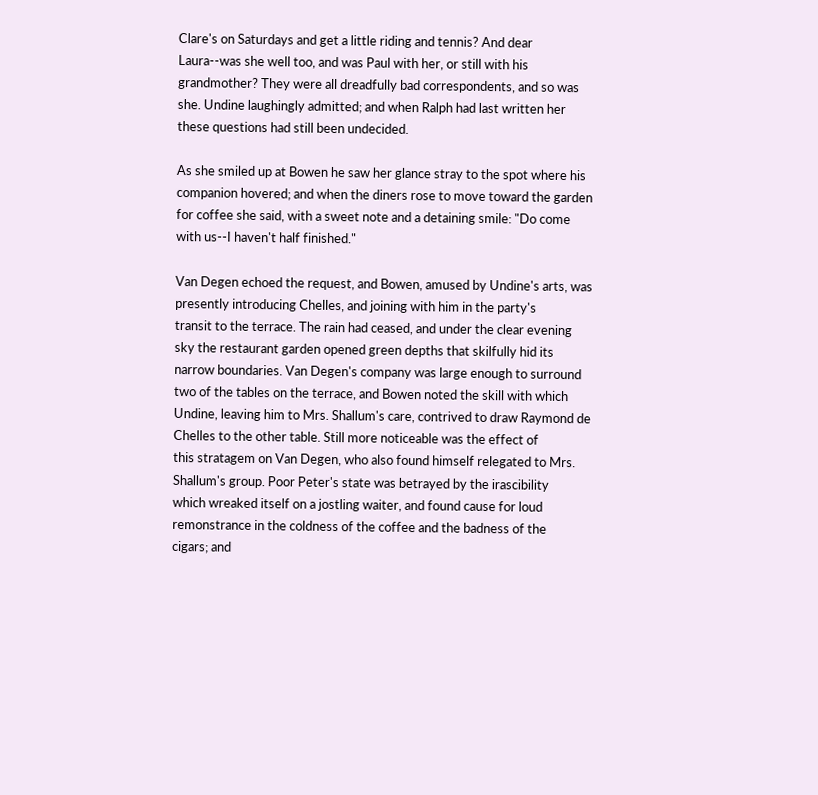Clare's on Saturdays and get a little riding and tennis? And dear
Laura--was she well too, and was Paul with her, or still with his
grandmother? They were all dreadfully bad correspondents, and so was
she. Undine laughingly admitted; and when Ralph had last written her
these questions had still been undecided.

As she smiled up at Bowen he saw her glance stray to the spot where his
companion hovered; and when the diners rose to move toward the garden
for coffee she said, with a sweet note and a detaining smile: "Do come
with us--I haven't half finished."

Van Degen echoed the request, and Bowen, amused by Undine's arts, was
presently introducing Chelles, and joining with him in the party's
transit to the terrace. The rain had ceased, and under the clear evening
sky the restaurant garden opened green depths that skilfully hid its
narrow boundaries. Van Degen's company was large enough to surround
two of the tables on the terrace, and Bowen noted the skill with which
Undine, leaving him to Mrs. Shallum's care, contrived to draw Raymond de
Chelles to the other table. Still more noticeable was the effect of
this stratagem on Van Degen, who also found himself relegated to Mrs.
Shallum's group. Poor Peter's state was betrayed by the irascibility
which wreaked itself on a jostling waiter, and found cause for loud
remonstrance in the coldness of the coffee and the badness of the
cigars; and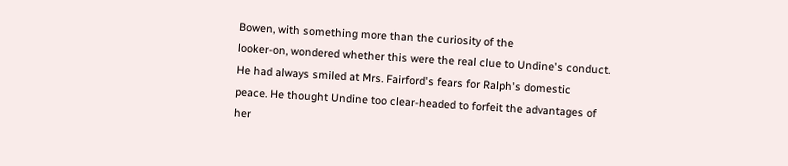Bowen, with something more than the curiosity of the
looker-on, wondered whether this were the real clue to Undine's conduct.
He had always smiled at Mrs. Fairford's fears for Ralph's domestic
peace. He thought Undine too clear-headed to forfeit the advantages of
her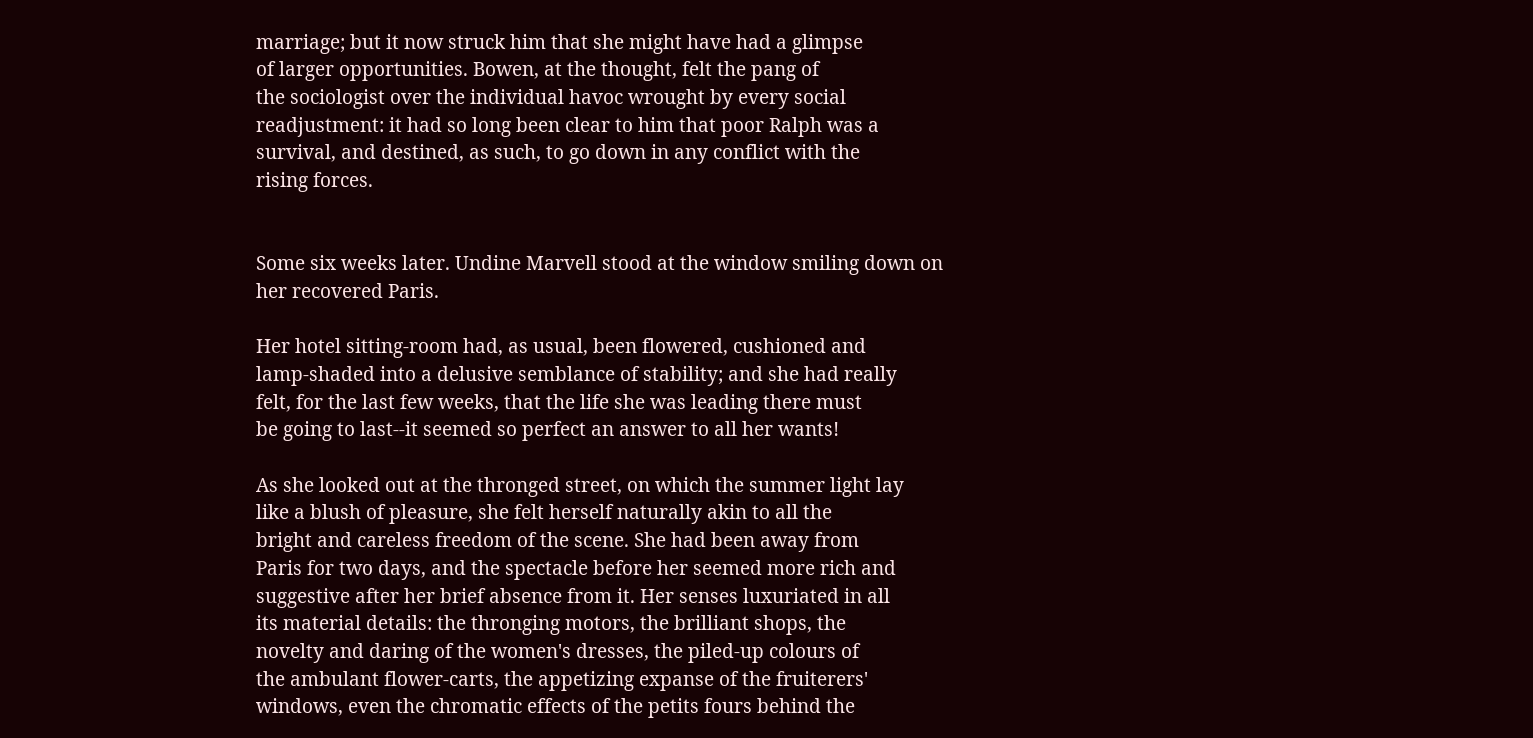marriage; but it now struck him that she might have had a glimpse
of larger opportunities. Bowen, at the thought, felt the pang of
the sociologist over the individual havoc wrought by every social
readjustment: it had so long been clear to him that poor Ralph was a
survival, and destined, as such, to go down in any conflict with the
rising forces.


Some six weeks later. Undine Marvell stood at the window smiling down on
her recovered Paris.

Her hotel sitting-room had, as usual, been flowered, cushioned and
lamp-shaded into a delusive semblance of stability; and she had really
felt, for the last few weeks, that the life she was leading there must
be going to last--it seemed so perfect an answer to all her wants!

As she looked out at the thronged street, on which the summer light lay
like a blush of pleasure, she felt herself naturally akin to all the
bright and careless freedom of the scene. She had been away from
Paris for two days, and the spectacle before her seemed more rich and
suggestive after her brief absence from it. Her senses luxuriated in all
its material details: the thronging motors, the brilliant shops, the
novelty and daring of the women's dresses, the piled-up colours of
the ambulant flower-carts, the appetizing expanse of the fruiterers'
windows, even the chromatic effects of the petits fours behind the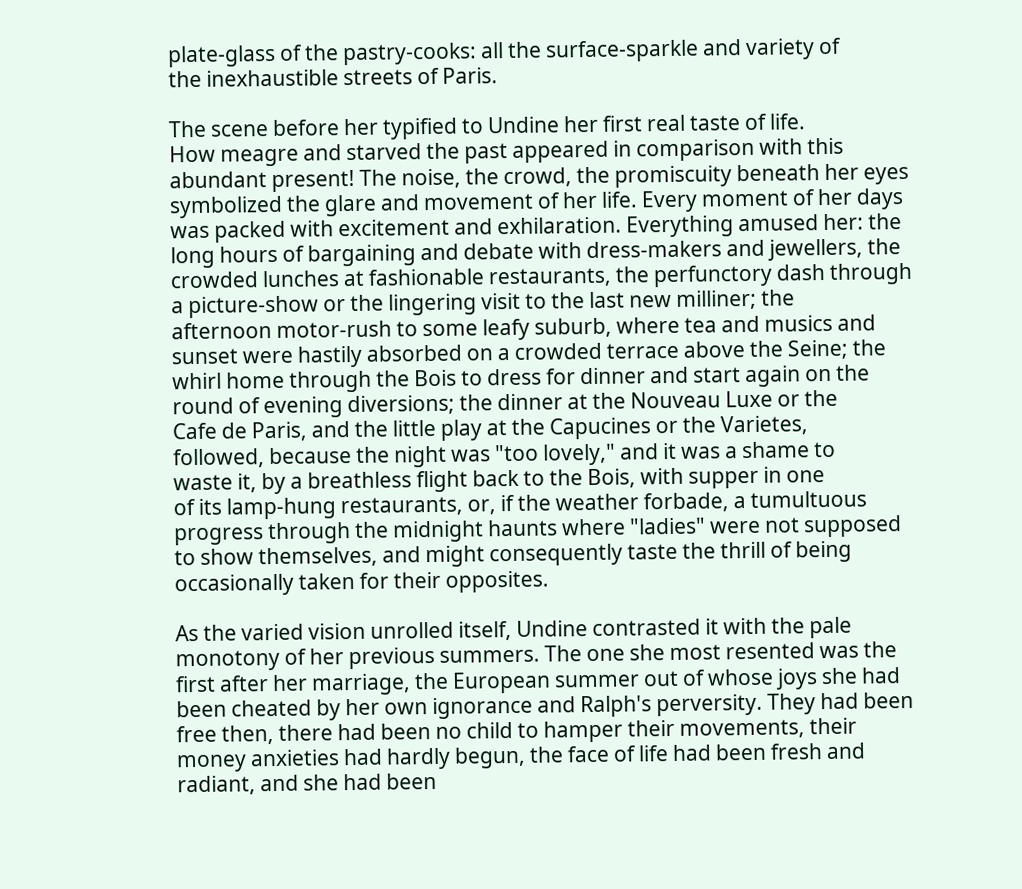plate-glass of the pastry-cooks: all the surface-sparkle and variety of
the inexhaustible streets of Paris.

The scene before her typified to Undine her first real taste of life.
How meagre and starved the past appeared in comparison with this
abundant present! The noise, the crowd, the promiscuity beneath her eyes
symbolized the glare and movement of her life. Every moment of her days
was packed with excitement and exhilaration. Everything amused her: the
long hours of bargaining and debate with dress-makers and jewellers, the
crowded lunches at fashionable restaurants, the perfunctory dash through
a picture-show or the lingering visit to the last new milliner; the
afternoon motor-rush to some leafy suburb, where tea and musics and
sunset were hastily absorbed on a crowded terrace above the Seine; the
whirl home through the Bois to dress for dinner and start again on the
round of evening diversions; the dinner at the Nouveau Luxe or the
Cafe de Paris, and the little play at the Capucines or the Varietes,
followed, because the night was "too lovely," and it was a shame to
waste it, by a breathless flight back to the Bois, with supper in one
of its lamp-hung restaurants, or, if the weather forbade, a tumultuous
progress through the midnight haunts where "ladies" were not supposed
to show themselves, and might consequently taste the thrill of being
occasionally taken for their opposites.

As the varied vision unrolled itself, Undine contrasted it with the pale
monotony of her previous summers. The one she most resented was the
first after her marriage, the European summer out of whose joys she had
been cheated by her own ignorance and Ralph's perversity. They had been
free then, there had been no child to hamper their movements, their
money anxieties had hardly begun, the face of life had been fresh and
radiant, and she had been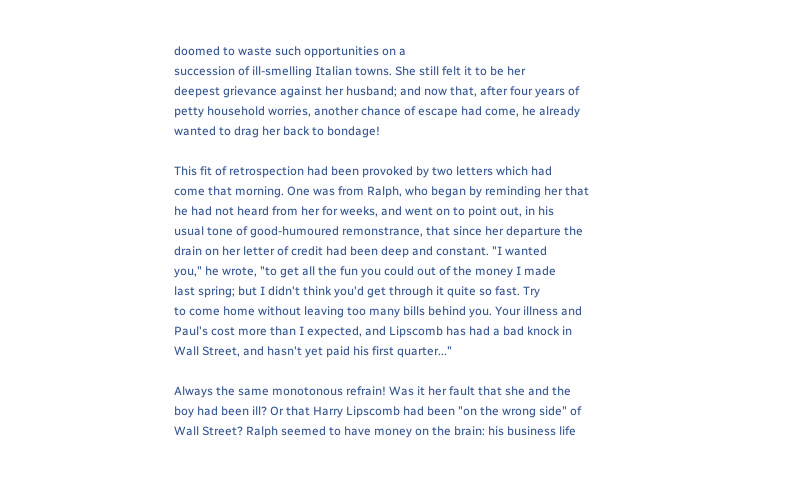doomed to waste such opportunities on a
succession of ill-smelling Italian towns. She still felt it to be her
deepest grievance against her husband; and now that, after four years of
petty household worries, another chance of escape had come, he already
wanted to drag her back to bondage!

This fit of retrospection had been provoked by two letters which had
come that morning. One was from Ralph, who began by reminding her that
he had not heard from her for weeks, and went on to point out, in his
usual tone of good-humoured remonstrance, that since her departure the
drain on her letter of credit had been deep and constant. "I wanted
you," he wrote, "to get all the fun you could out of the money I made
last spring; but I didn't think you'd get through it quite so fast. Try
to come home without leaving too many bills behind you. Your illness and
Paul's cost more than I expected, and Lipscomb has had a bad knock in
Wall Street, and hasn't yet paid his first quarter..."

Always the same monotonous refrain! Was it her fault that she and the
boy had been ill? Or that Harry Lipscomb had been "on the wrong side" of
Wall Street? Ralph seemed to have money on the brain: his business life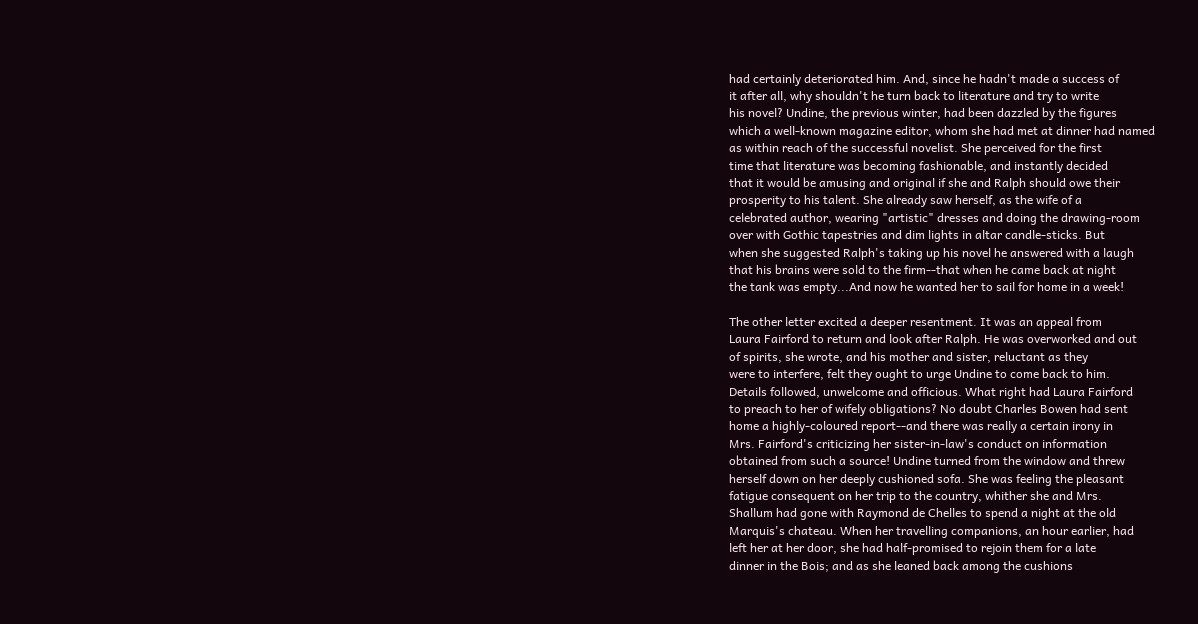had certainly deteriorated him. And, since he hadn't made a success of
it after all, why shouldn't he turn back to literature and try to write
his novel? Undine, the previous winter, had been dazzled by the figures
which a well-known magazine editor, whom she had met at dinner had named
as within reach of the successful novelist. She perceived for the first
time that literature was becoming fashionable, and instantly decided
that it would be amusing and original if she and Ralph should owe their
prosperity to his talent. She already saw herself, as the wife of a
celebrated author, wearing "artistic" dresses and doing the drawing-room
over with Gothic tapestries and dim lights in altar candle-sticks. But
when she suggested Ralph's taking up his novel he answered with a laugh
that his brains were sold to the firm--that when he came back at night
the tank was empty...And now he wanted her to sail for home in a week!

The other letter excited a deeper resentment. It was an appeal from
Laura Fairford to return and look after Ralph. He was overworked and out
of spirits, she wrote, and his mother and sister, reluctant as they
were to interfere, felt they ought to urge Undine to come back to him.
Details followed, unwelcome and officious. What right had Laura Fairford
to preach to her of wifely obligations? No doubt Charles Bowen had sent
home a highly-coloured report--and there was really a certain irony in
Mrs. Fairford's criticizing her sister-in-law's conduct on information
obtained from such a source! Undine turned from the window and threw
herself down on her deeply cushioned sofa. She was feeling the pleasant
fatigue consequent on her trip to the country, whither she and Mrs.
Shallum had gone with Raymond de Chelles to spend a night at the old
Marquis's chateau. When her travelling companions, an hour earlier, had
left her at her door, she had half-promised to rejoin them for a late
dinner in the Bois; and as she leaned back among the cushions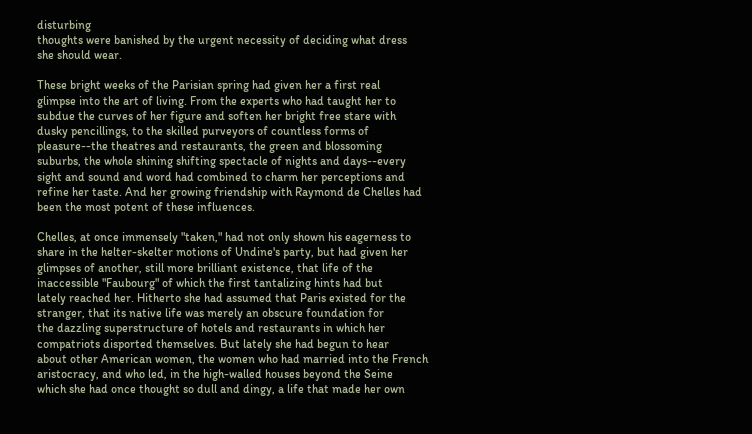disturbing
thoughts were banished by the urgent necessity of deciding what dress
she should wear.

These bright weeks of the Parisian spring had given her a first real
glimpse into the art of living. From the experts who had taught her to
subdue the curves of her figure and soften her bright free stare with
dusky pencillings, to the skilled purveyors of countless forms of
pleasure--the theatres and restaurants, the green and blossoming
suburbs, the whole shining shifting spectacle of nights and days--every
sight and sound and word had combined to charm her perceptions and
refine her taste. And her growing friendship with Raymond de Chelles had
been the most potent of these influences.

Chelles, at once immensely "taken," had not only shown his eagerness to
share in the helter-skelter motions of Undine's party, but had given her
glimpses of another, still more brilliant existence, that life of the
inaccessible "Faubourg" of which the first tantalizing hints had but
lately reached her. Hitherto she had assumed that Paris existed for the
stranger, that its native life was merely an obscure foundation for
the dazzling superstructure of hotels and restaurants in which her
compatriots disported themselves. But lately she had begun to hear
about other American women, the women who had married into the French
aristocracy, and who led, in the high-walled houses beyond the Seine
which she had once thought so dull and dingy, a life that made her own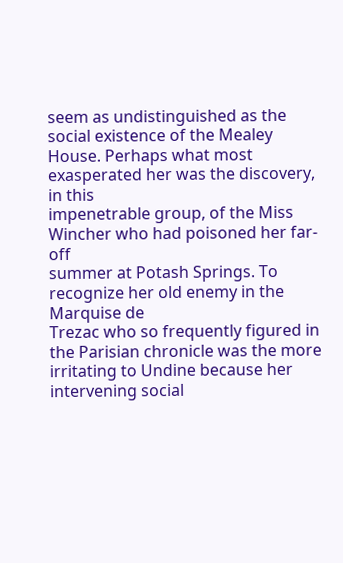seem as undistinguished as the social existence of the Mealey
House. Perhaps what most exasperated her was the discovery, in this
impenetrable group, of the Miss Wincher who had poisoned her far-off
summer at Potash Springs. To recognize her old enemy in the Marquise de
Trezac who so frequently figured in the Parisian chronicle was the more
irritating to Undine because her intervening social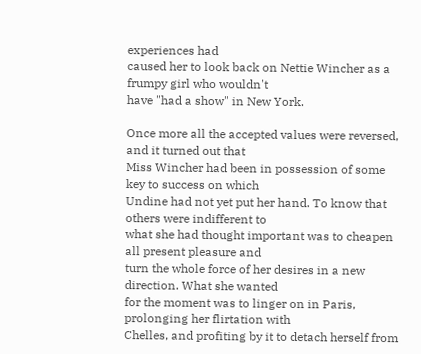experiences had
caused her to look back on Nettie Wincher as a frumpy girl who wouldn't
have "had a show" in New York.

Once more all the accepted values were reversed, and it turned out that
Miss Wincher had been in possession of some key to success on which
Undine had not yet put her hand. To know that others were indifferent to
what she had thought important was to cheapen all present pleasure and
turn the whole force of her desires in a new direction. What she wanted
for the moment was to linger on in Paris, prolonging her flirtation with
Chelles, and profiting by it to detach herself from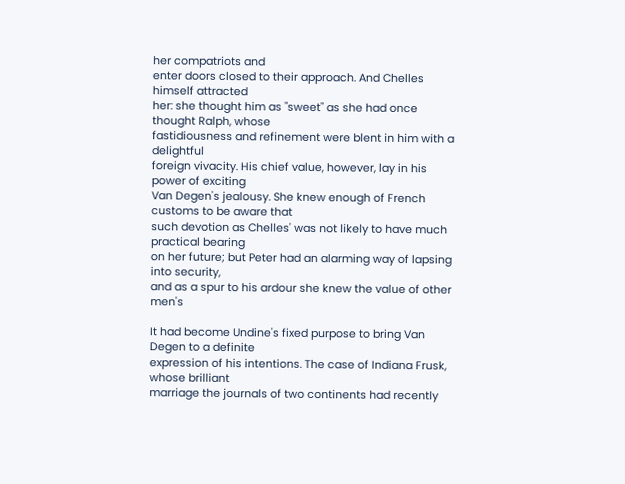her compatriots and
enter doors closed to their approach. And Chelles himself attracted
her: she thought him as "sweet" as she had once thought Ralph, whose
fastidiousness and refinement were blent in him with a delightful
foreign vivacity. His chief value, however, lay in his power of exciting
Van Degen's jealousy. She knew enough of French customs to be aware that
such devotion as Chelles' was not likely to have much practical bearing
on her future; but Peter had an alarming way of lapsing into security,
and as a spur to his ardour she knew the value of other men's

It had become Undine's fixed purpose to bring Van Degen to a definite
expression of his intentions. The case of Indiana Frusk, whose brilliant
marriage the journals of two continents had recently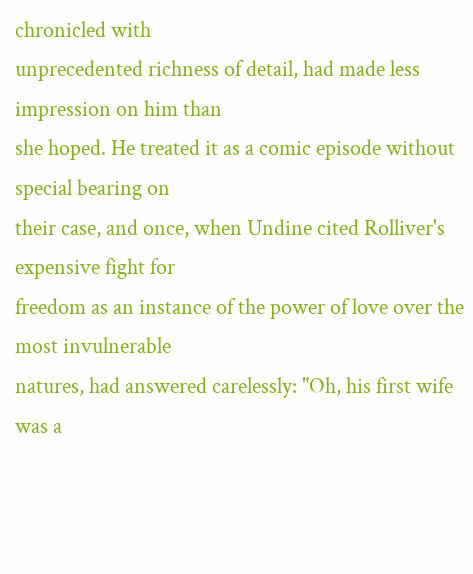chronicled with
unprecedented richness of detail, had made less impression on him than
she hoped. He treated it as a comic episode without special bearing on
their case, and once, when Undine cited Rolliver's expensive fight for
freedom as an instance of the power of love over the most invulnerable
natures, had answered carelessly: "Oh, his first wife was a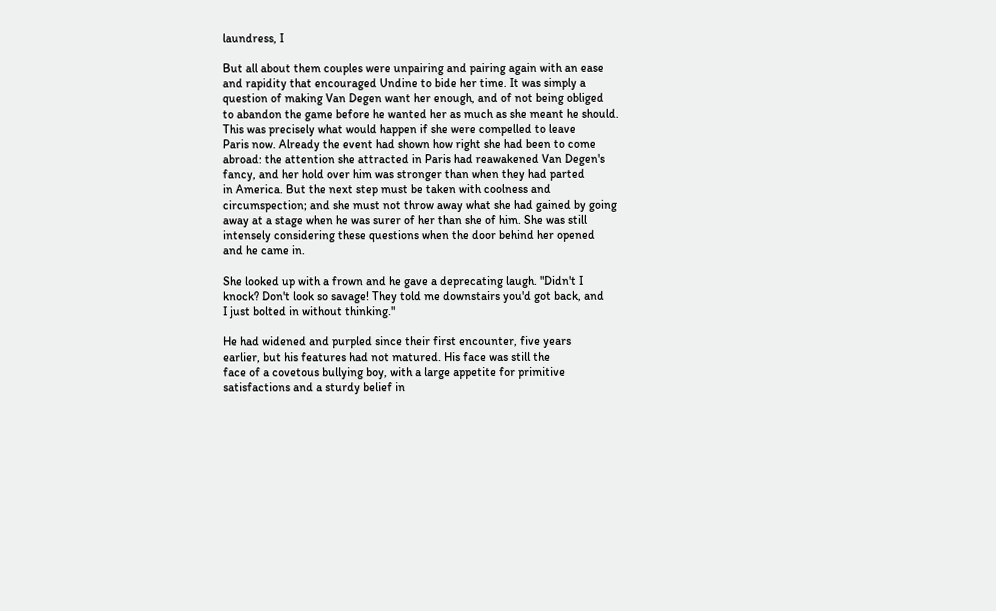laundress, I

But all about them couples were unpairing and pairing again with an ease
and rapidity that encouraged Undine to bide her time. It was simply a
question of making Van Degen want her enough, and of not being obliged
to abandon the game before he wanted her as much as she meant he should.
This was precisely what would happen if she were compelled to leave
Paris now. Already the event had shown how right she had been to come
abroad: the attention she attracted in Paris had reawakened Van Degen's
fancy, and her hold over him was stronger than when they had parted
in America. But the next step must be taken with coolness and
circumspection; and she must not throw away what she had gained by going
away at a stage when he was surer of her than she of him. She was still
intensely considering these questions when the door behind her opened
and he came in.

She looked up with a frown and he gave a deprecating laugh. "Didn't I
knock? Don't look so savage! They told me downstairs you'd got back, and
I just bolted in without thinking."

He had widened and purpled since their first encounter, five years
earlier, but his features had not matured. His face was still the
face of a covetous bullying boy, with a large appetite for primitive
satisfactions and a sturdy belief in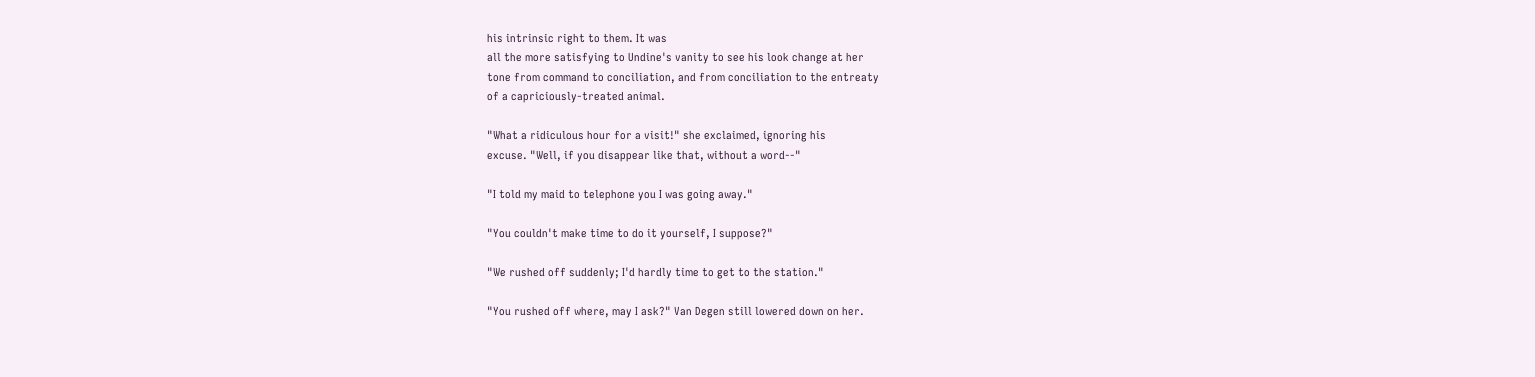his intrinsic right to them. It was
all the more satisfying to Undine's vanity to see his look change at her
tone from command to conciliation, and from conciliation to the entreaty
of a capriciously-treated animal.

"What a ridiculous hour for a visit!" she exclaimed, ignoring his
excuse. "Well, if you disappear like that, without a word--"

"I told my maid to telephone you I was going away."

"You couldn't make time to do it yourself, I suppose?"

"We rushed off suddenly; I'd hardly time to get to the station."

"You rushed off where, may I ask?" Van Degen still lowered down on her.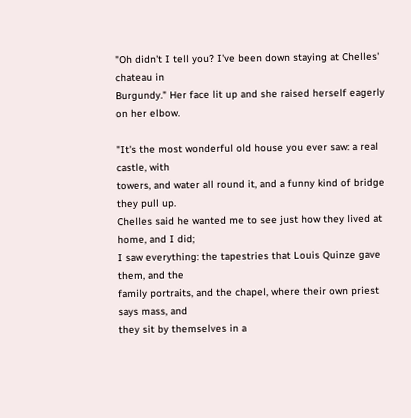"Oh didn't I tell you? I've been down staying at Chelles' chateau in
Burgundy." Her face lit up and she raised herself eagerly on her elbow.

"It's the most wonderful old house you ever saw: a real castle, with
towers, and water all round it, and a funny kind of bridge they pull up.
Chelles said he wanted me to see just how they lived at home, and I did;
I saw everything: the tapestries that Louis Quinze gave them, and the
family portraits, and the chapel, where their own priest says mass, and
they sit by themselves in a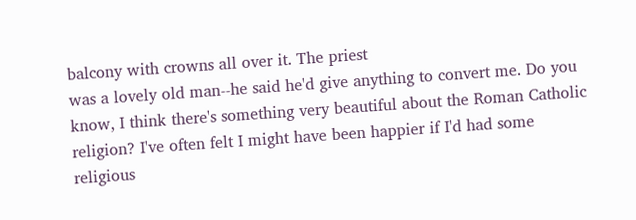balcony with crowns all over it. The priest
was a lovely old man--he said he'd give anything to convert me. Do you
know, I think there's something very beautiful about the Roman Catholic
religion? I've often felt I might have been happier if I'd had some
religious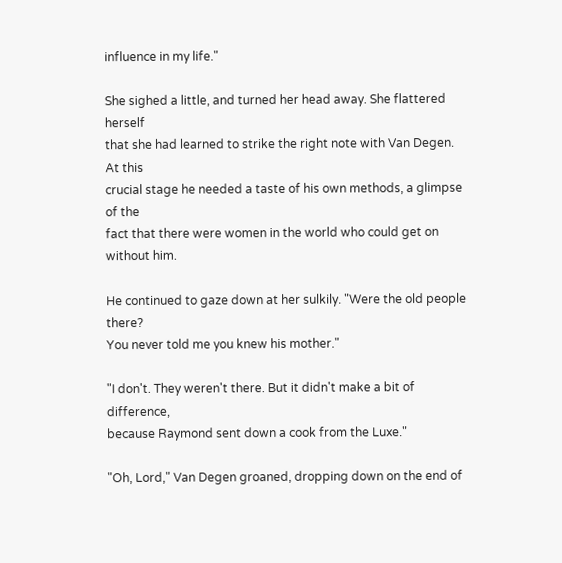influence in my life."

She sighed a little, and turned her head away. She flattered herself
that she had learned to strike the right note with Van Degen. At this
crucial stage he needed a taste of his own methods, a glimpse of the
fact that there were women in the world who could get on without him.

He continued to gaze down at her sulkily. "Were the old people there?
You never told me you knew his mother."

"I don't. They weren't there. But it didn't make a bit of difference,
because Raymond sent down a cook from the Luxe."

"Oh, Lord," Van Degen groaned, dropping down on the end of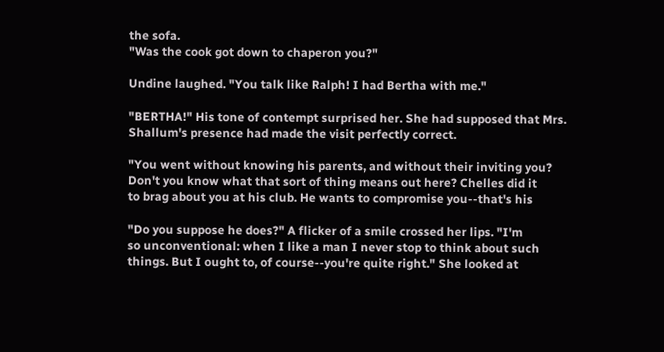the sofa.
"Was the cook got down to chaperon you?"

Undine laughed. "You talk like Ralph! I had Bertha with me."

"BERTHA!" His tone of contempt surprised her. She had supposed that Mrs.
Shallum's presence had made the visit perfectly correct.

"You went without knowing his parents, and without their inviting you?
Don't you know what that sort of thing means out here? Chelles did it
to brag about you at his club. He wants to compromise you--that's his

"Do you suppose he does?" A flicker of a smile crossed her lips. "I'm
so unconventional: when I like a man I never stop to think about such
things. But I ought to, of course--you're quite right." She looked at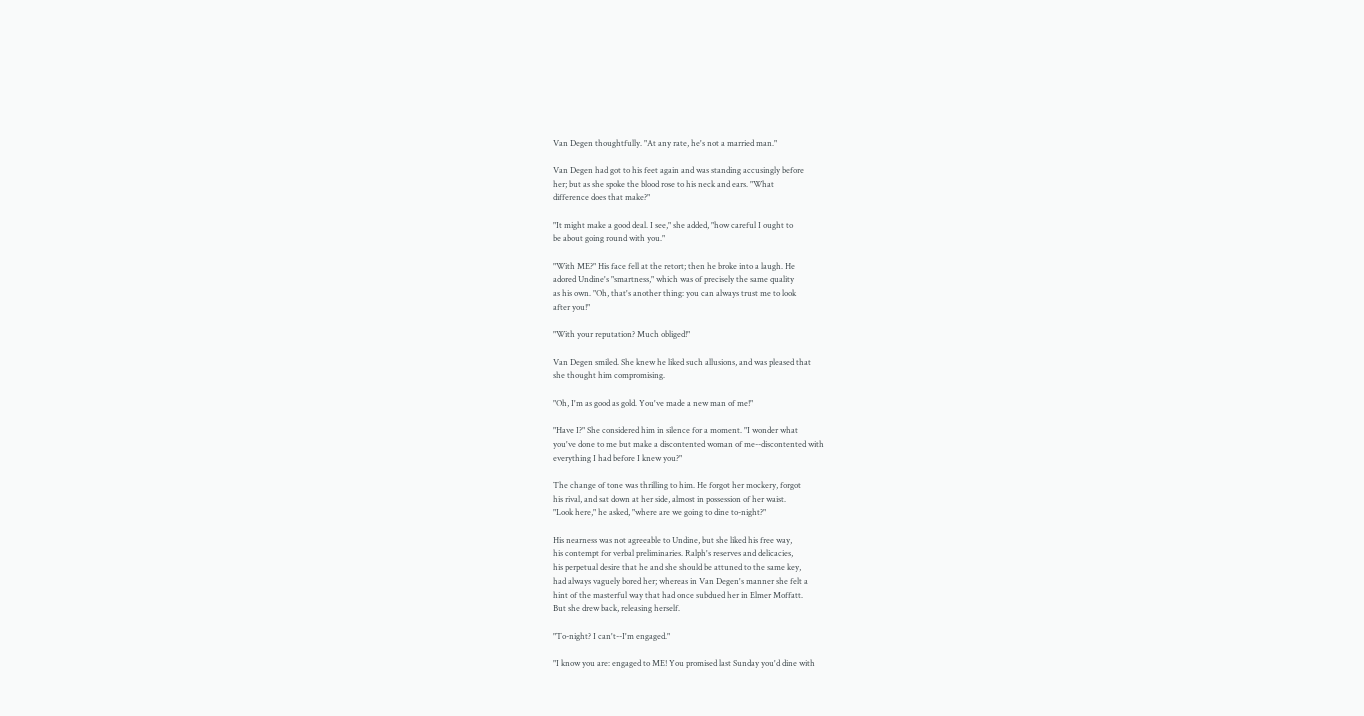Van Degen thoughtfully. "At any rate, he's not a married man."

Van Degen had got to his feet again and was standing accusingly before
her; but as she spoke the blood rose to his neck and ears. "What
difference does that make?"

"It might make a good deal. I see," she added, "how careful I ought to
be about going round with you."

"With ME?" His face fell at the retort; then he broke into a laugh. He
adored Undine's "smartness," which was of precisely the same quality
as his own. "Oh, that's another thing: you can always trust me to look
after you!"

"With your reputation? Much obliged!"

Van Degen smiled. She knew he liked such allusions, and was pleased that
she thought him compromising.

"Oh, I'm as good as gold. You've made a new man of me!"

"Have I?" She considered him in silence for a moment. "I wonder what
you've done to me but make a discontented woman of me--discontented with
everything I had before I knew you?"

The change of tone was thrilling to him. He forgot her mockery, forgot
his rival, and sat down at her side, almost in possession of her waist.
"Look here," he asked, "where are we going to dine to-night?"

His nearness was not agreeable to Undine, but she liked his free way,
his contempt for verbal preliminaries. Ralph's reserves and delicacies,
his perpetual desire that he and she should be attuned to the same key,
had always vaguely bored her; whereas in Van Degen's manner she felt a
hint of the masterful way that had once subdued her in Elmer Moffatt.
But she drew back, releasing herself.

"To-night? I can't--I'm engaged."

"I know you are: engaged to ME! You promised last Sunday you'd dine with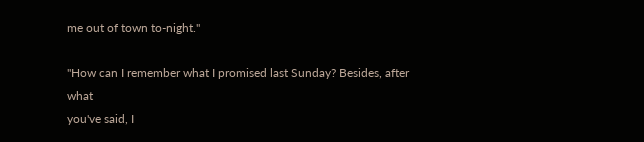me out of town to-night."

"How can I remember what I promised last Sunday? Besides, after what
you've said, I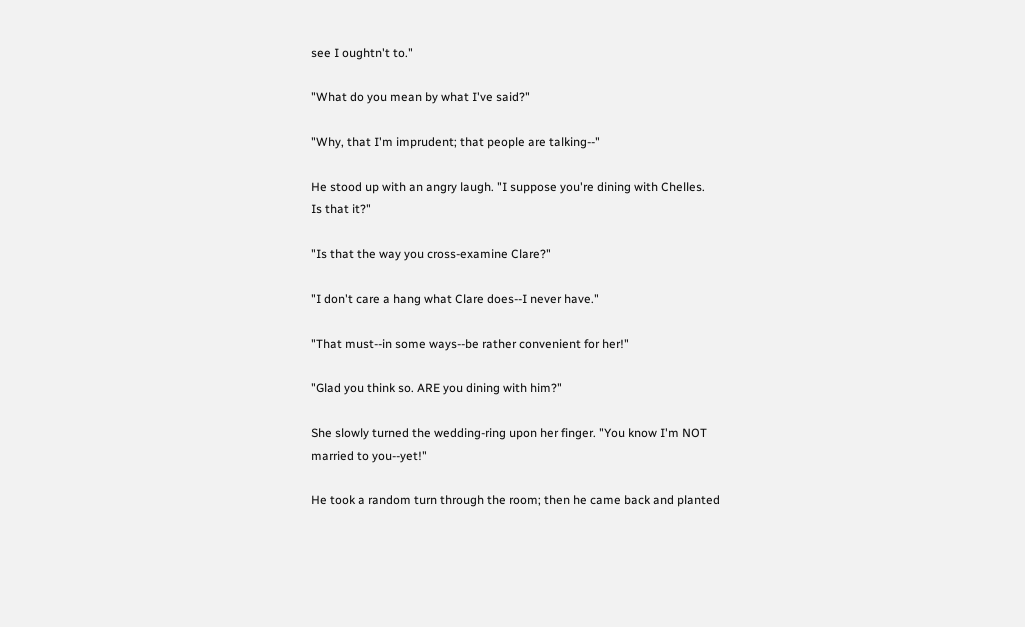see I oughtn't to."

"What do you mean by what I've said?"

"Why, that I'm imprudent; that people are talking--"

He stood up with an angry laugh. "I suppose you're dining with Chelles.
Is that it?"

"Is that the way you cross-examine Clare?"

"I don't care a hang what Clare does--I never have."

"That must--in some ways--be rather convenient for her!"

"Glad you think so. ARE you dining with him?"

She slowly turned the wedding-ring upon her finger. "You know I'm NOT
married to you--yet!"

He took a random turn through the room; then he came back and planted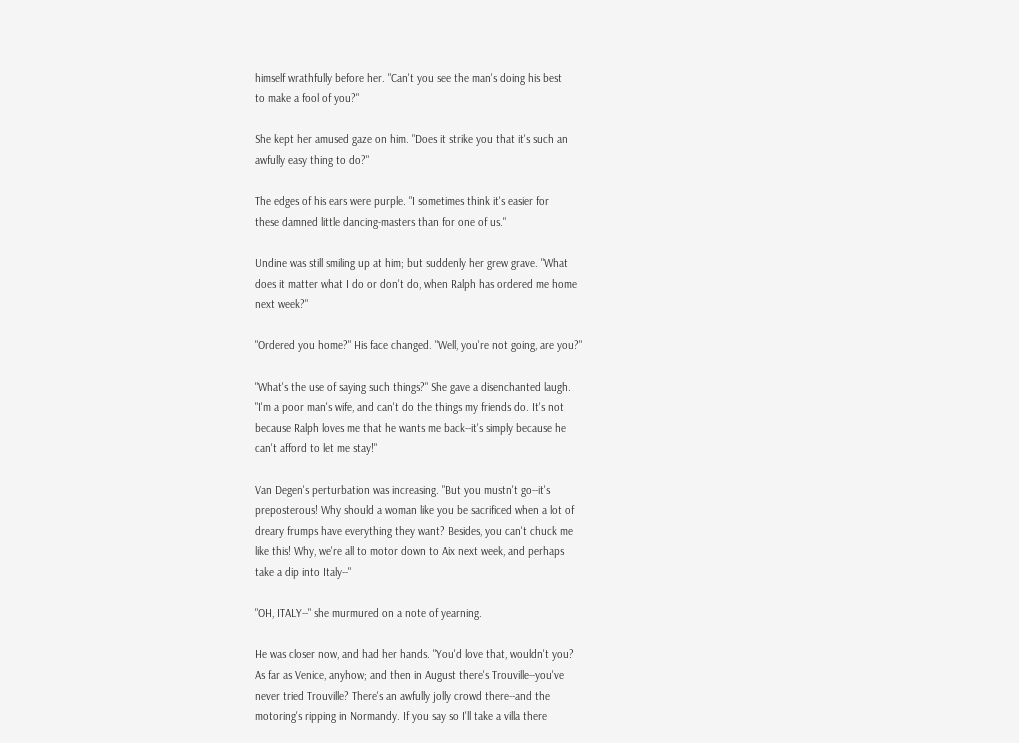himself wrathfully before her. "Can't you see the man's doing his best
to make a fool of you?"

She kept her amused gaze on him. "Does it strike you that it's such an
awfully easy thing to do?"

The edges of his ears were purple. "I sometimes think it's easier for
these damned little dancing-masters than for one of us."

Undine was still smiling up at him; but suddenly her grew grave. "What
does it matter what I do or don't do, when Ralph has ordered me home
next week?"

"Ordered you home?" His face changed. "Well, you're not going, are you?"

"What's the use of saying such things?" She gave a disenchanted laugh.
"I'm a poor man's wife, and can't do the things my friends do. It's not
because Ralph loves me that he wants me back--it's simply because he
can't afford to let me stay!"

Van Degen's perturbation was increasing. "But you mustn't go--it's
preposterous! Why should a woman like you be sacrificed when a lot of
dreary frumps have everything they want? Besides, you can't chuck me
like this! Why, we're all to motor down to Aix next week, and perhaps
take a dip into Italy--"

"OH, ITALY--" she murmured on a note of yearning.

He was closer now, and had her hands. "You'd love that, wouldn't you?
As far as Venice, anyhow; and then in August there's Trouville--you've
never tried Trouville? There's an awfully jolly crowd there--and the
motoring's ripping in Normandy. If you say so I'll take a villa there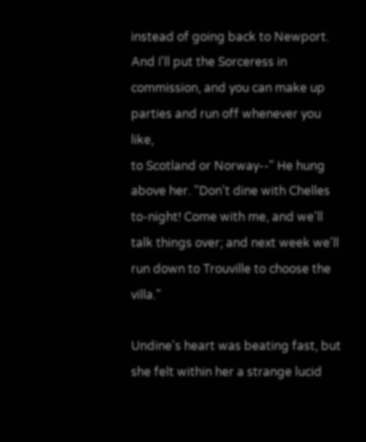instead of going back to Newport. And I'll put the Sorceress in
commission, and you can make up parties and run off whenever you like,
to Scotland or Norway--" He hung above her. "Don't dine with Chelles
to-night! Come with me, and we'll talk things over; and next week we'll
run down to Trouville to choose the villa."

Undine's heart was beating fast, but she felt within her a strange lucid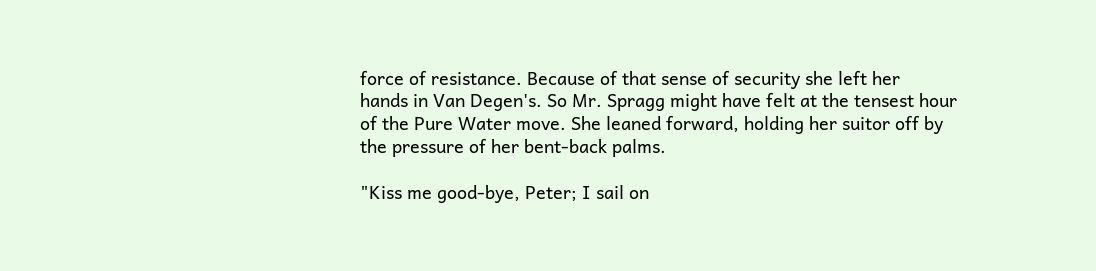force of resistance. Because of that sense of security she left her
hands in Van Degen's. So Mr. Spragg might have felt at the tensest hour
of the Pure Water move. She leaned forward, holding her suitor off by
the pressure of her bent-back palms.

"Kiss me good-bye, Peter; I sail on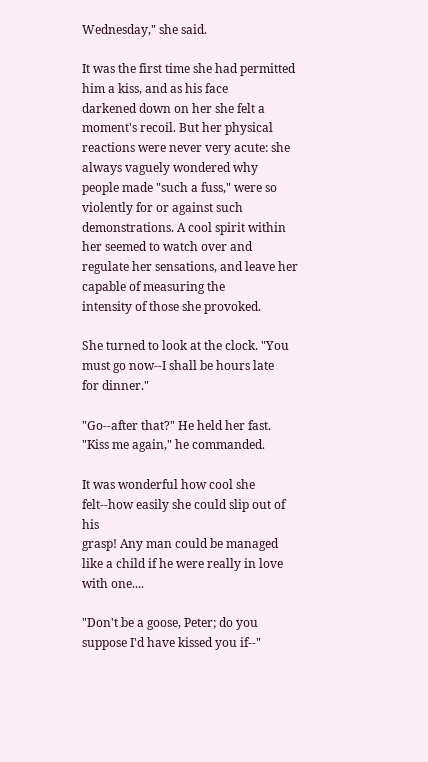Wednesday," she said.

It was the first time she had permitted him a kiss, and as his face
darkened down on her she felt a moment's recoil. But her physical
reactions were never very acute: she always vaguely wondered why
people made "such a fuss," were so violently for or against such
demonstrations. A cool spirit within her seemed to watch over and
regulate her sensations, and leave her capable of measuring the
intensity of those she provoked.

She turned to look at the clock. "You must go now--I shall be hours late
for dinner."

"Go--after that?" He held her fast. "Kiss me again," he commanded.

It was wonderful how cool she felt--how easily she could slip out of his
grasp! Any man could be managed like a child if he were really in love
with one....

"Don't be a goose, Peter; do you suppose I'd have kissed you if--"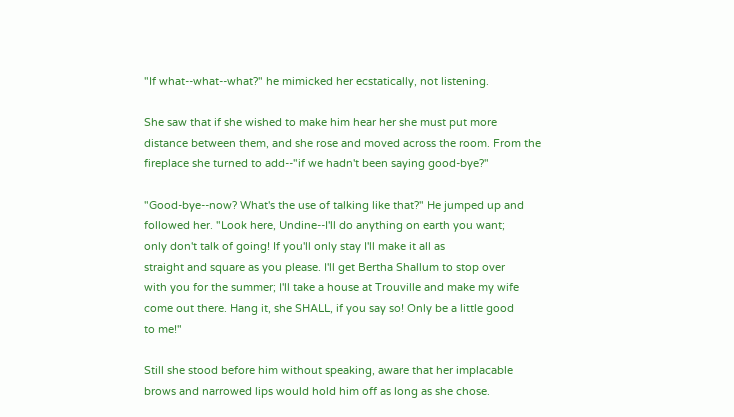"If what--what--what?" he mimicked her ecstatically, not listening.

She saw that if she wished to make him hear her she must put more
distance between them, and she rose and moved across the room. From the
fireplace she turned to add--"if we hadn't been saying good-bye?"

"Good-bye--now? What's the use of talking like that?" He jumped up and
followed her. "Look here, Undine--I'll do anything on earth you want;
only don't talk of going! If you'll only stay I'll make it all as
straight and square as you please. I'll get Bertha Shallum to stop over
with you for the summer; I'll take a house at Trouville and make my wife
come out there. Hang it, she SHALL, if you say so! Only be a little good
to me!"

Still she stood before him without speaking, aware that her implacable
brows and narrowed lips would hold him off as long as she chose.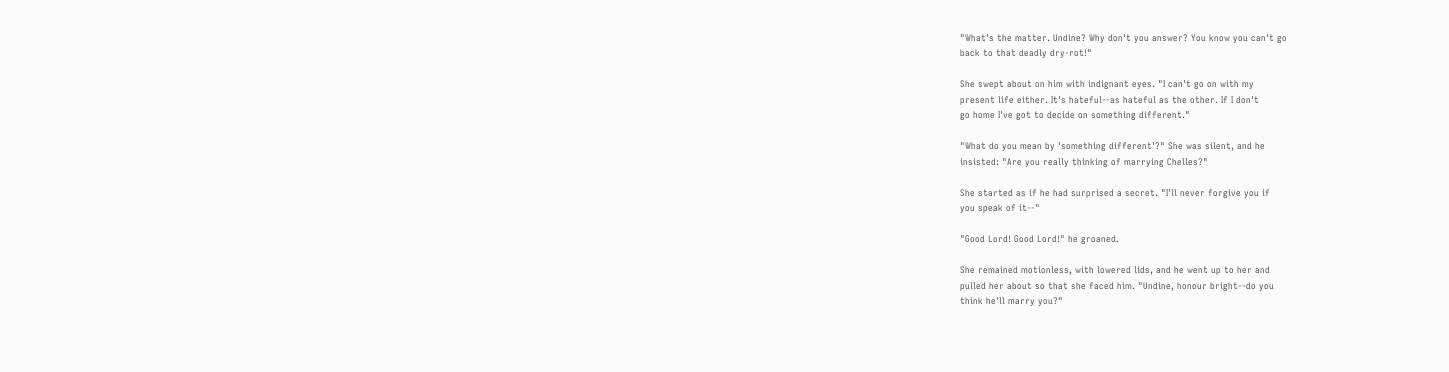"What's the matter. Undine? Why don't you answer? You know you can't go
back to that deadly dry-rot!"

She swept about on him with indignant eyes. "I can't go on with my
present life either. It's hateful--as hateful as the other. If I don't
go home I've got to decide on something different."

"What do you mean by 'something different'?" She was silent, and he
insisted: "Are you really thinking of marrying Chelles?"

She started as if he had surprised a secret. "I'll never forgive you if
you speak of it--"

"Good Lord! Good Lord!" he groaned.

She remained motionless, with lowered lids, and he went up to her and
pulled her about so that she faced him. "Undine, honour bright--do you
think he'll marry you?"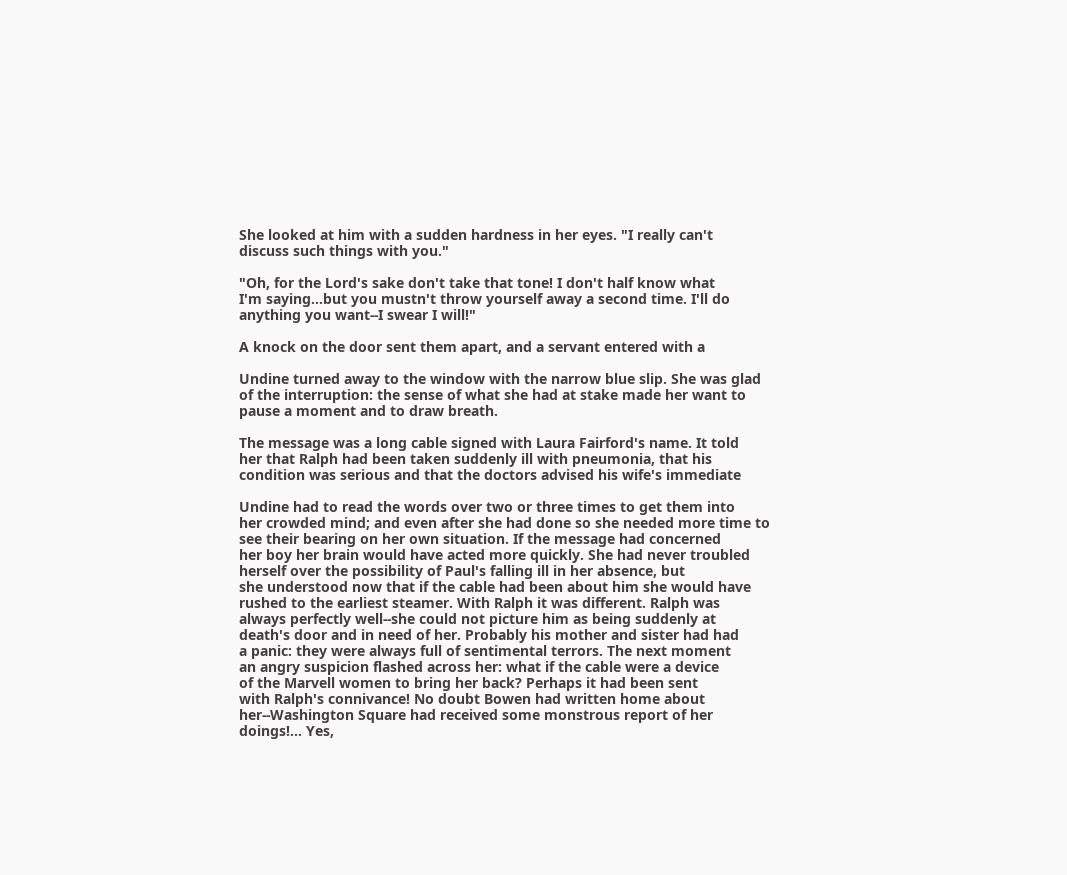She looked at him with a sudden hardness in her eyes. "I really can't
discuss such things with you."

"Oh, for the Lord's sake don't take that tone! I don't half know what
I'm saying...but you mustn't throw yourself away a second time. I'll do
anything you want--I swear I will!"

A knock on the door sent them apart, and a servant entered with a

Undine turned away to the window with the narrow blue slip. She was glad
of the interruption: the sense of what she had at stake made her want to
pause a moment and to draw breath.

The message was a long cable signed with Laura Fairford's name. It told
her that Ralph had been taken suddenly ill with pneumonia, that his
condition was serious and that the doctors advised his wife's immediate

Undine had to read the words over two or three times to get them into
her crowded mind; and even after she had done so she needed more time to
see their bearing on her own situation. If the message had concerned
her boy her brain would have acted more quickly. She had never troubled
herself over the possibility of Paul's falling ill in her absence, but
she understood now that if the cable had been about him she would have
rushed to the earliest steamer. With Ralph it was different. Ralph was
always perfectly well--she could not picture him as being suddenly at
death's door and in need of her. Probably his mother and sister had had
a panic: they were always full of sentimental terrors. The next moment
an angry suspicion flashed across her: what if the cable were a device
of the Marvell women to bring her back? Perhaps it had been sent
with Ralph's connivance! No doubt Bowen had written home about
her--Washington Square had received some monstrous report of her
doings!... Yes,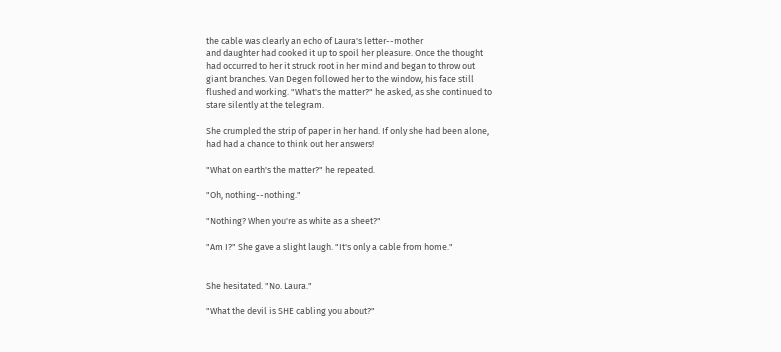the cable was clearly an echo of Laura's letter--mother
and daughter had cooked it up to spoil her pleasure. Once the thought
had occurred to her it struck root in her mind and began to throw out
giant branches. Van Degen followed her to the window, his face still
flushed and working. "What's the matter?" he asked, as she continued to
stare silently at the telegram.

She crumpled the strip of paper in her hand. If only she had been alone,
had had a chance to think out her answers!

"What on earth's the matter?" he repeated.

"Oh, nothing--nothing."

"Nothing? When you're as white as a sheet?"

"Am I?" She gave a slight laugh. "It's only a cable from home."


She hesitated. "No. Laura."

"What the devil is SHE cabling you about?"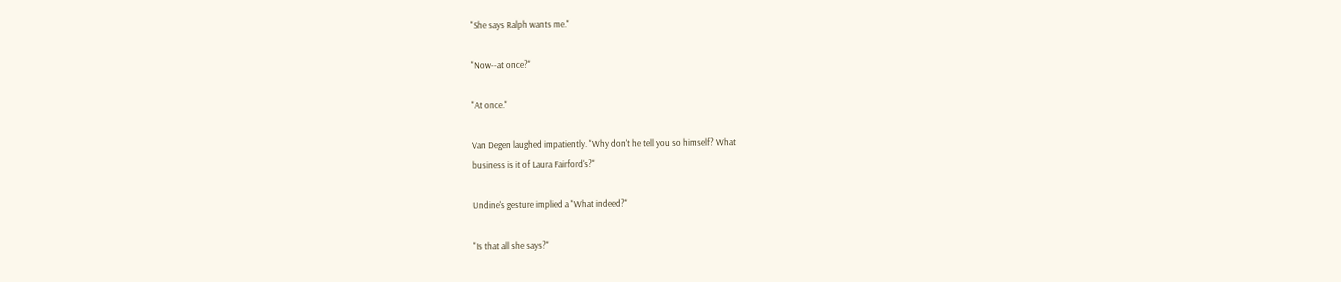"She says Ralph wants me."

"Now--at once?"

"At once."

Van Degen laughed impatiently. "Why don't he tell you so himself? What
business is it of Laura Fairford's?"

Undine's gesture implied a "What indeed?"

"Is that all she says?"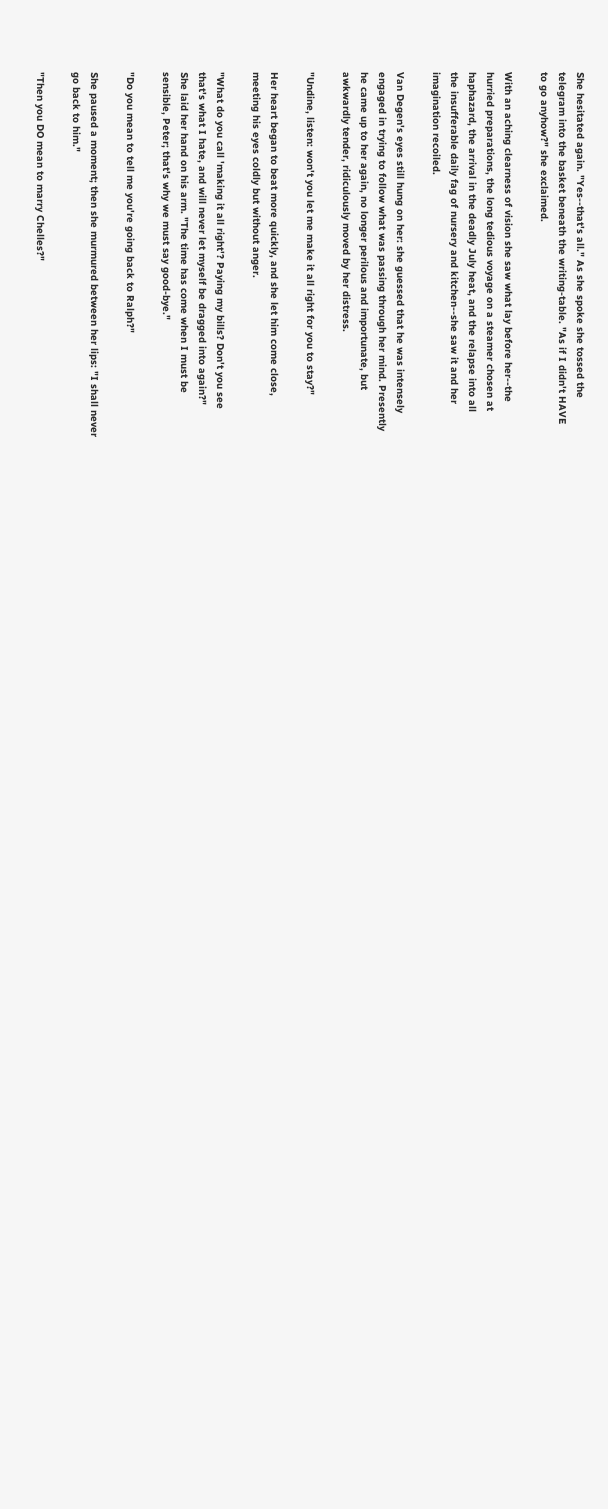She hesitated again. "Yes--that's all." As she spoke she tossed the
telegram into the basket beneath the writing-table. "As if I didn't HAVE
to go anyhow?" she exclaimed.

With an aching clearness of vision she saw what lay before her--the
hurried preparations, the long tedious voyage on a steamer chosen at
haphazard, the arrival in the deadly July heat, and the relapse into all
the insufferable daily fag of nursery and kitchen--she saw it and her
imagination recoiled.

Van Degen's eyes still hung on her: she guessed that he was intensely
engaged in trying to follow what was passing through her mind. Presently
he came up to her again, no longer perilous and importunate, but
awkwardly tender, ridiculously moved by her distress.

"Undine, listen: won't you let me make it all right for you to stay?"

Her heart began to beat more quickly, and she let him come close,
meeting his eyes coldly but without anger.

"What do you call 'making it all right'? Paying my bills? Don't you see
that's what I hate, and will never let myself be dragged into again?"
She laid her hand on his arm. "The time has come when I must be
sensible, Peter; that's why we must say good-bye."

"Do you mean to tell me you're going back to Ralph?"

She paused a moment; then she murmured between her lips: "I shall never
go back to him."

"Then you DO mean to marry Chelles?"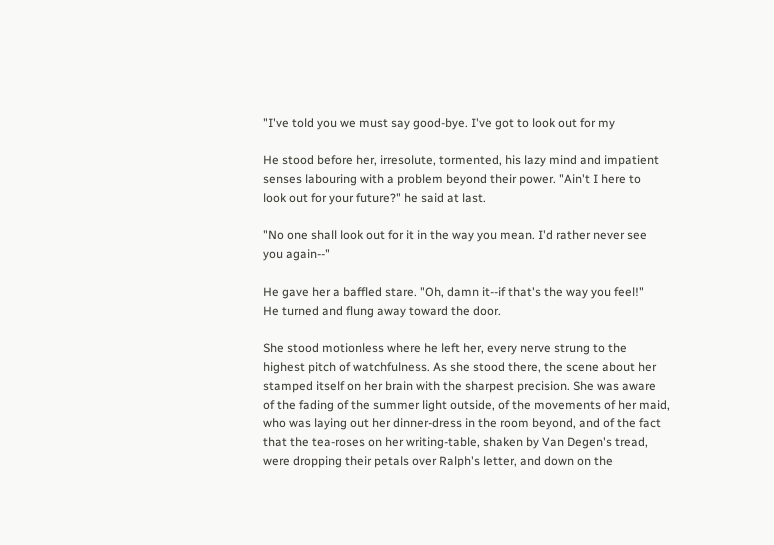"I've told you we must say good-bye. I've got to look out for my

He stood before her, irresolute, tormented, his lazy mind and impatient
senses labouring with a problem beyond their power. "Ain't I here to
look out for your future?" he said at last.

"No one shall look out for it in the way you mean. I'd rather never see
you again--"

He gave her a baffled stare. "Oh, damn it--if that's the way you feel!"
He turned and flung away toward the door.

She stood motionless where he left her, every nerve strung to the
highest pitch of watchfulness. As she stood there, the scene about her
stamped itself on her brain with the sharpest precision. She was aware
of the fading of the summer light outside, of the movements of her maid,
who was laying out her dinner-dress in the room beyond, and of the fact
that the tea-roses on her writing-table, shaken by Van Degen's tread,
were dropping their petals over Ralph's letter, and down on the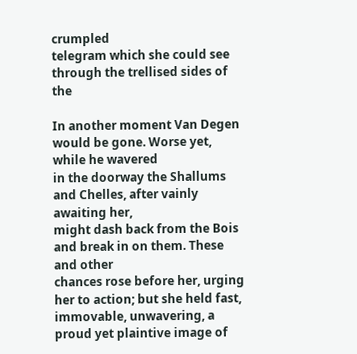crumpled
telegram which she could see through the trellised sides of the

In another moment Van Degen would be gone. Worse yet, while he wavered
in the doorway the Shallums and Chelles, after vainly awaiting her,
might dash back from the Bois and break in on them. These and other
chances rose before her, urging her to action; but she held fast,
immovable, unwavering, a proud yet plaintive image of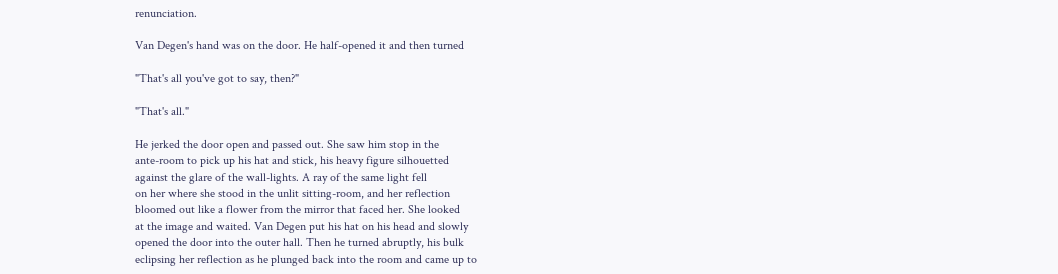renunciation.

Van Degen's hand was on the door. He half-opened it and then turned

"That's all you've got to say, then?"

"That's all."

He jerked the door open and passed out. She saw him stop in the
ante-room to pick up his hat and stick, his heavy figure silhouetted
against the glare of the wall-lights. A ray of the same light fell
on her where she stood in the unlit sitting-room, and her reflection
bloomed out like a flower from the mirror that faced her. She looked
at the image and waited. Van Degen put his hat on his head and slowly
opened the door into the outer hall. Then he turned abruptly, his bulk
eclipsing her reflection as he plunged back into the room and came up to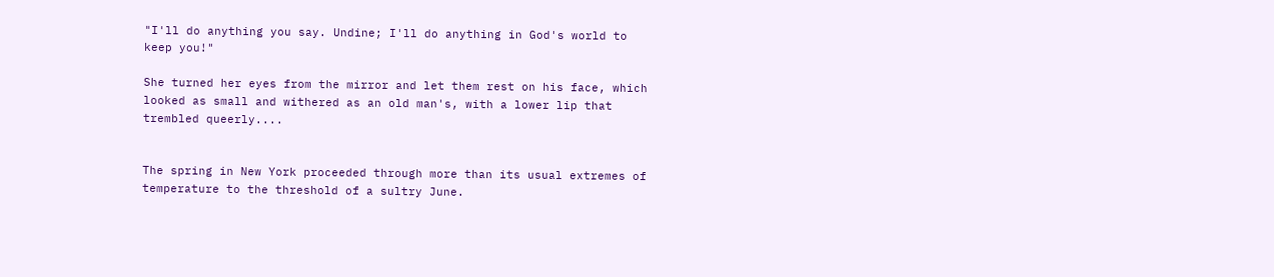"I'll do anything you say. Undine; I'll do anything in God's world to
keep you!"

She turned her eyes from the mirror and let them rest on his face, which
looked as small and withered as an old man's, with a lower lip that
trembled queerly....


The spring in New York proceeded through more than its usual extremes of
temperature to the threshold of a sultry June.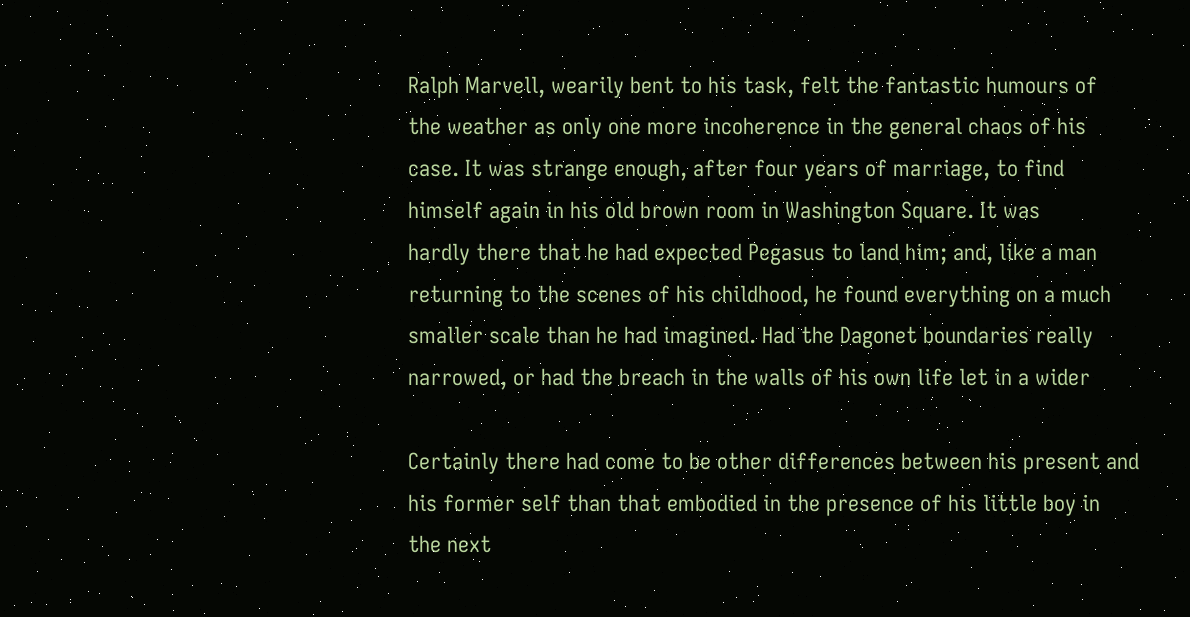Ralph Marvell, wearily bent to his task, felt the fantastic humours of
the weather as only one more incoherence in the general chaos of his
case. It was strange enough, after four years of marriage, to find
himself again in his old brown room in Washington Square. It was
hardly there that he had expected Pegasus to land him; and, like a man
returning to the scenes of his childhood, he found everything on a much
smaller scale than he had imagined. Had the Dagonet boundaries really
narrowed, or had the breach in the walls of his own life let in a wider

Certainly there had come to be other differences between his present and
his former self than that embodied in the presence of his little boy in
the next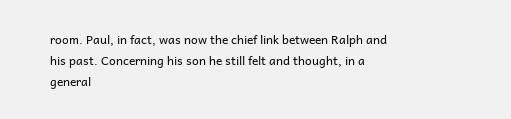room. Paul, in fact, was now the chief link between Ralph and
his past. Concerning his son he still felt and thought, in a general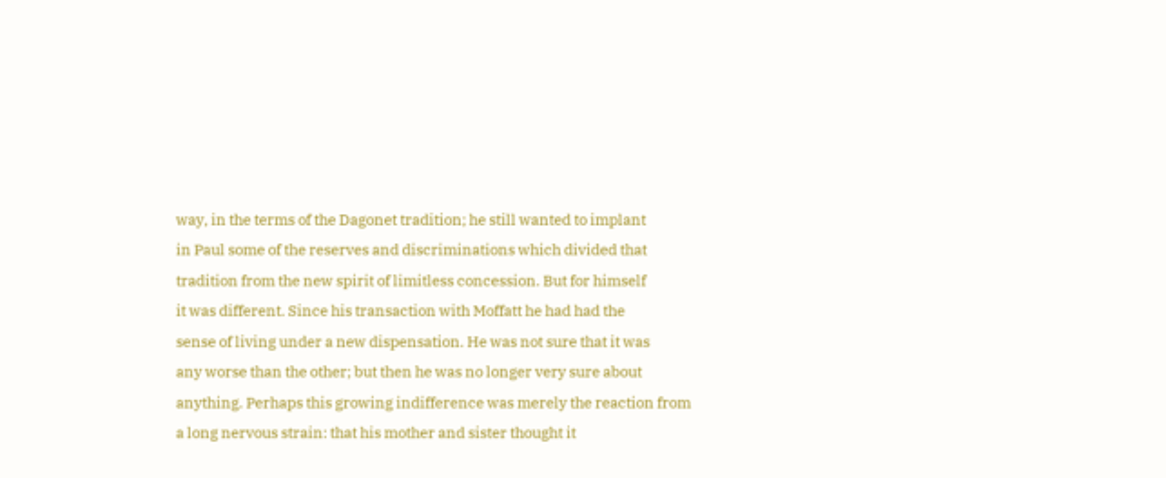way, in the terms of the Dagonet tradition; he still wanted to implant
in Paul some of the reserves and discriminations which divided that
tradition from the new spirit of limitless concession. But for himself
it was different. Since his transaction with Moffatt he had had the
sense of living under a new dispensation. He was not sure that it was
any worse than the other; but then he was no longer very sure about
anything. Perhaps this growing indifference was merely the reaction from
a long nervous strain: that his mother and sister thought it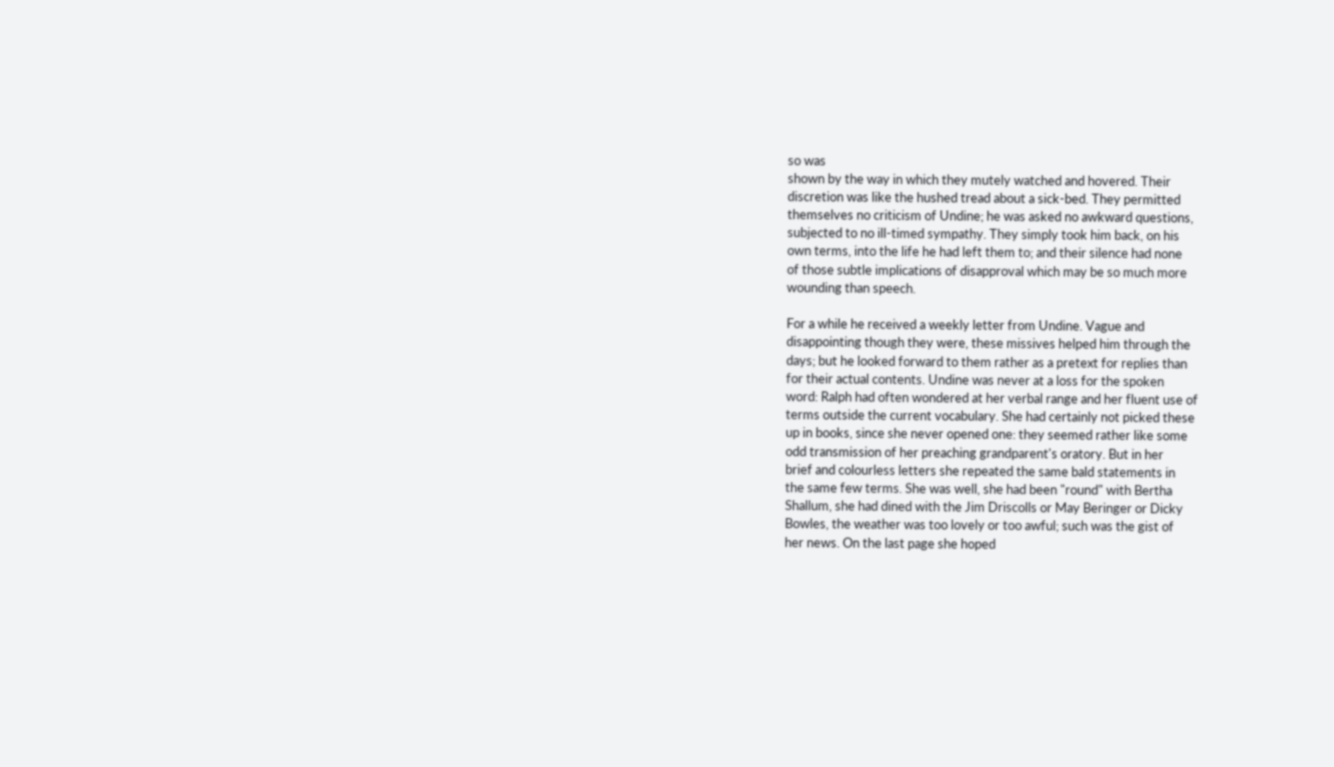so was
shown by the way in which they mutely watched and hovered. Their
discretion was like the hushed tread about a sick-bed. They permitted
themselves no criticism of Undine; he was asked no awkward questions,
subjected to no ill-timed sympathy. They simply took him back, on his
own terms, into the life he had left them to; and their silence had none
of those subtle implications of disapproval which may be so much more
wounding than speech.

For a while he received a weekly letter from Undine. Vague and
disappointing though they were, these missives helped him through the
days; but he looked forward to them rather as a pretext for replies than
for their actual contents. Undine was never at a loss for the spoken
word: Ralph had often wondered at her verbal range and her fluent use of
terms outside the current vocabulary. She had certainly not picked these
up in books, since she never opened one: they seemed rather like some
odd transmission of her preaching grandparent's oratory. But in her
brief and colourless letters she repeated the same bald statements in
the same few terms. She was well, she had been "round" with Bertha
Shallum, she had dined with the Jim Driscolls or May Beringer or Dicky
Bowles, the weather was too lovely or too awful; such was the gist of
her news. On the last page she hoped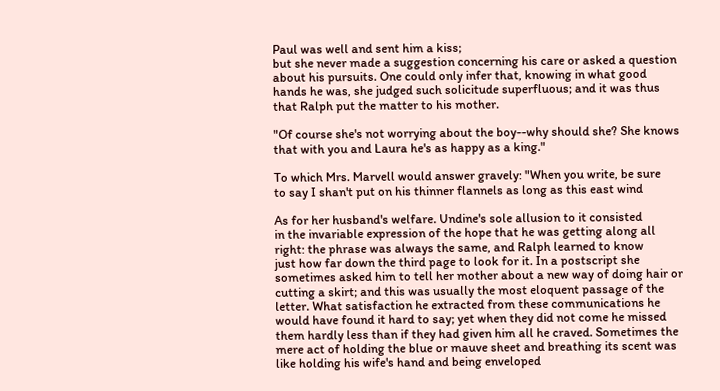Paul was well and sent him a kiss;
but she never made a suggestion concerning his care or asked a question
about his pursuits. One could only infer that, knowing in what good
hands he was, she judged such solicitude superfluous; and it was thus
that Ralph put the matter to his mother.

"Of course she's not worrying about the boy--why should she? She knows
that with you and Laura he's as happy as a king."

To which Mrs. Marvell would answer gravely: "When you write, be sure
to say I shan't put on his thinner flannels as long as this east wind

As for her husband's welfare. Undine's sole allusion to it consisted
in the invariable expression of the hope that he was getting along all
right: the phrase was always the same, and Ralph learned to know
just how far down the third page to look for it. In a postscript she
sometimes asked him to tell her mother about a new way of doing hair or
cutting a skirt; and this was usually the most eloquent passage of the
letter. What satisfaction he extracted from these communications he
would have found it hard to say; yet when they did not come he missed
them hardly less than if they had given him all he craved. Sometimes the
mere act of holding the blue or mauve sheet and breathing its scent was
like holding his wife's hand and being enveloped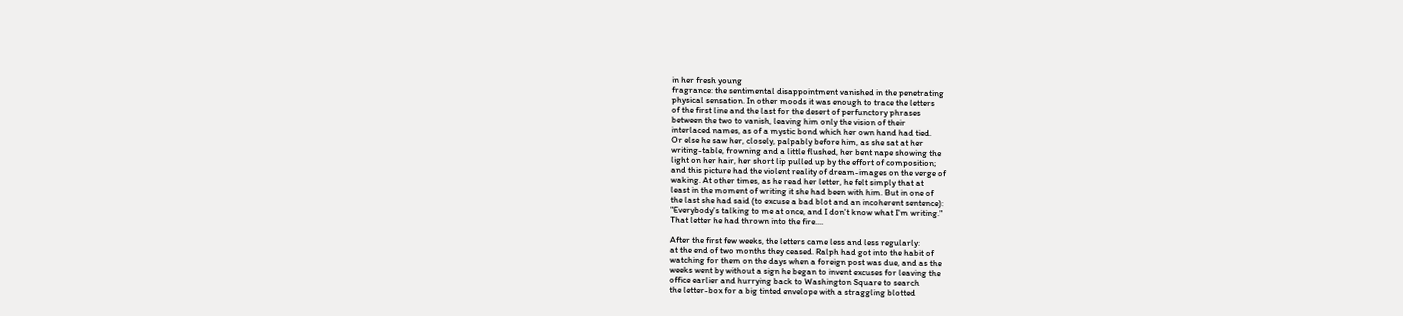in her fresh young
fragrance: the sentimental disappointment vanished in the penetrating
physical sensation. In other moods it was enough to trace the letters
of the first line and the last for the desert of perfunctory phrases
between the two to vanish, leaving him only the vision of their
interlaced names, as of a mystic bond which her own hand had tied.
Or else he saw her, closely, palpably before him, as she sat at her
writing-table, frowning and a little flushed, her bent nape showing the
light on her hair, her short lip pulled up by the effort of composition;
and this picture had the violent reality of dream-images on the verge of
waking. At other times, as he read her letter, he felt simply that at
least in the moment of writing it she had been with him. But in one of
the last she had said (to excuse a bad blot and an incoherent sentence):
"Everybody's talking to me at once, and I don't know what I'm writing."
That letter he had thrown into the fire....

After the first few weeks, the letters came less and less regularly:
at the end of two months they ceased. Ralph had got into the habit of
watching for them on the days when a foreign post was due, and as the
weeks went by without a sign he began to invent excuses for leaving the
office earlier and hurrying back to Washington Square to search
the letter-box for a big tinted envelope with a straggling blotted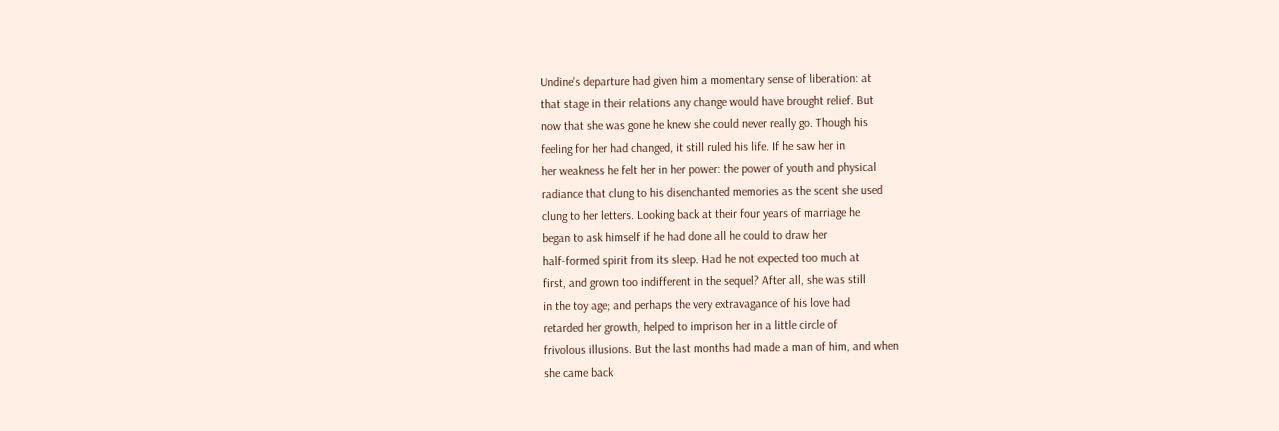Undine's departure had given him a momentary sense of liberation: at
that stage in their relations any change would have brought relief. But
now that she was gone he knew she could never really go. Though his
feeling for her had changed, it still ruled his life. If he saw her in
her weakness he felt her in her power: the power of youth and physical
radiance that clung to his disenchanted memories as the scent she used
clung to her letters. Looking back at their four years of marriage he
began to ask himself if he had done all he could to draw her
half-formed spirit from its sleep. Had he not expected too much at
first, and grown too indifferent in the sequel? After all, she was still
in the toy age; and perhaps the very extravagance of his love had
retarded her growth, helped to imprison her in a little circle of
frivolous illusions. But the last months had made a man of him, and when
she came back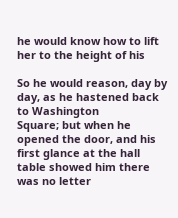he would know how to lift her to the height of his

So he would reason, day by day, as he hastened back to Washington
Square; but when he opened the door, and his first glance at the hall
table showed him there was no letter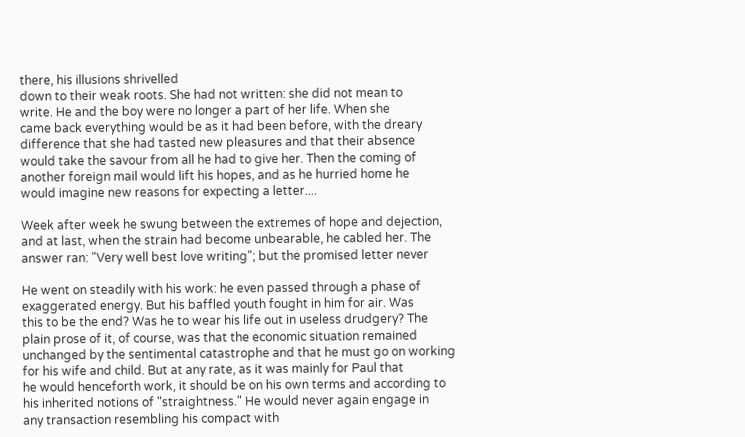there, his illusions shrivelled
down to their weak roots. She had not written: she did not mean to
write. He and the boy were no longer a part of her life. When she
came back everything would be as it had been before, with the dreary
difference that she had tasted new pleasures and that their absence
would take the savour from all he had to give her. Then the coming of
another foreign mail would lift his hopes, and as he hurried home he
would imagine new reasons for expecting a letter....

Week after week he swung between the extremes of hope and dejection,
and at last, when the strain had become unbearable, he cabled her. The
answer ran: "Very well best love writing"; but the promised letter never

He went on steadily with his work: he even passed through a phase of
exaggerated energy. But his baffled youth fought in him for air. Was
this to be the end? Was he to wear his life out in useless drudgery? The
plain prose of it, of course, was that the economic situation remained
unchanged by the sentimental catastrophe and that he must go on working
for his wife and child. But at any rate, as it was mainly for Paul that
he would henceforth work, it should be on his own terms and according to
his inherited notions of "straightness." He would never again engage in
any transaction resembling his compact with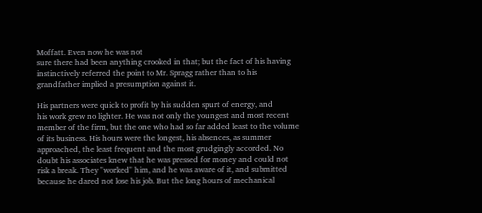Moffatt. Even now he was not
sure there had been anything crooked in that; but the fact of his having
instinctively referred the point to Mr. Spragg rather than to his
grandfather implied a presumption against it.

His partners were quick to profit by his sudden spurt of energy, and
his work grew no lighter. He was not only the youngest and most recent
member of the firm, but the one who had so far added least to the volume
of its business. His hours were the longest, his absences, as summer
approached, the least frequent and the most grudgingly accorded. No
doubt his associates knew that he was pressed for money and could not
risk a break. They "worked" him, and he was aware of it, and submitted
because he dared not lose his job. But the long hours of mechanical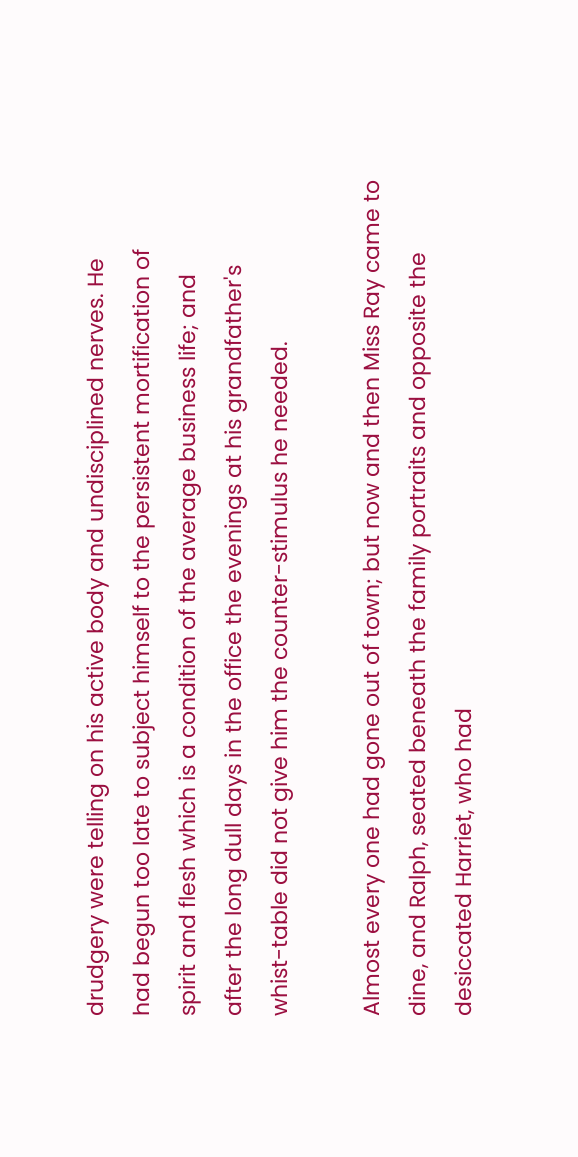drudgery were telling on his active body and undisciplined nerves. He
had begun too late to subject himself to the persistent mortification of
spirit and flesh which is a condition of the average business life; and
after the long dull days in the office the evenings at his grandfather's
whist-table did not give him the counter-stimulus he needed.

Almost every one had gone out of town; but now and then Miss Ray came to
dine, and Ralph, seated beneath the family portraits and opposite the
desiccated Harriet, who had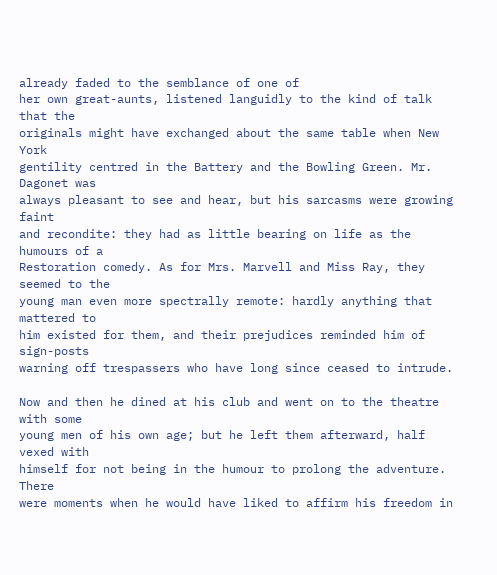already faded to the semblance of one of
her own great-aunts, listened languidly to the kind of talk that the
originals might have exchanged about the same table when New York
gentility centred in the Battery and the Bowling Green. Mr. Dagonet was
always pleasant to see and hear, but his sarcasms were growing faint
and recondite: they had as little bearing on life as the humours of a
Restoration comedy. As for Mrs. Marvell and Miss Ray, they seemed to the
young man even more spectrally remote: hardly anything that mattered to
him existed for them, and their prejudices reminded him of sign-posts
warning off trespassers who have long since ceased to intrude.

Now and then he dined at his club and went on to the theatre with some
young men of his own age; but he left them afterward, half vexed with
himself for not being in the humour to prolong the adventure. There
were moments when he would have liked to affirm his freedom in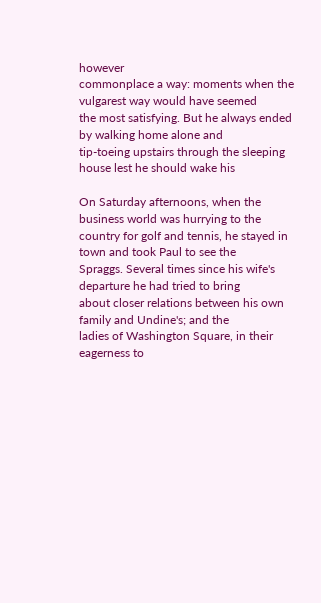however
commonplace a way: moments when the vulgarest way would have seemed
the most satisfying. But he always ended by walking home alone and
tip-toeing upstairs through the sleeping house lest he should wake his

On Saturday afternoons, when the business world was hurrying to the
country for golf and tennis, he stayed in town and took Paul to see the
Spraggs. Several times since his wife's departure he had tried to bring
about closer relations between his own family and Undine's; and the
ladies of Washington Square, in their eagerness to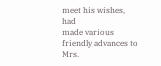meet his wishes, had
made various friendly advances to Mrs.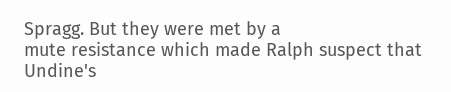Spragg. But they were met by a
mute resistance which made Ralph suspect that Undine's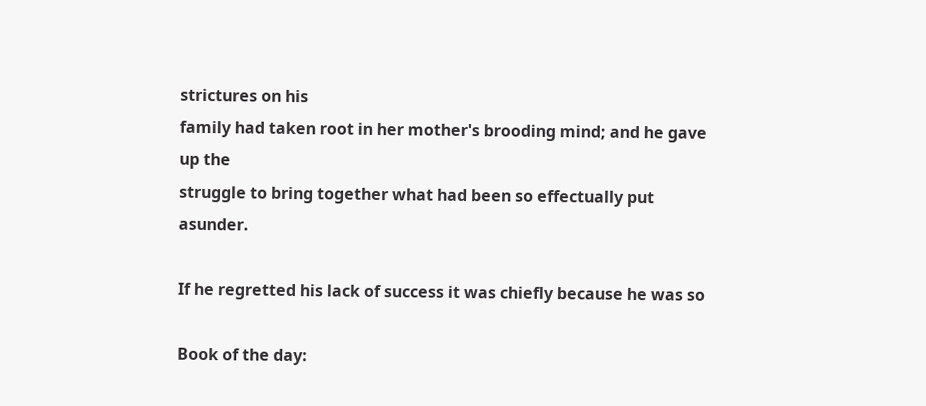strictures on his
family had taken root in her mother's brooding mind; and he gave up the
struggle to bring together what had been so effectually put asunder.

If he regretted his lack of success it was chiefly because he was so

Book of the day: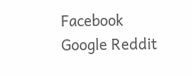Facebook Google Reddit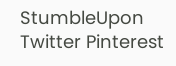StumbleUpon Twitter Pinterest